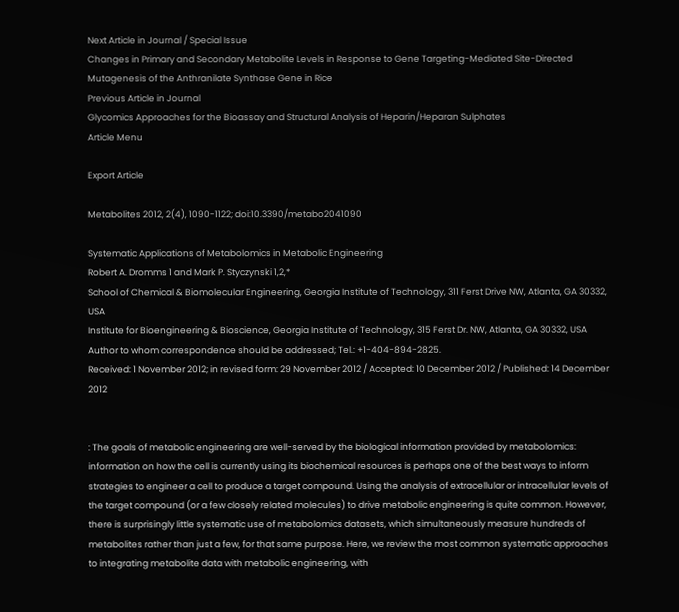Next Article in Journal / Special Issue
Changes in Primary and Secondary Metabolite Levels in Response to Gene Targeting-Mediated Site-Directed Mutagenesis of the Anthranilate Synthase Gene in Rice
Previous Article in Journal
Glycomics Approaches for the Bioassay and Structural Analysis of Heparin/Heparan Sulphates
Article Menu

Export Article

Metabolites 2012, 2(4), 1090-1122; doi:10.3390/metabo2041090

Systematic Applications of Metabolomics in Metabolic Engineering
Robert A. Dromms 1 and Mark P. Styczynski 1,2,*
School of Chemical & Biomolecular Engineering, Georgia Institute of Technology, 311 Ferst Drive NW, Atlanta, GA 30332, USA
Institute for Bioengineering & Bioscience, Georgia Institute of Technology, 315 Ferst Dr. NW, Atlanta, GA 30332, USA
Author to whom correspondence should be addressed; Tel.: +1-404-894-2825.
Received: 1 November 2012; in revised form: 29 November 2012 / Accepted: 10 December 2012 / Published: 14 December 2012


: The goals of metabolic engineering are well-served by the biological information provided by metabolomics: information on how the cell is currently using its biochemical resources is perhaps one of the best ways to inform strategies to engineer a cell to produce a target compound. Using the analysis of extracellular or intracellular levels of the target compound (or a few closely related molecules) to drive metabolic engineering is quite common. However, there is surprisingly little systematic use of metabolomics datasets, which simultaneously measure hundreds of metabolites rather than just a few, for that same purpose. Here, we review the most common systematic approaches to integrating metabolite data with metabolic engineering, with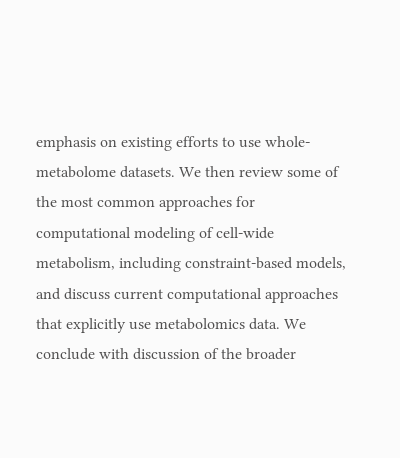emphasis on existing efforts to use whole-metabolome datasets. We then review some of the most common approaches for computational modeling of cell-wide metabolism, including constraint-based models, and discuss current computational approaches that explicitly use metabolomics data. We conclude with discussion of the broader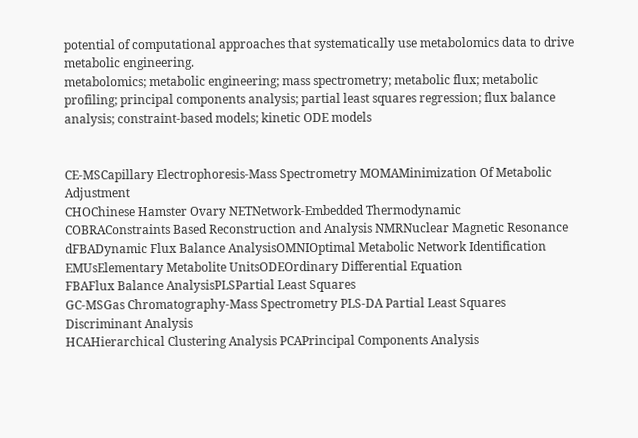potential of computational approaches that systematically use metabolomics data to drive metabolic engineering.
metabolomics; metabolic engineering; mass spectrometry; metabolic flux; metabolic profiling; principal components analysis; partial least squares regression; flux balance analysis; constraint-based models; kinetic ODE models


CE-MSCapillary Electrophoresis-Mass Spectrometry MOMAMinimization Of Metabolic Adjustment
CHOChinese Hamster Ovary NETNetwork-Embedded Thermodynamic
COBRAConstraints Based Reconstruction and Analysis NMRNuclear Magnetic Resonance
dFBADynamic Flux Balance AnalysisOMNIOptimal Metabolic Network Identification
EMUsElementary Metabolite UnitsODEOrdinary Differential Equation
FBAFlux Balance AnalysisPLSPartial Least Squares
GC-MSGas Chromatography-Mass Spectrometry PLS-DA Partial Least Squares Discriminant Analysis
HCAHierarchical Clustering Analysis PCAPrincipal Components Analysis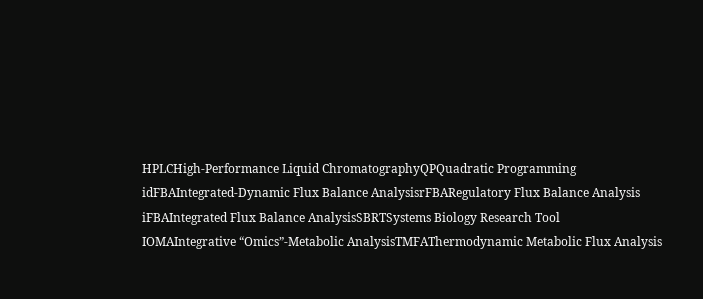HPLCHigh-Performance Liquid ChromatographyQPQuadratic Programming
idFBAIntegrated-Dynamic Flux Balance AnalysisrFBARegulatory Flux Balance Analysis
iFBAIntegrated Flux Balance AnalysisSBRTSystems Biology Research Tool
IOMAIntegrative “Omics”-Metabolic AnalysisTMFAThermodynamic Metabolic Flux Analysis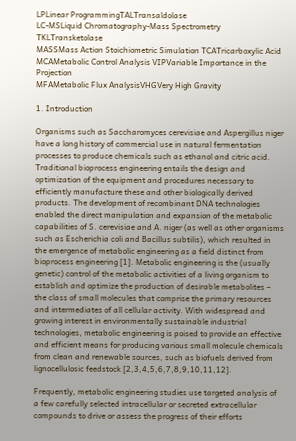LPLinear ProgrammingTALTransaldolase
LC-MSLiquid Chromatography-Mass Spectrometry TKLTransketolase
MASSMass Action Stoichiometric Simulation TCATricarboxylic Acid
MCAMetabolic Control Analysis VIPVariable Importance in the Projection
MFAMetabolic Flux AnalysisVHGVery High Gravity

1. Introduction

Organisms such as Saccharomyces cerevisiae and Aspergillus niger have a long history of commercial use in natural fermentation processes to produce chemicals such as ethanol and citric acid. Traditional bioprocess engineering entails the design and optimization of the equipment and procedures necessary to efficiently manufacture these and other biologically derived products. The development of recombinant DNA technologies enabled the direct manipulation and expansion of the metabolic capabilities of S. cerevisiae and A. niger (as well as other organisms such as Escherichia coli and Bacillus subtilis), which resulted in the emergence of metabolic engineering as a field distinct from bioprocess engineering [1]. Metabolic engineering is the (usually genetic) control of the metabolic activities of a living organism to establish and optimize the production of desirable metabolites – the class of small molecules that comprise the primary resources and intermediates of all cellular activity. With widespread and growing interest in environmentally sustainable industrial technologies, metabolic engineering is poised to provide an effective and efficient means for producing various small molecule chemicals from clean and renewable sources, such as biofuels derived from lignocellulosic feedstock [2,3,4,5,6,7,8,9,10,11,12].

Frequently, metabolic engineering studies use targeted analysis of a few carefully selected intracellular or secreted extracellular compounds to drive or assess the progress of their efforts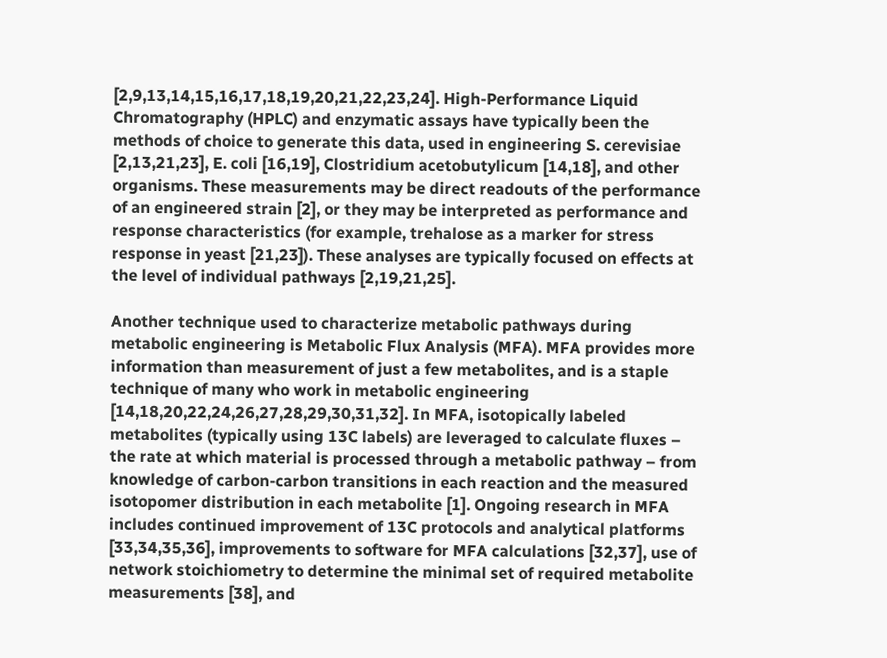[2,9,13,14,15,16,17,18,19,20,21,22,23,24]. High-Performance Liquid Chromatography (HPLC) and enzymatic assays have typically been the methods of choice to generate this data, used in engineering S. cerevisiae [2,13,21,23], E. coli [16,19], Clostridium acetobutylicum [14,18], and other organisms. These measurements may be direct readouts of the performance of an engineered strain [2], or they may be interpreted as performance and response characteristics (for example, trehalose as a marker for stress response in yeast [21,23]). These analyses are typically focused on effects at the level of individual pathways [2,19,21,25].

Another technique used to characterize metabolic pathways during metabolic engineering is Metabolic Flux Analysis (MFA). MFA provides more information than measurement of just a few metabolites, and is a staple technique of many who work in metabolic engineering [14,18,20,22,24,26,27,28,29,30,31,32]. In MFA, isotopically labeled metabolites (typically using 13C labels) are leveraged to calculate fluxes – the rate at which material is processed through a metabolic pathway – from knowledge of carbon-carbon transitions in each reaction and the measured isotopomer distribution in each metabolite [1]. Ongoing research in MFA includes continued improvement of 13C protocols and analytical platforms [33,34,35,36], improvements to software for MFA calculations [32,37], use of network stoichiometry to determine the minimal set of required metabolite measurements [38], and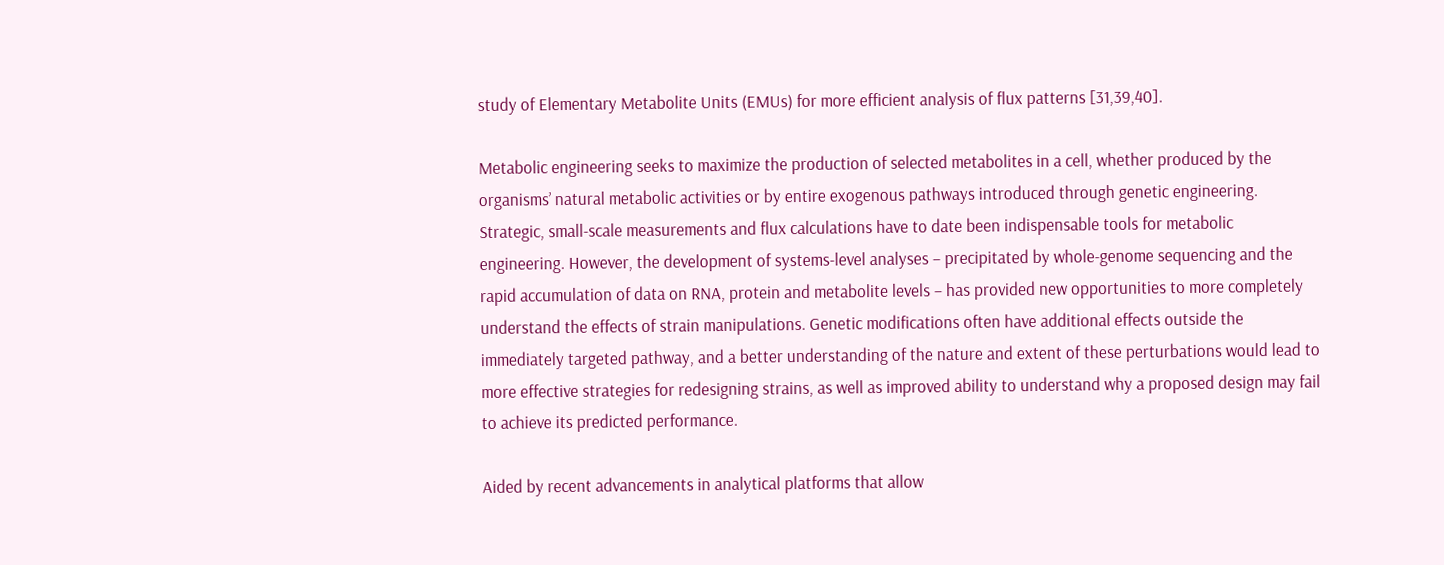study of Elementary Metabolite Units (EMUs) for more efficient analysis of flux patterns [31,39,40].

Metabolic engineering seeks to maximize the production of selected metabolites in a cell, whether produced by the organisms’ natural metabolic activities or by entire exogenous pathways introduced through genetic engineering. Strategic, small-scale measurements and flux calculations have to date been indispensable tools for metabolic engineering. However, the development of systems-level analyses – precipitated by whole-genome sequencing and the rapid accumulation of data on RNA, protein and metabolite levels – has provided new opportunities to more completely understand the effects of strain manipulations. Genetic modifications often have additional effects outside the immediately targeted pathway, and a better understanding of the nature and extent of these perturbations would lead to more effective strategies for redesigning strains, as well as improved ability to understand why a proposed design may fail to achieve its predicted performance.

Aided by recent advancements in analytical platforms that allow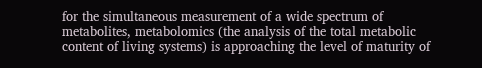for the simultaneous measurement of a wide spectrum of metabolites, metabolomics (the analysis of the total metabolic content of living systems) is approaching the level of maturity of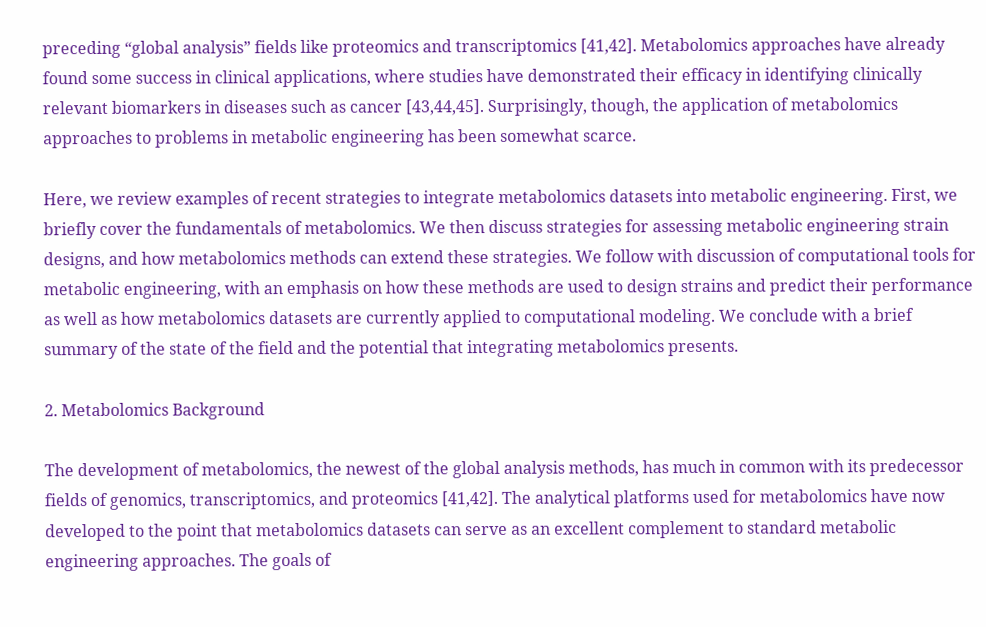preceding “global analysis” fields like proteomics and transcriptomics [41,42]. Metabolomics approaches have already found some success in clinical applications, where studies have demonstrated their efficacy in identifying clinically relevant biomarkers in diseases such as cancer [43,44,45]. Surprisingly, though, the application of metabolomics approaches to problems in metabolic engineering has been somewhat scarce.

Here, we review examples of recent strategies to integrate metabolomics datasets into metabolic engineering. First, we briefly cover the fundamentals of metabolomics. We then discuss strategies for assessing metabolic engineering strain designs, and how metabolomics methods can extend these strategies. We follow with discussion of computational tools for metabolic engineering, with an emphasis on how these methods are used to design strains and predict their performance as well as how metabolomics datasets are currently applied to computational modeling. We conclude with a brief summary of the state of the field and the potential that integrating metabolomics presents.

2. Metabolomics Background

The development of metabolomics, the newest of the global analysis methods, has much in common with its predecessor fields of genomics, transcriptomics, and proteomics [41,42]. The analytical platforms used for metabolomics have now developed to the point that metabolomics datasets can serve as an excellent complement to standard metabolic engineering approaches. The goals of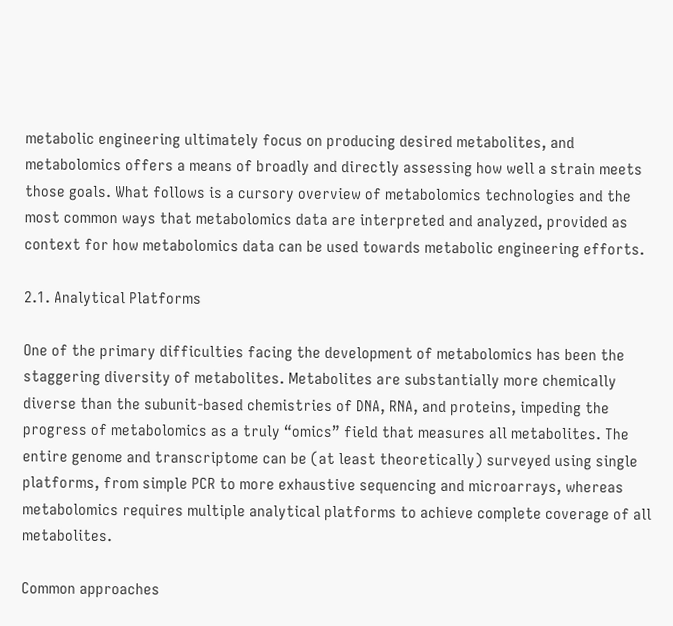metabolic engineering ultimately focus on producing desired metabolites, and metabolomics offers a means of broadly and directly assessing how well a strain meets those goals. What follows is a cursory overview of metabolomics technologies and the most common ways that metabolomics data are interpreted and analyzed, provided as context for how metabolomics data can be used towards metabolic engineering efforts.

2.1. Analytical Platforms

One of the primary difficulties facing the development of metabolomics has been the staggering diversity of metabolites. Metabolites are substantially more chemically diverse than the subunit-based chemistries of DNA, RNA, and proteins, impeding the progress of metabolomics as a truly “omics” field that measures all metabolites. The entire genome and transcriptome can be (at least theoretically) surveyed using single platforms, from simple PCR to more exhaustive sequencing and microarrays, whereas metabolomics requires multiple analytical platforms to achieve complete coverage of all metabolites.

Common approaches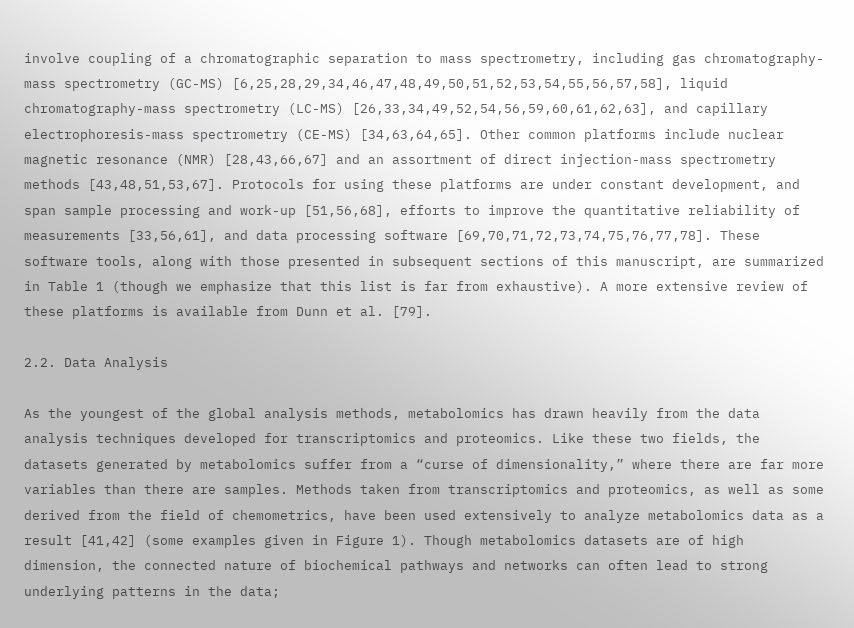involve coupling of a chromatographic separation to mass spectrometry, including gas chromatography-mass spectrometry (GC-MS) [6,25,28,29,34,46,47,48,49,50,51,52,53,54,55,56,57,58], liquid chromatography-mass spectrometry (LC-MS) [26,33,34,49,52,54,56,59,60,61,62,63], and capillary electrophoresis-mass spectrometry (CE-MS) [34,63,64,65]. Other common platforms include nuclear magnetic resonance (NMR) [28,43,66,67] and an assortment of direct injection-mass spectrometry methods [43,48,51,53,67]. Protocols for using these platforms are under constant development, and span sample processing and work-up [51,56,68], efforts to improve the quantitative reliability of measurements [33,56,61], and data processing software [69,70,71,72,73,74,75,76,77,78]. These software tools, along with those presented in subsequent sections of this manuscript, are summarized in Table 1 (though we emphasize that this list is far from exhaustive). A more extensive review of these platforms is available from Dunn et al. [79].

2.2. Data Analysis

As the youngest of the global analysis methods, metabolomics has drawn heavily from the data analysis techniques developed for transcriptomics and proteomics. Like these two fields, the datasets generated by metabolomics suffer from a “curse of dimensionality,” where there are far more variables than there are samples. Methods taken from transcriptomics and proteomics, as well as some derived from the field of chemometrics, have been used extensively to analyze metabolomics data as a result [41,42] (some examples given in Figure 1). Though metabolomics datasets are of high dimension, the connected nature of biochemical pathways and networks can often lead to strong underlying patterns in the data;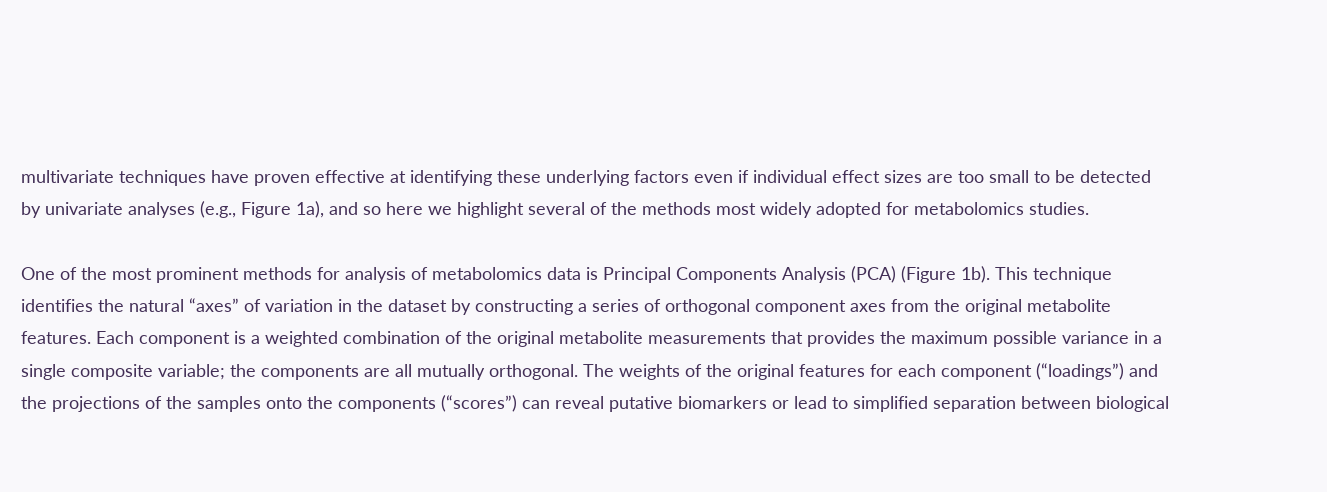multivariate techniques have proven effective at identifying these underlying factors even if individual effect sizes are too small to be detected by univariate analyses (e.g., Figure 1a), and so here we highlight several of the methods most widely adopted for metabolomics studies.

One of the most prominent methods for analysis of metabolomics data is Principal Components Analysis (PCA) (Figure 1b). This technique identifies the natural “axes” of variation in the dataset by constructing a series of orthogonal component axes from the original metabolite features. Each component is a weighted combination of the original metabolite measurements that provides the maximum possible variance in a single composite variable; the components are all mutually orthogonal. The weights of the original features for each component (“loadings”) and the projections of the samples onto the components (“scores”) can reveal putative biomarkers or lead to simplified separation between biological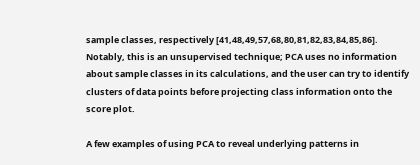sample classes, respectively [41,48,49,57,68,80,81,82,83,84,85,86]. Notably, this is an unsupervised technique; PCA uses no information about sample classes in its calculations, and the user can try to identify clusters of data points before projecting class information onto the score plot.

A few examples of using PCA to reveal underlying patterns in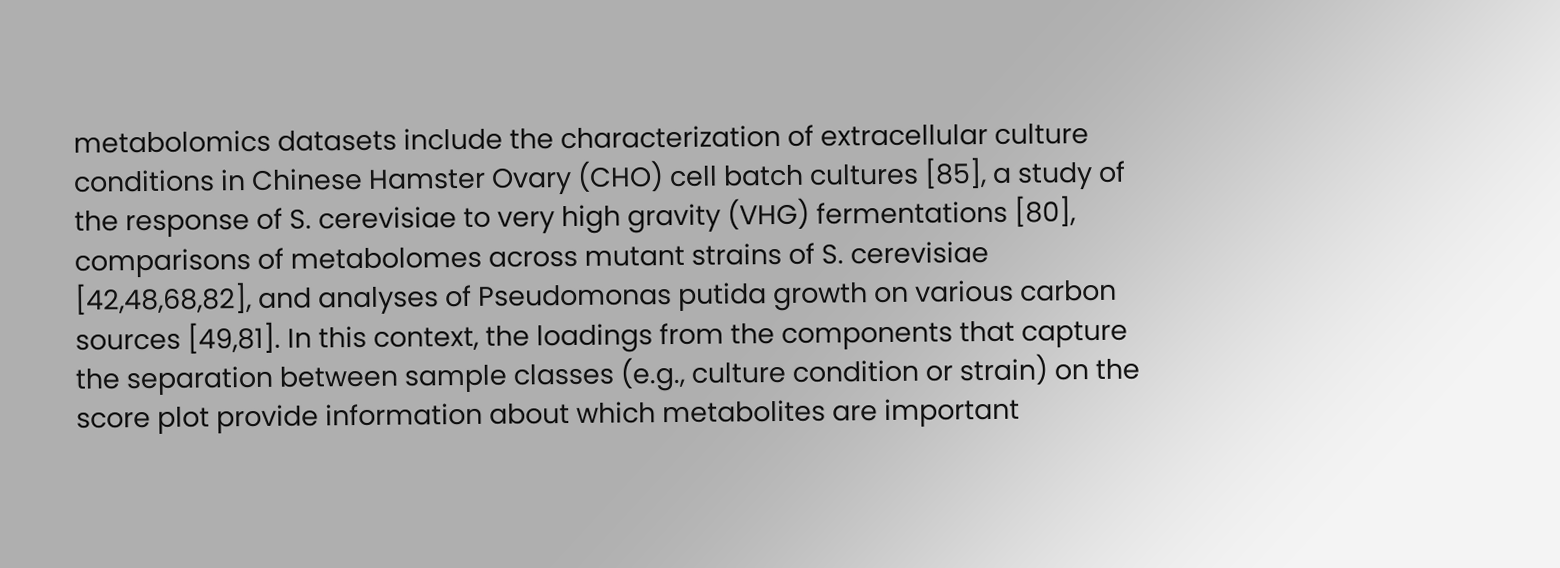metabolomics datasets include the characterization of extracellular culture conditions in Chinese Hamster Ovary (CHO) cell batch cultures [85], a study of the response of S. cerevisiae to very high gravity (VHG) fermentations [80], comparisons of metabolomes across mutant strains of S. cerevisiae [42,48,68,82], and analyses of Pseudomonas putida growth on various carbon sources [49,81]. In this context, the loadings from the components that capture the separation between sample classes (e.g., culture condition or strain) on the score plot provide information about which metabolites are important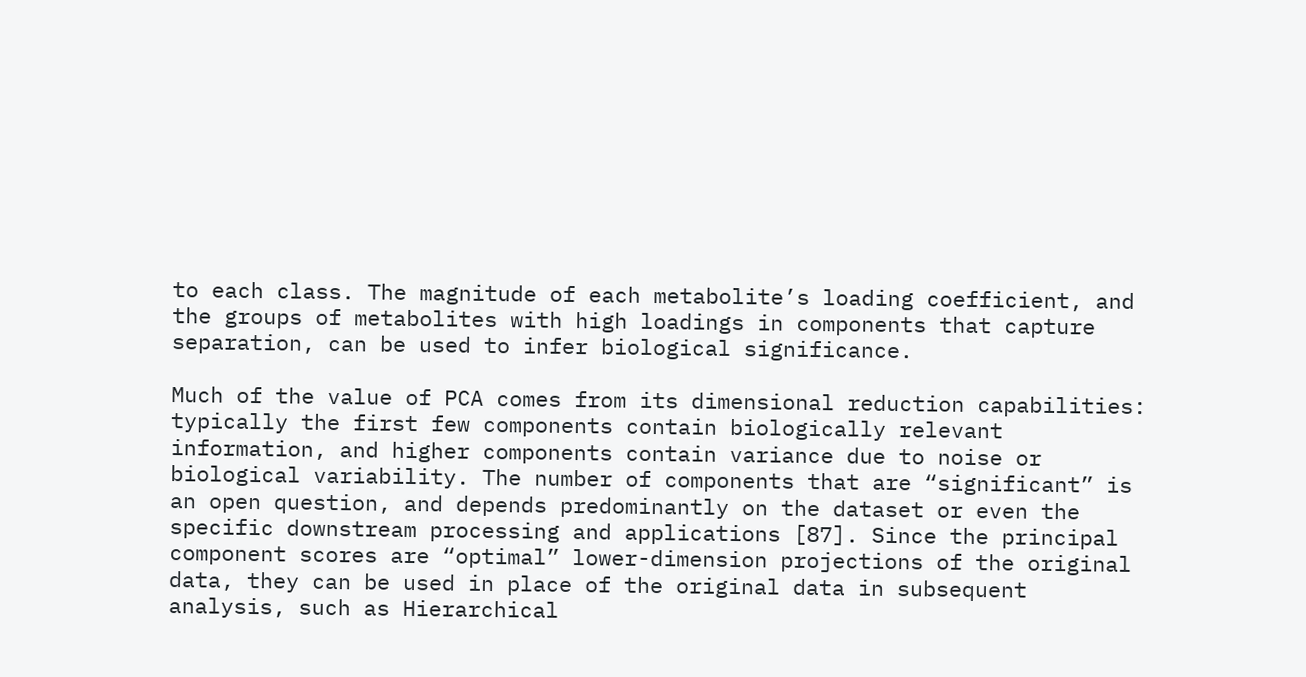to each class. The magnitude of each metabolite’s loading coefficient, and the groups of metabolites with high loadings in components that capture separation, can be used to infer biological significance.

Much of the value of PCA comes from its dimensional reduction capabilities: typically the first few components contain biologically relevant information, and higher components contain variance due to noise or biological variability. The number of components that are “significant” is an open question, and depends predominantly on the dataset or even the specific downstream processing and applications [87]. Since the principal component scores are “optimal” lower-dimension projections of the original data, they can be used in place of the original data in subsequent analysis, such as Hierarchical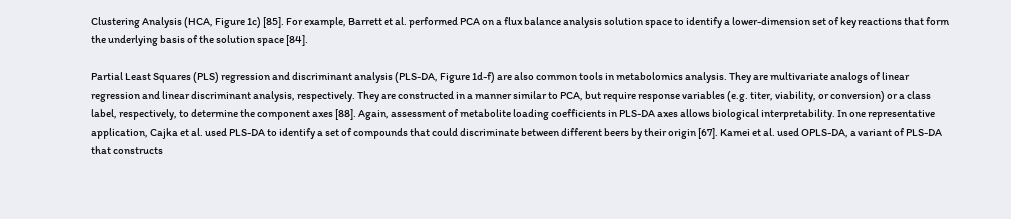Clustering Analysis (HCA, Figure 1c) [85]. For example, Barrett et al. performed PCA on a flux balance analysis solution space to identify a lower-dimension set of key reactions that form the underlying basis of the solution space [84].

Partial Least Squares (PLS) regression and discriminant analysis (PLS-DA, Figure 1d-f) are also common tools in metabolomics analysis. They are multivariate analogs of linear regression and linear discriminant analysis, respectively. They are constructed in a manner similar to PCA, but require response variables (e.g. titer, viability, or conversion) or a class label, respectively, to determine the component axes [88]. Again, assessment of metabolite loading coefficients in PLS-DA axes allows biological interpretability. In one representative application, Cajka et al. used PLS-DA to identify a set of compounds that could discriminate between different beers by their origin [67]. Kamei et al. used OPLS-DA, a variant of PLS-DA that constructs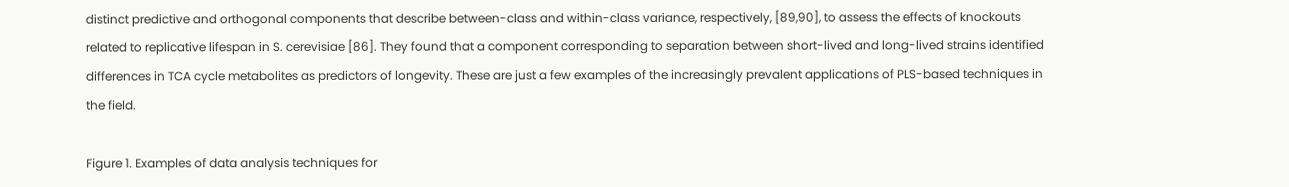distinct predictive and orthogonal components that describe between-class and within-class variance, respectively, [89,90], to assess the effects of knockouts related to replicative lifespan in S. cerevisiae [86]. They found that a component corresponding to separation between short-lived and long-lived strains identified differences in TCA cycle metabolites as predictors of longevity. These are just a few examples of the increasingly prevalent applications of PLS-based techniques in the field.

Figure 1. Examples of data analysis techniques for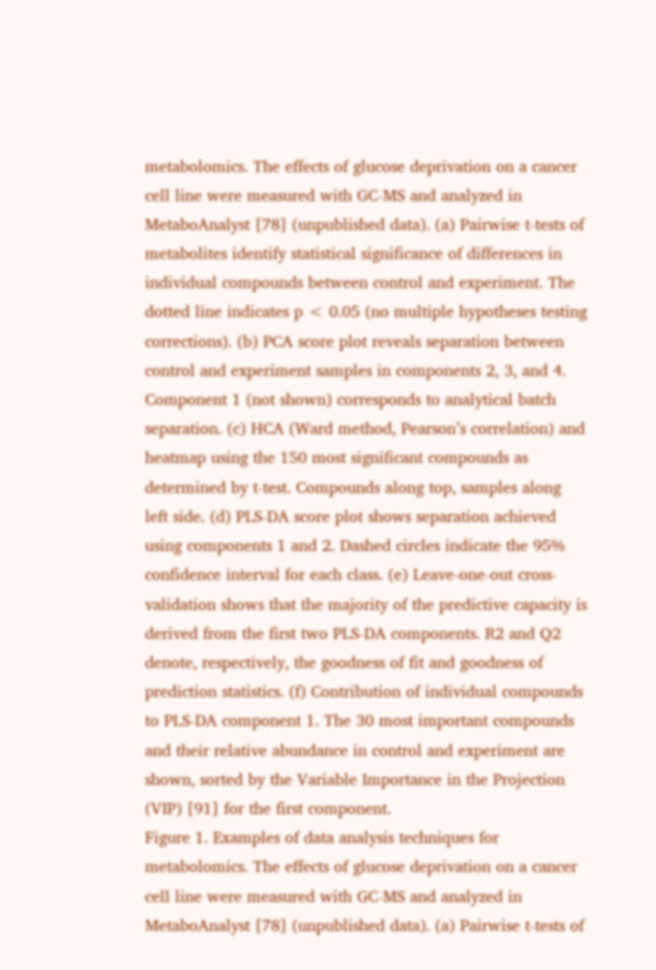metabolomics. The effects of glucose deprivation on a cancer cell line were measured with GC-MS and analyzed in MetaboAnalyst [78] (unpublished data). (a) Pairwise t-tests of metabolites identify statistical significance of differences in individual compounds between control and experiment. The dotted line indicates p < 0.05 (no multiple hypotheses testing corrections). (b) PCA score plot reveals separation between control and experiment samples in components 2, 3, and 4. Component 1 (not shown) corresponds to analytical batch separation. (c) HCA (Ward method, Pearson’s correlation) and heatmap using the 150 most significant compounds as determined by t-test. Compounds along top, samples along left side. (d) PLS-DA score plot shows separation achieved using components 1 and 2. Dashed circles indicate the 95% confidence interval for each class. (e) Leave-one-out cross-validation shows that the majority of the predictive capacity is derived from the first two PLS-DA components. R2 and Q2 denote, respectively, the goodness of fit and goodness of prediction statistics. (f) Contribution of individual compounds to PLS-DA component 1. The 30 most important compounds and their relative abundance in control and experiment are shown, sorted by the Variable Importance in the Projection (VIP) [91] for the first component.
Figure 1. Examples of data analysis techniques for metabolomics. The effects of glucose deprivation on a cancer cell line were measured with GC-MS and analyzed in MetaboAnalyst [78] (unpublished data). (a) Pairwise t-tests of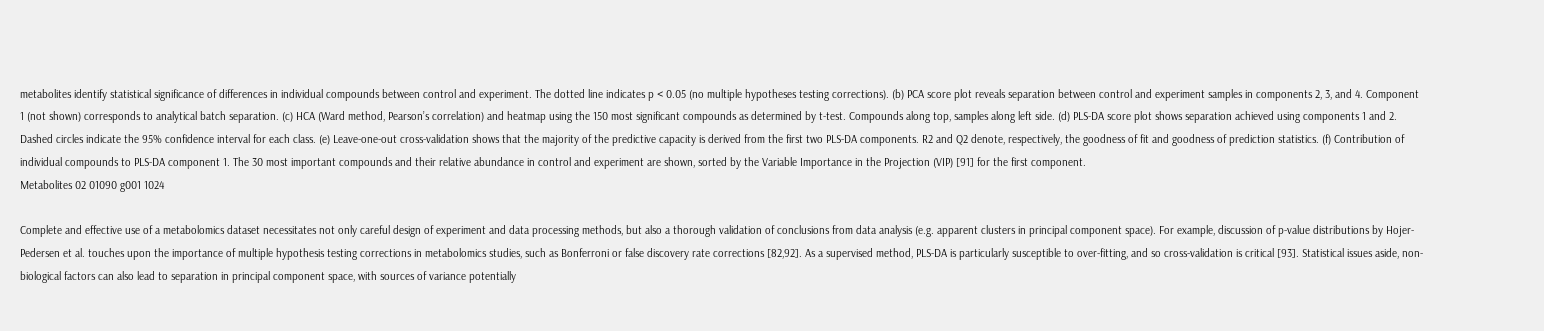metabolites identify statistical significance of differences in individual compounds between control and experiment. The dotted line indicates p < 0.05 (no multiple hypotheses testing corrections). (b) PCA score plot reveals separation between control and experiment samples in components 2, 3, and 4. Component 1 (not shown) corresponds to analytical batch separation. (c) HCA (Ward method, Pearson’s correlation) and heatmap using the 150 most significant compounds as determined by t-test. Compounds along top, samples along left side. (d) PLS-DA score plot shows separation achieved using components 1 and 2. Dashed circles indicate the 95% confidence interval for each class. (e) Leave-one-out cross-validation shows that the majority of the predictive capacity is derived from the first two PLS-DA components. R2 and Q2 denote, respectively, the goodness of fit and goodness of prediction statistics. (f) Contribution of individual compounds to PLS-DA component 1. The 30 most important compounds and their relative abundance in control and experiment are shown, sorted by the Variable Importance in the Projection (VIP) [91] for the first component.
Metabolites 02 01090 g001 1024

Complete and effective use of a metabolomics dataset necessitates not only careful design of experiment and data processing methods, but also a thorough validation of conclusions from data analysis (e.g. apparent clusters in principal component space). For example, discussion of p-value distributions by Hojer-Pedersen et al. touches upon the importance of multiple hypothesis testing corrections in metabolomics studies, such as Bonferroni or false discovery rate corrections [82,92]. As a supervised method, PLS-DA is particularly susceptible to over-fitting, and so cross-validation is critical [93]. Statistical issues aside, non-biological factors can also lead to separation in principal component space, with sources of variance potentially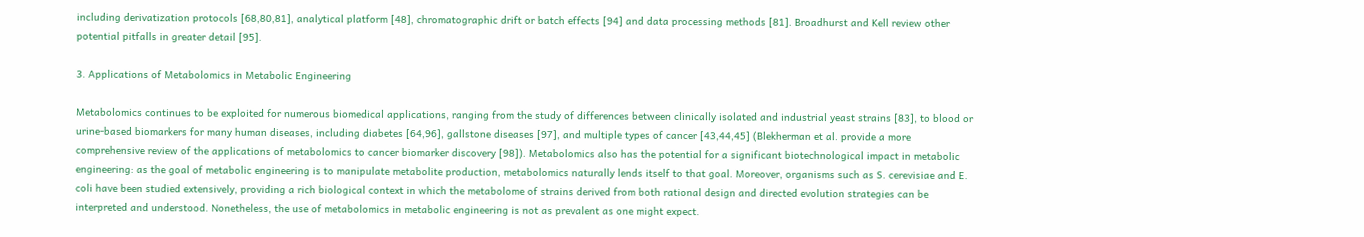including derivatization protocols [68,80,81], analytical platform [48], chromatographic drift or batch effects [94] and data processing methods [81]. Broadhurst and Kell review other potential pitfalls in greater detail [95].

3. Applications of Metabolomics in Metabolic Engineering

Metabolomics continues to be exploited for numerous biomedical applications, ranging from the study of differences between clinically isolated and industrial yeast strains [83], to blood or urine-based biomarkers for many human diseases, including diabetes [64,96], gallstone diseases [97], and multiple types of cancer [43,44,45] (Blekherman et al. provide a more comprehensive review of the applications of metabolomics to cancer biomarker discovery [98]). Metabolomics also has the potential for a significant biotechnological impact in metabolic engineering: as the goal of metabolic engineering is to manipulate metabolite production, metabolomics naturally lends itself to that goal. Moreover, organisms such as S. cerevisiae and E. coli have been studied extensively, providing a rich biological context in which the metabolome of strains derived from both rational design and directed evolution strategies can be interpreted and understood. Nonetheless, the use of metabolomics in metabolic engineering is not as prevalent as one might expect.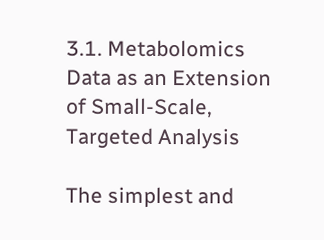3.1. Metabolomics Data as an Extension of Small-Scale, Targeted Analysis

The simplest and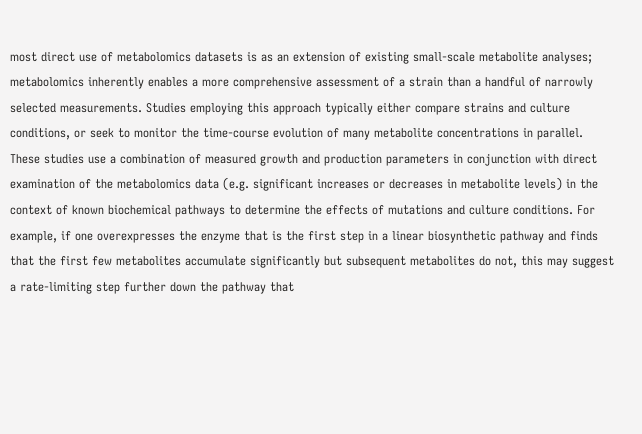most direct use of metabolomics datasets is as an extension of existing small-scale metabolite analyses; metabolomics inherently enables a more comprehensive assessment of a strain than a handful of narrowly selected measurements. Studies employing this approach typically either compare strains and culture conditions, or seek to monitor the time-course evolution of many metabolite concentrations in parallel. These studies use a combination of measured growth and production parameters in conjunction with direct examination of the metabolomics data (e.g. significant increases or decreases in metabolite levels) in the context of known biochemical pathways to determine the effects of mutations and culture conditions. For example, if one overexpresses the enzyme that is the first step in a linear biosynthetic pathway and finds that the first few metabolites accumulate significantly but subsequent metabolites do not, this may suggest a rate-limiting step further down the pathway that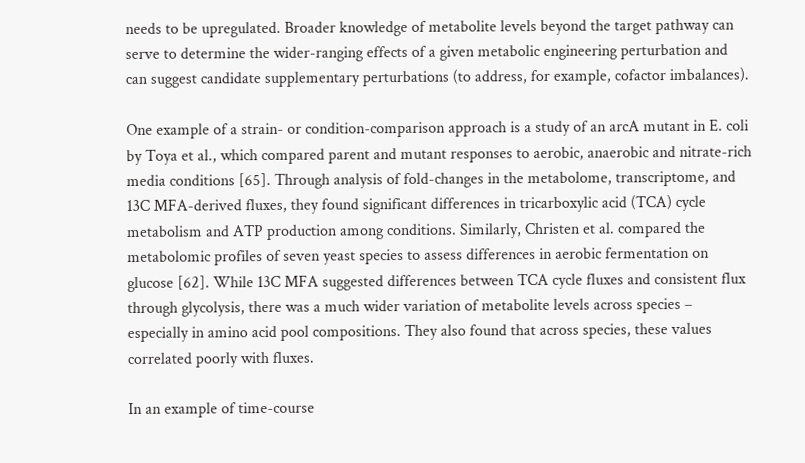needs to be upregulated. Broader knowledge of metabolite levels beyond the target pathway can serve to determine the wider-ranging effects of a given metabolic engineering perturbation and can suggest candidate supplementary perturbations (to address, for example, cofactor imbalances).

One example of a strain- or condition-comparison approach is a study of an arcA mutant in E. coli by Toya et al., which compared parent and mutant responses to aerobic, anaerobic and nitrate-rich media conditions [65]. Through analysis of fold-changes in the metabolome, transcriptome, and 13C MFA-derived fluxes, they found significant differences in tricarboxylic acid (TCA) cycle metabolism and ATP production among conditions. Similarly, Christen et al. compared the metabolomic profiles of seven yeast species to assess differences in aerobic fermentation on glucose [62]. While 13C MFA suggested differences between TCA cycle fluxes and consistent flux through glycolysis, there was a much wider variation of metabolite levels across species – especially in amino acid pool compositions. They also found that across species, these values correlated poorly with fluxes.

In an example of time-course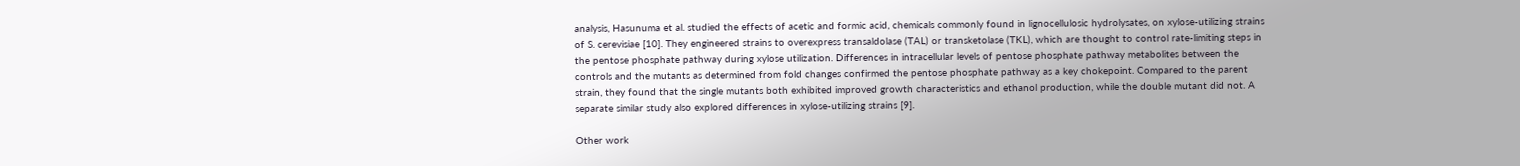analysis, Hasunuma et al. studied the effects of acetic and formic acid, chemicals commonly found in lignocellulosic hydrolysates, on xylose-utilizing strains of S. cerevisiae [10]. They engineered strains to overexpress transaldolase (TAL) or transketolase (TKL), which are thought to control rate-limiting steps in the pentose phosphate pathway during xylose utilization. Differences in intracellular levels of pentose phosphate pathway metabolites between the controls and the mutants as determined from fold changes confirmed the pentose phosphate pathway as a key chokepoint. Compared to the parent strain, they found that the single mutants both exhibited improved growth characteristics and ethanol production, while the double mutant did not. A separate similar study also explored differences in xylose-utilizing strains [9].

Other work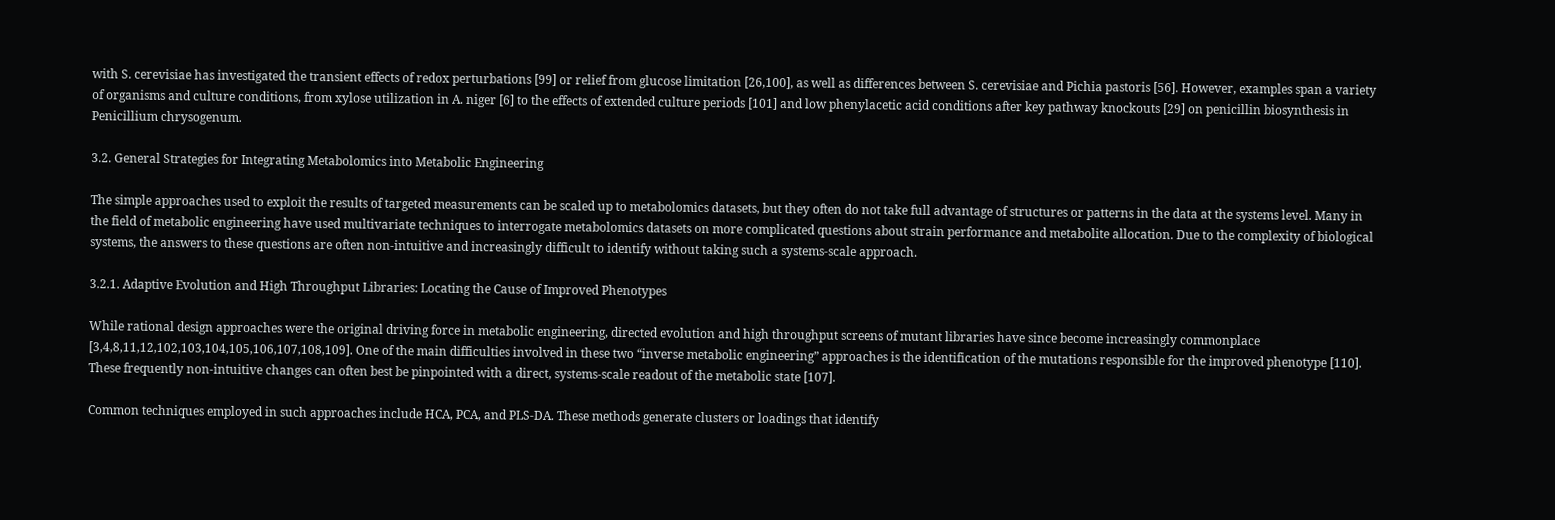with S. cerevisiae has investigated the transient effects of redox perturbations [99] or relief from glucose limitation [26,100], as well as differences between S. cerevisiae and Pichia pastoris [56]. However, examples span a variety of organisms and culture conditions, from xylose utilization in A. niger [6] to the effects of extended culture periods [101] and low phenylacetic acid conditions after key pathway knockouts [29] on penicillin biosynthesis in Penicillium chrysogenum.

3.2. General Strategies for Integrating Metabolomics into Metabolic Engineering

The simple approaches used to exploit the results of targeted measurements can be scaled up to metabolomics datasets, but they often do not take full advantage of structures or patterns in the data at the systems level. Many in the field of metabolic engineering have used multivariate techniques to interrogate metabolomics datasets on more complicated questions about strain performance and metabolite allocation. Due to the complexity of biological systems, the answers to these questions are often non-intuitive and increasingly difficult to identify without taking such a systems-scale approach.

3.2.1. Adaptive Evolution and High Throughput Libraries: Locating the Cause of Improved Phenotypes

While rational design approaches were the original driving force in metabolic engineering, directed evolution and high throughput screens of mutant libraries have since become increasingly commonplace [3,4,8,11,12,102,103,104,105,106,107,108,109]. One of the main difficulties involved in these two “inverse metabolic engineering” approaches is the identification of the mutations responsible for the improved phenotype [110]. These frequently non-intuitive changes can often best be pinpointed with a direct, systems-scale readout of the metabolic state [107].

Common techniques employed in such approaches include HCA, PCA, and PLS-DA. These methods generate clusters or loadings that identify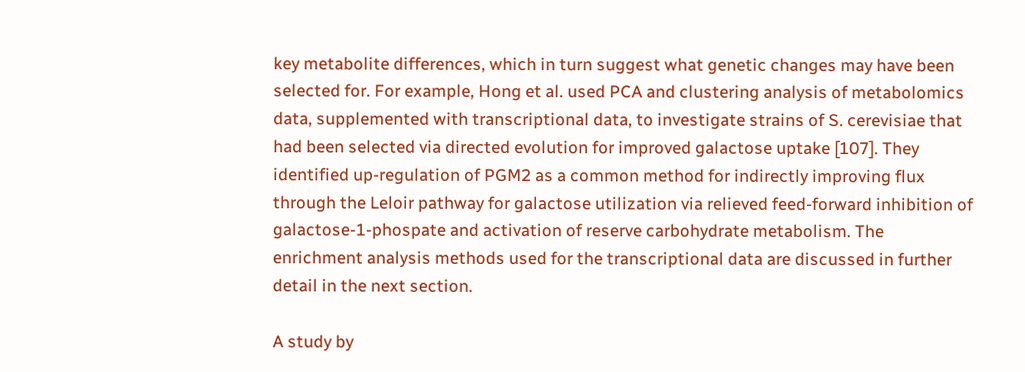key metabolite differences, which in turn suggest what genetic changes may have been selected for. For example, Hong et al. used PCA and clustering analysis of metabolomics data, supplemented with transcriptional data, to investigate strains of S. cerevisiae that had been selected via directed evolution for improved galactose uptake [107]. They identified up-regulation of PGM2 as a common method for indirectly improving flux through the Leloir pathway for galactose utilization via relieved feed-forward inhibition of galactose-1-phospate and activation of reserve carbohydrate metabolism. The enrichment analysis methods used for the transcriptional data are discussed in further detail in the next section.

A study by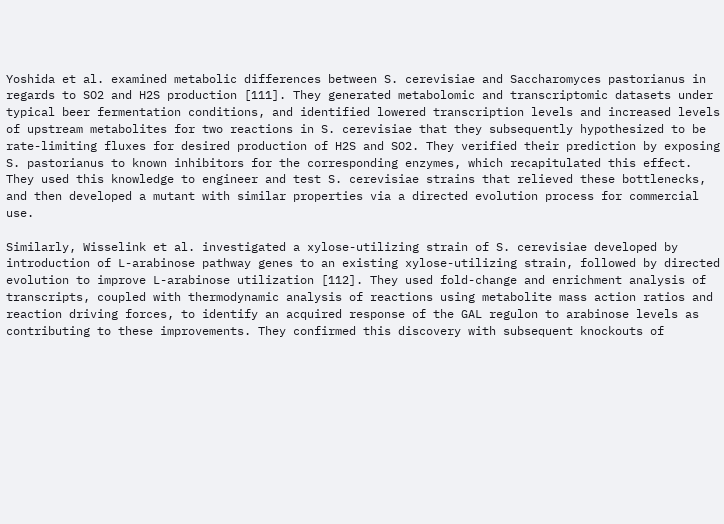Yoshida et al. examined metabolic differences between S. cerevisiae and Saccharomyces pastorianus in regards to SO2 and H2S production [111]. They generated metabolomic and transcriptomic datasets under typical beer fermentation conditions, and identified lowered transcription levels and increased levels of upstream metabolites for two reactions in S. cerevisiae that they subsequently hypothesized to be rate-limiting fluxes for desired production of H2S and SO2. They verified their prediction by exposing S. pastorianus to known inhibitors for the corresponding enzymes, which recapitulated this effect. They used this knowledge to engineer and test S. cerevisiae strains that relieved these bottlenecks, and then developed a mutant with similar properties via a directed evolution process for commercial use.

Similarly, Wisselink et al. investigated a xylose-utilizing strain of S. cerevisiae developed by introduction of L-arabinose pathway genes to an existing xylose-utilizing strain, followed by directed evolution to improve L-arabinose utilization [112]. They used fold-change and enrichment analysis of transcripts, coupled with thermodynamic analysis of reactions using metabolite mass action ratios and reaction driving forces, to identify an acquired response of the GAL regulon to arabinose levels as contributing to these improvements. They confirmed this discovery with subsequent knockouts of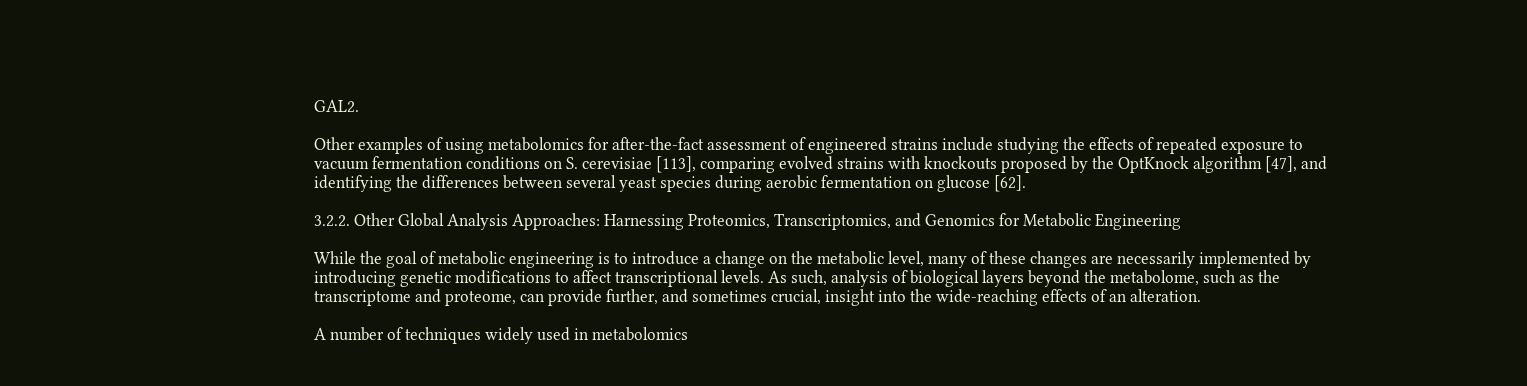GAL2.

Other examples of using metabolomics for after-the-fact assessment of engineered strains include studying the effects of repeated exposure to vacuum fermentation conditions on S. cerevisiae [113], comparing evolved strains with knockouts proposed by the OptKnock algorithm [47], and identifying the differences between several yeast species during aerobic fermentation on glucose [62].

3.2.2. Other Global Analysis Approaches: Harnessing Proteomics, Transcriptomics, and Genomics for Metabolic Engineering

While the goal of metabolic engineering is to introduce a change on the metabolic level, many of these changes are necessarily implemented by introducing genetic modifications to affect transcriptional levels. As such, analysis of biological layers beyond the metabolome, such as the transcriptome and proteome, can provide further, and sometimes crucial, insight into the wide-reaching effects of an alteration.

A number of techniques widely used in metabolomics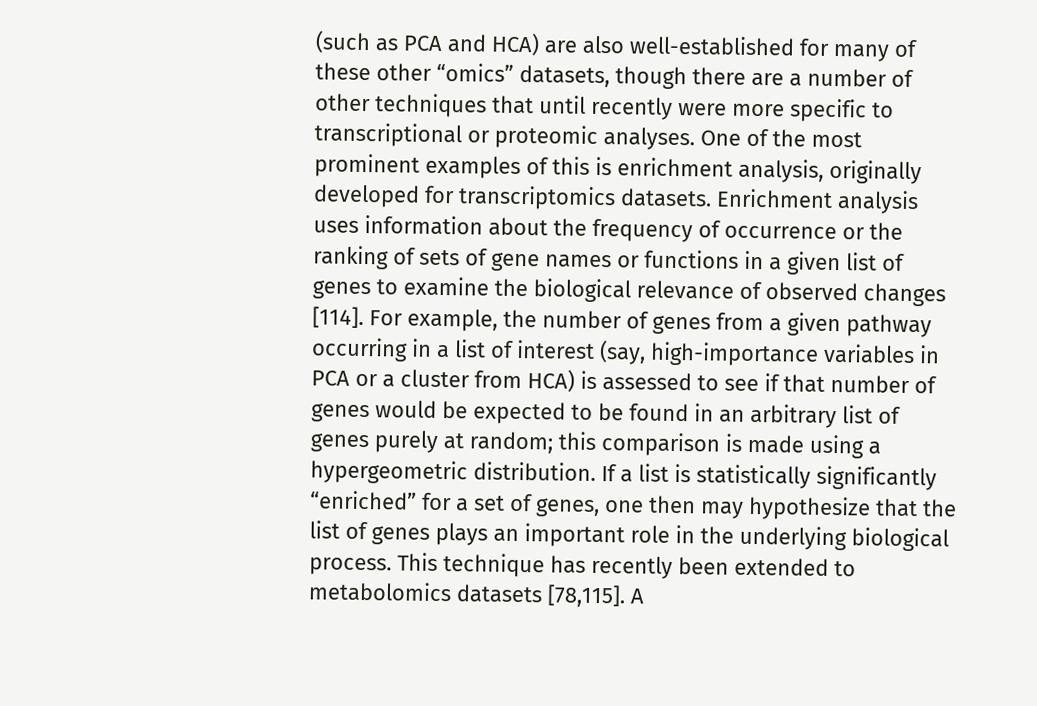(such as PCA and HCA) are also well-established for many of these other “omics” datasets, though there are a number of other techniques that until recently were more specific to transcriptional or proteomic analyses. One of the most prominent examples of this is enrichment analysis, originally developed for transcriptomics datasets. Enrichment analysis uses information about the frequency of occurrence or the ranking of sets of gene names or functions in a given list of genes to examine the biological relevance of observed changes [114]. For example, the number of genes from a given pathway occurring in a list of interest (say, high-importance variables in PCA or a cluster from HCA) is assessed to see if that number of genes would be expected to be found in an arbitrary list of genes purely at random; this comparison is made using a hypergeometric distribution. If a list is statistically significantly “enriched” for a set of genes, one then may hypothesize that the list of genes plays an important role in the underlying biological process. This technique has recently been extended to metabolomics datasets [78,115]. A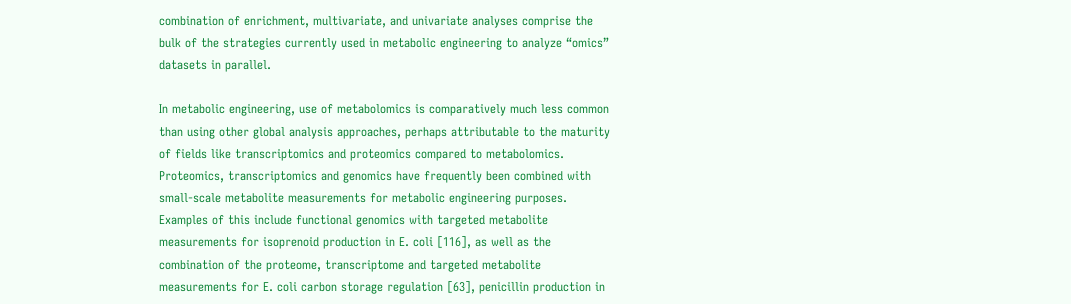combination of enrichment, multivariate, and univariate analyses comprise the bulk of the strategies currently used in metabolic engineering to analyze “omics” datasets in parallel.

In metabolic engineering, use of metabolomics is comparatively much less common than using other global analysis approaches, perhaps attributable to the maturity of fields like transcriptomics and proteomics compared to metabolomics. Proteomics, transcriptomics and genomics have frequently been combined with small-scale metabolite measurements for metabolic engineering purposes. Examples of this include functional genomics with targeted metabolite measurements for isoprenoid production in E. coli [116], as well as the combination of the proteome, transcriptome and targeted metabolite measurements for E. coli carbon storage regulation [63], penicillin production in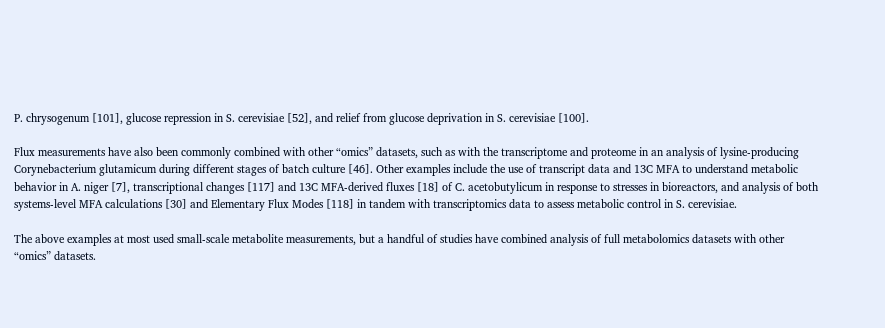P. chrysogenum [101], glucose repression in S. cerevisiae [52], and relief from glucose deprivation in S. cerevisiae [100].

Flux measurements have also been commonly combined with other “omics” datasets, such as with the transcriptome and proteome in an analysis of lysine-producing Corynebacterium glutamicum during different stages of batch culture [46]. Other examples include the use of transcript data and 13C MFA to understand metabolic behavior in A. niger [7], transcriptional changes [117] and 13C MFA-derived fluxes [18] of C. acetobutylicum in response to stresses in bioreactors, and analysis of both systems-level MFA calculations [30] and Elementary Flux Modes [118] in tandem with transcriptomics data to assess metabolic control in S. cerevisiae.

The above examples at most used small-scale metabolite measurements, but a handful of studies have combined analysis of full metabolomics datasets with other “omics” datasets.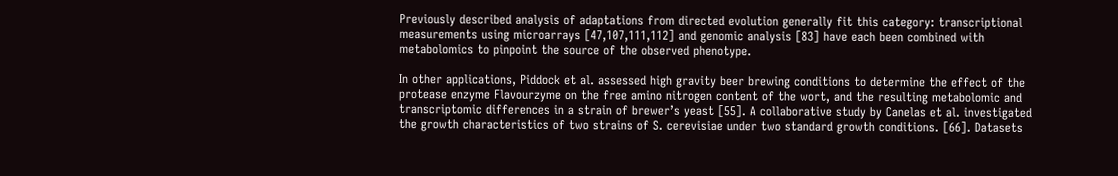Previously described analysis of adaptations from directed evolution generally fit this category: transcriptional measurements using microarrays [47,107,111,112] and genomic analysis [83] have each been combined with metabolomics to pinpoint the source of the observed phenotype.

In other applications, Piddock et al. assessed high gravity beer brewing conditions to determine the effect of the protease enzyme Flavourzyme on the free amino nitrogen content of the wort, and the resulting metabolomic and transcriptomic differences in a strain of brewer’s yeast [55]. A collaborative study by Canelas et al. investigated the growth characteristics of two strains of S. cerevisiae under two standard growth conditions. [66]. Datasets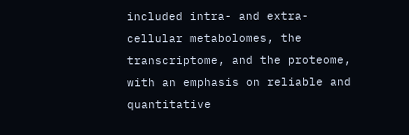included intra- and extra-cellular metabolomes, the transcriptome, and the proteome, with an emphasis on reliable and quantitative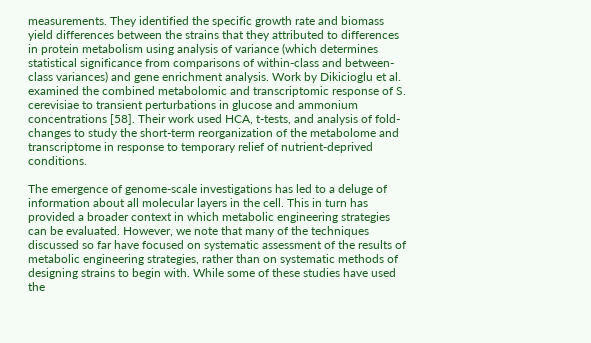measurements. They identified the specific growth rate and biomass yield differences between the strains that they attributed to differences in protein metabolism using analysis of variance (which determines statistical significance from comparisons of within-class and between-class variances) and gene enrichment analysis. Work by Dikicioglu et al. examined the combined metabolomic and transcriptomic response of S. cerevisiae to transient perturbations in glucose and ammonium concentrations [58]. Their work used HCA, t-tests, and analysis of fold-changes to study the short-term reorganization of the metabolome and transcriptome in response to temporary relief of nutrient-deprived conditions.

The emergence of genome-scale investigations has led to a deluge of information about all molecular layers in the cell. This in turn has provided a broader context in which metabolic engineering strategies can be evaluated. However, we note that many of the techniques discussed so far have focused on systematic assessment of the results of metabolic engineering strategies, rather than on systematic methods of designing strains to begin with. While some of these studies have used the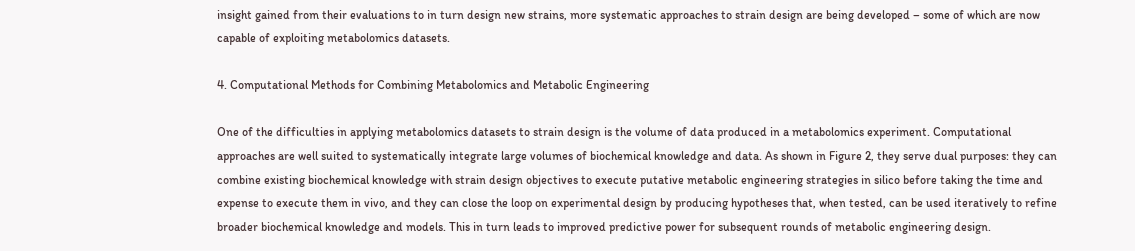insight gained from their evaluations to in turn design new strains, more systematic approaches to strain design are being developed – some of which are now capable of exploiting metabolomics datasets.

4. Computational Methods for Combining Metabolomics and Metabolic Engineering

One of the difficulties in applying metabolomics datasets to strain design is the volume of data produced in a metabolomics experiment. Computational approaches are well suited to systematically integrate large volumes of biochemical knowledge and data. As shown in Figure 2, they serve dual purposes: they can combine existing biochemical knowledge with strain design objectives to execute putative metabolic engineering strategies in silico before taking the time and expense to execute them in vivo, and they can close the loop on experimental design by producing hypotheses that, when tested, can be used iteratively to refine broader biochemical knowledge and models. This in turn leads to improved predictive power for subsequent rounds of metabolic engineering design.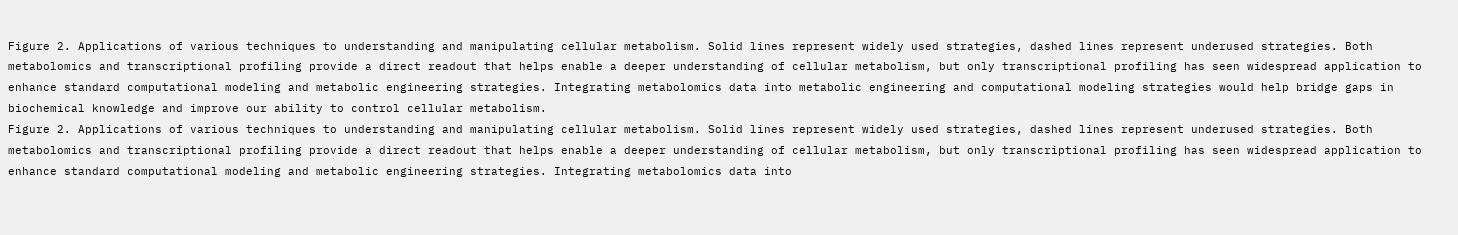Figure 2. Applications of various techniques to understanding and manipulating cellular metabolism. Solid lines represent widely used strategies, dashed lines represent underused strategies. Both metabolomics and transcriptional profiling provide a direct readout that helps enable a deeper understanding of cellular metabolism, but only transcriptional profiling has seen widespread application to enhance standard computational modeling and metabolic engineering strategies. Integrating metabolomics data into metabolic engineering and computational modeling strategies would help bridge gaps in biochemical knowledge and improve our ability to control cellular metabolism.
Figure 2. Applications of various techniques to understanding and manipulating cellular metabolism. Solid lines represent widely used strategies, dashed lines represent underused strategies. Both metabolomics and transcriptional profiling provide a direct readout that helps enable a deeper understanding of cellular metabolism, but only transcriptional profiling has seen widespread application to enhance standard computational modeling and metabolic engineering strategies. Integrating metabolomics data into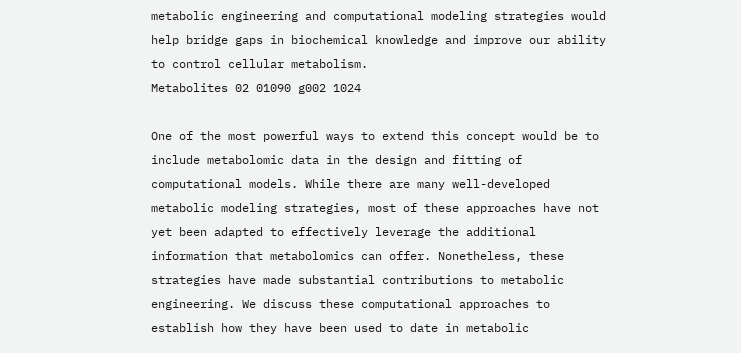metabolic engineering and computational modeling strategies would help bridge gaps in biochemical knowledge and improve our ability to control cellular metabolism.
Metabolites 02 01090 g002 1024

One of the most powerful ways to extend this concept would be to include metabolomic data in the design and fitting of computational models. While there are many well-developed metabolic modeling strategies, most of these approaches have not yet been adapted to effectively leverage the additional information that metabolomics can offer. Nonetheless, these strategies have made substantial contributions to metabolic engineering. We discuss these computational approaches to establish how they have been used to date in metabolic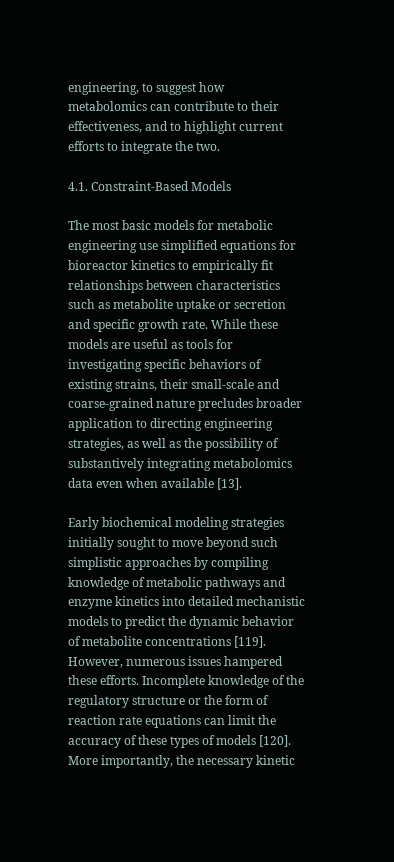engineering, to suggest how metabolomics can contribute to their effectiveness, and to highlight current efforts to integrate the two.

4.1. Constraint-Based Models

The most basic models for metabolic engineering use simplified equations for bioreactor kinetics to empirically fit relationships between characteristics such as metabolite uptake or secretion and specific growth rate. While these models are useful as tools for investigating specific behaviors of existing strains, their small-scale and coarse-grained nature precludes broader application to directing engineering strategies, as well as the possibility of substantively integrating metabolomics data even when available [13].

Early biochemical modeling strategies initially sought to move beyond such simplistic approaches by compiling knowledge of metabolic pathways and enzyme kinetics into detailed mechanistic models to predict the dynamic behavior of metabolite concentrations [119]. However, numerous issues hampered these efforts. Incomplete knowledge of the regulatory structure or the form of reaction rate equations can limit the accuracy of these types of models [120]. More importantly, the necessary kinetic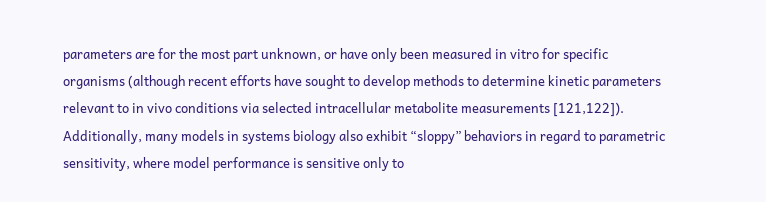parameters are for the most part unknown, or have only been measured in vitro for specific organisms (although recent efforts have sought to develop methods to determine kinetic parameters relevant to in vivo conditions via selected intracellular metabolite measurements [121,122]). Additionally, many models in systems biology also exhibit “sloppy” behaviors in regard to parametric sensitivity, where model performance is sensitive only to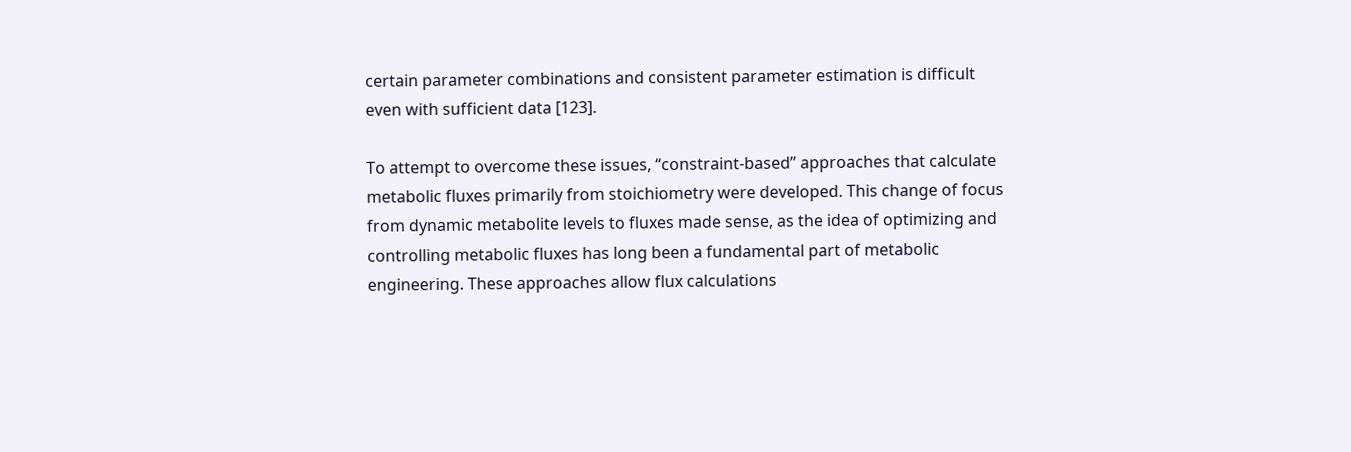certain parameter combinations and consistent parameter estimation is difficult even with sufficient data [123].

To attempt to overcome these issues, “constraint-based” approaches that calculate metabolic fluxes primarily from stoichiometry were developed. This change of focus from dynamic metabolite levels to fluxes made sense, as the idea of optimizing and controlling metabolic fluxes has long been a fundamental part of metabolic engineering. These approaches allow flux calculations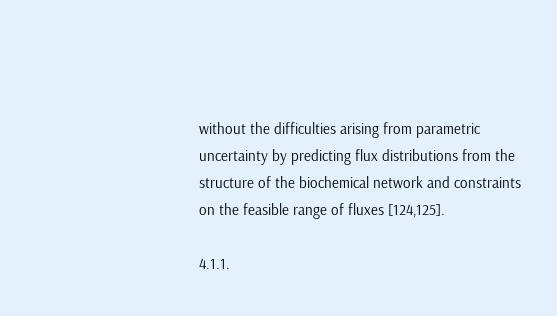without the difficulties arising from parametric uncertainty by predicting flux distributions from the structure of the biochemical network and constraints on the feasible range of fluxes [124,125].

4.1.1.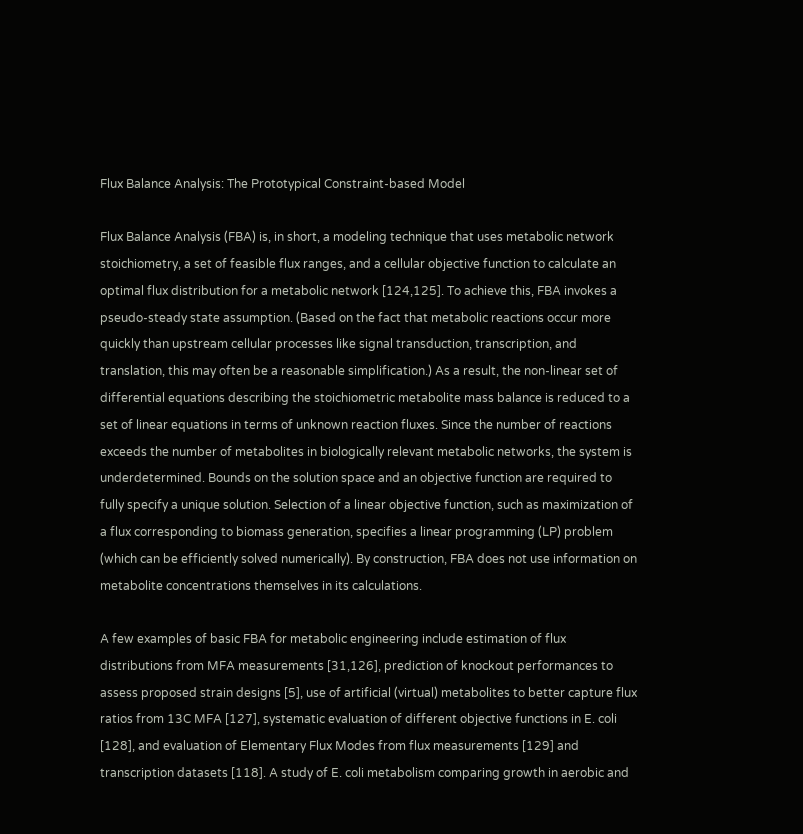Flux Balance Analysis: The Prototypical Constraint-based Model

Flux Balance Analysis (FBA) is, in short, a modeling technique that uses metabolic network stoichiometry, a set of feasible flux ranges, and a cellular objective function to calculate an optimal flux distribution for a metabolic network [124,125]. To achieve this, FBA invokes a pseudo-steady state assumption. (Based on the fact that metabolic reactions occur more quickly than upstream cellular processes like signal transduction, transcription, and translation, this may often be a reasonable simplification.) As a result, the non-linear set of differential equations describing the stoichiometric metabolite mass balance is reduced to a set of linear equations in terms of unknown reaction fluxes. Since the number of reactions exceeds the number of metabolites in biologically relevant metabolic networks, the system is underdetermined. Bounds on the solution space and an objective function are required to fully specify a unique solution. Selection of a linear objective function, such as maximization of a flux corresponding to biomass generation, specifies a linear programming (LP) problem (which can be efficiently solved numerically). By construction, FBA does not use information on metabolite concentrations themselves in its calculations.

A few examples of basic FBA for metabolic engineering include estimation of flux distributions from MFA measurements [31,126], prediction of knockout performances to assess proposed strain designs [5], use of artificial (virtual) metabolites to better capture flux ratios from 13C MFA [127], systematic evaluation of different objective functions in E. coli [128], and evaluation of Elementary Flux Modes from flux measurements [129] and transcription datasets [118]. A study of E. coli metabolism comparing growth in aerobic and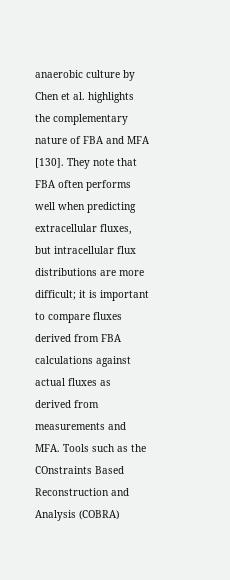anaerobic culture by Chen et al. highlights the complementary nature of FBA and MFA [130]. They note that FBA often performs well when predicting extracellular fluxes, but intracellular flux distributions are more difficult; it is important to compare fluxes derived from FBA calculations against actual fluxes as derived from measurements and MFA. Tools such as the COnstraints Based Reconstruction and Analysis (COBRA)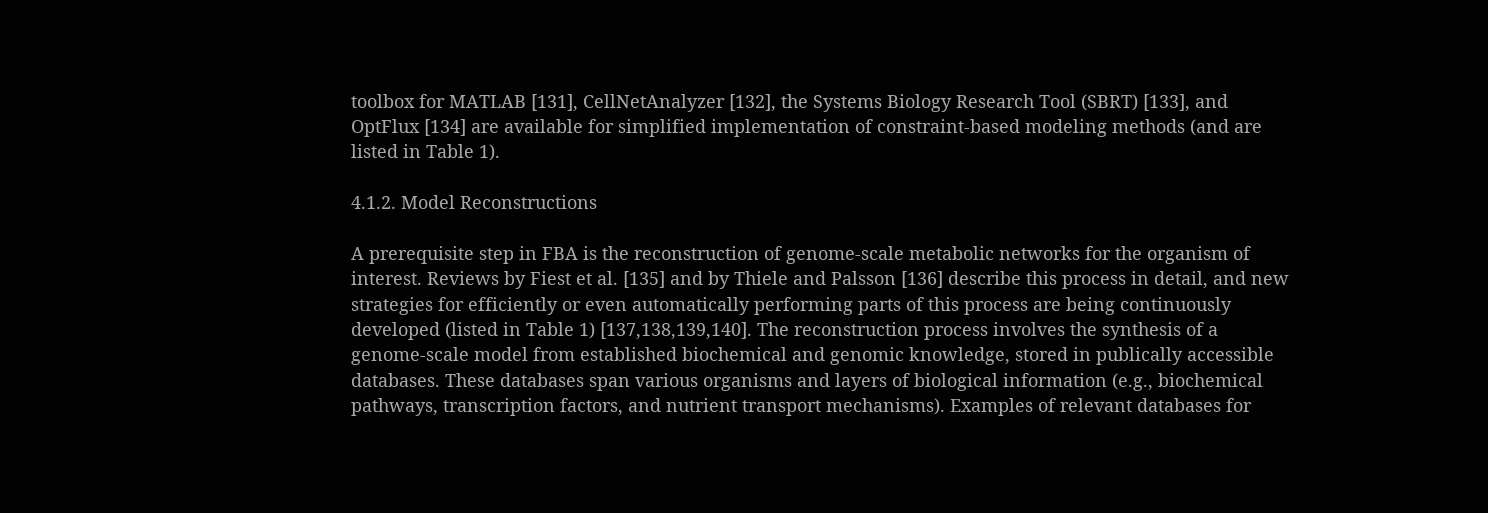toolbox for MATLAB [131], CellNetAnalyzer [132], the Systems Biology Research Tool (SBRT) [133], and OptFlux [134] are available for simplified implementation of constraint-based modeling methods (and are listed in Table 1).

4.1.2. Model Reconstructions

A prerequisite step in FBA is the reconstruction of genome-scale metabolic networks for the organism of interest. Reviews by Fiest et al. [135] and by Thiele and Palsson [136] describe this process in detail, and new strategies for efficiently or even automatically performing parts of this process are being continuously developed (listed in Table 1) [137,138,139,140]. The reconstruction process involves the synthesis of a genome-scale model from established biochemical and genomic knowledge, stored in publically accessible databases. These databases span various organisms and layers of biological information (e.g., biochemical pathways, transcription factors, and nutrient transport mechanisms). Examples of relevant databases for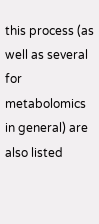this process (as well as several for metabolomics in general) are also listed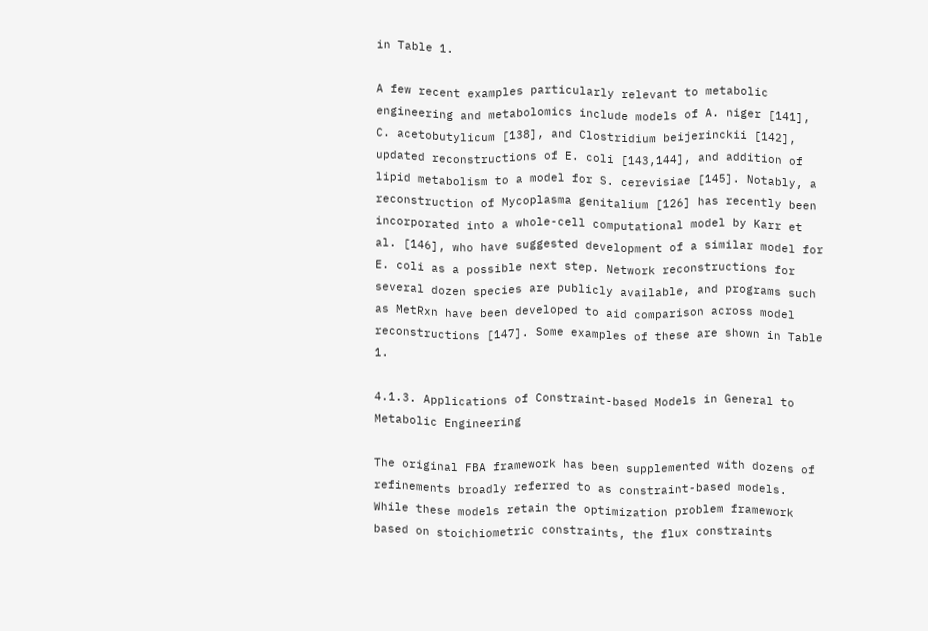in Table 1.

A few recent examples particularly relevant to metabolic engineering and metabolomics include models of A. niger [141], C. acetobutylicum [138], and Clostridium beijerinckii [142], updated reconstructions of E. coli [143,144], and addition of lipid metabolism to a model for S. cerevisiae [145]. Notably, a reconstruction of Mycoplasma genitalium [126] has recently been incorporated into a whole-cell computational model by Karr et al. [146], who have suggested development of a similar model for E. coli as a possible next step. Network reconstructions for several dozen species are publicly available, and programs such as MetRxn have been developed to aid comparison across model reconstructions [147]. Some examples of these are shown in Table 1.

4.1.3. Applications of Constraint-based Models in General to Metabolic Engineering

The original FBA framework has been supplemented with dozens of refinements broadly referred to as constraint-based models. While these models retain the optimization problem framework based on stoichiometric constraints, the flux constraints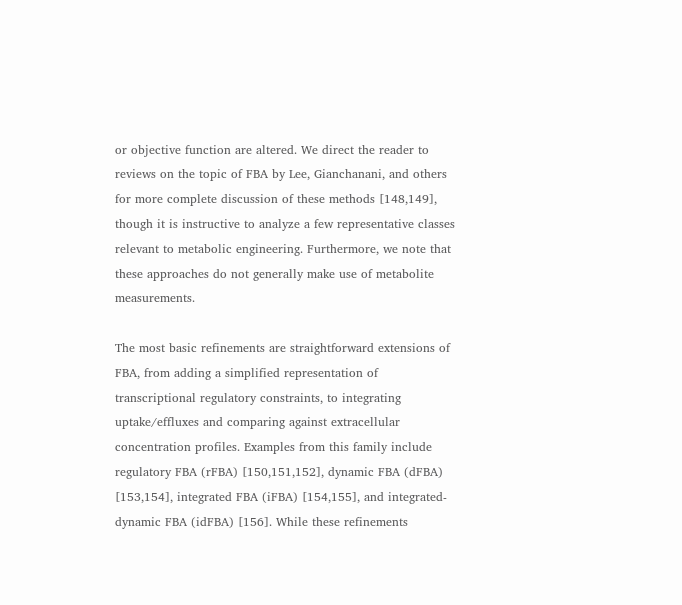or objective function are altered. We direct the reader to reviews on the topic of FBA by Lee, Gianchanani, and others for more complete discussion of these methods [148,149], though it is instructive to analyze a few representative classes relevant to metabolic engineering. Furthermore, we note that these approaches do not generally make use of metabolite measurements.

The most basic refinements are straightforward extensions of FBA, from adding a simplified representation of transcriptional regulatory constraints, to integrating uptake/effluxes and comparing against extracellular concentration profiles. Examples from this family include regulatory FBA (rFBA) [150,151,152], dynamic FBA (dFBA) [153,154], integrated FBA (iFBA) [154,155], and integrated-dynamic FBA (idFBA) [156]. While these refinements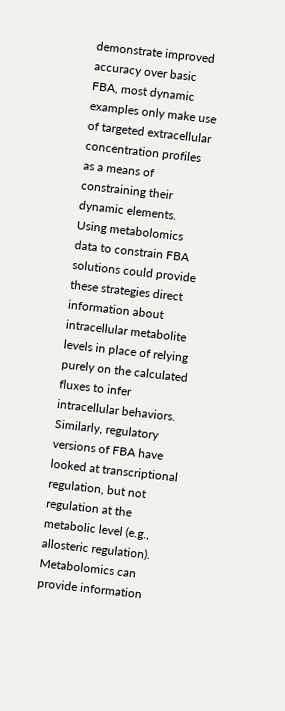demonstrate improved accuracy over basic FBA, most dynamic examples only make use of targeted extracellular concentration profiles as a means of constraining their dynamic elements. Using metabolomics data to constrain FBA solutions could provide these strategies direct information about intracellular metabolite levels in place of relying purely on the calculated fluxes to infer intracellular behaviors. Similarly, regulatory versions of FBA have looked at transcriptional regulation, but not regulation at the metabolic level (e.g., allosteric regulation). Metabolomics can provide information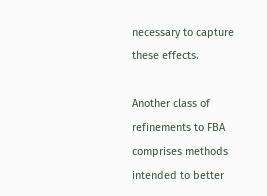necessary to capture these effects.

Another class of refinements to FBA comprises methods intended to better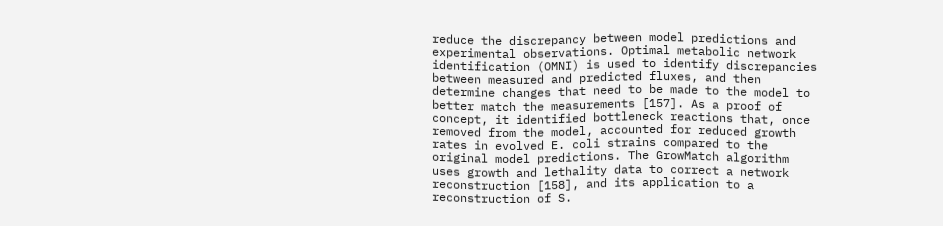reduce the discrepancy between model predictions and experimental observations. Optimal metabolic network identification (OMNI) is used to identify discrepancies between measured and predicted fluxes, and then determine changes that need to be made to the model to better match the measurements [157]. As a proof of concept, it identified bottleneck reactions that, once removed from the model, accounted for reduced growth rates in evolved E. coli strains compared to the original model predictions. The GrowMatch algorithm uses growth and lethality data to correct a network reconstruction [158], and its application to a reconstruction of S.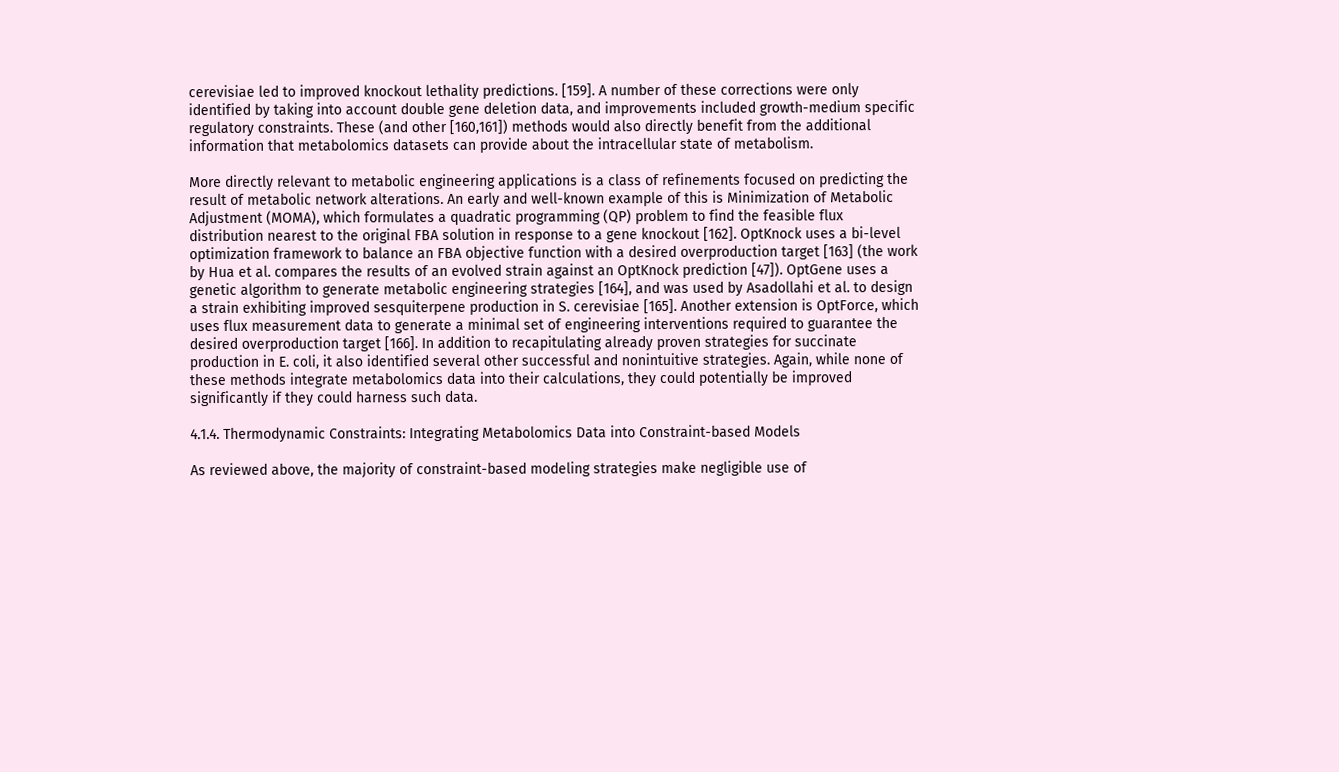cerevisiae led to improved knockout lethality predictions. [159]. A number of these corrections were only identified by taking into account double gene deletion data, and improvements included growth-medium specific regulatory constraints. These (and other [160,161]) methods would also directly benefit from the additional information that metabolomics datasets can provide about the intracellular state of metabolism.

More directly relevant to metabolic engineering applications is a class of refinements focused on predicting the result of metabolic network alterations. An early and well-known example of this is Minimization of Metabolic Adjustment (MOMA), which formulates a quadratic programming (QP) problem to find the feasible flux distribution nearest to the original FBA solution in response to a gene knockout [162]. OptKnock uses a bi-level optimization framework to balance an FBA objective function with a desired overproduction target [163] (the work by Hua et al. compares the results of an evolved strain against an OptKnock prediction [47]). OptGene uses a genetic algorithm to generate metabolic engineering strategies [164], and was used by Asadollahi et al. to design a strain exhibiting improved sesquiterpene production in S. cerevisiae [165]. Another extension is OptForce, which uses flux measurement data to generate a minimal set of engineering interventions required to guarantee the desired overproduction target [166]. In addition to recapitulating already proven strategies for succinate production in E. coli, it also identified several other successful and nonintuitive strategies. Again, while none of these methods integrate metabolomics data into their calculations, they could potentially be improved significantly if they could harness such data.

4.1.4. Thermodynamic Constraints: Integrating Metabolomics Data into Constraint-based Models

As reviewed above, the majority of constraint-based modeling strategies make negligible use of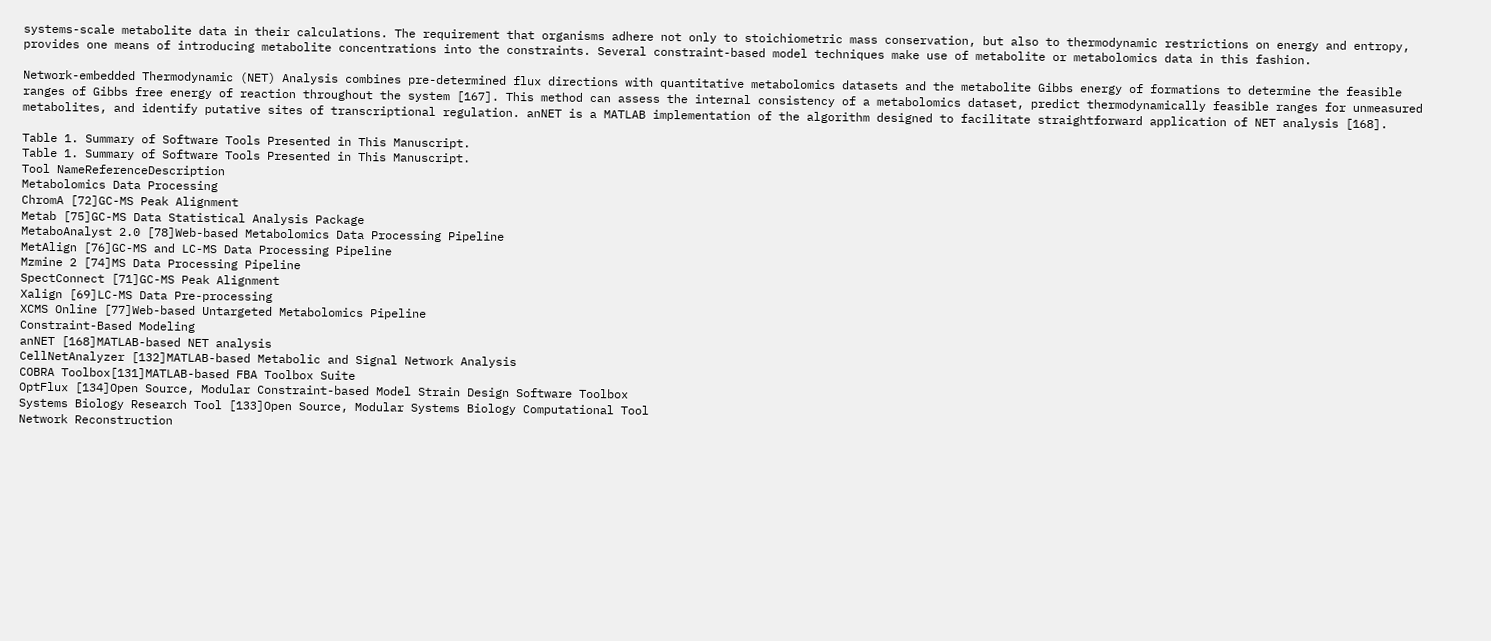systems-scale metabolite data in their calculations. The requirement that organisms adhere not only to stoichiometric mass conservation, but also to thermodynamic restrictions on energy and entropy, provides one means of introducing metabolite concentrations into the constraints. Several constraint-based model techniques make use of metabolite or metabolomics data in this fashion.

Network-embedded Thermodynamic (NET) Analysis combines pre-determined flux directions with quantitative metabolomics datasets and the metabolite Gibbs energy of formations to determine the feasible ranges of Gibbs free energy of reaction throughout the system [167]. This method can assess the internal consistency of a metabolomics dataset, predict thermodynamically feasible ranges for unmeasured metabolites, and identify putative sites of transcriptional regulation. anNET is a MATLAB implementation of the algorithm designed to facilitate straightforward application of NET analysis [168].

Table 1. Summary of Software Tools Presented in This Manuscript.
Table 1. Summary of Software Tools Presented in This Manuscript.
Tool NameReferenceDescription
Metabolomics Data Processing
ChromA [72]GC-MS Peak Alignment
Metab [75]GC-MS Data Statistical Analysis Package
MetaboAnalyst 2.0 [78]Web-based Metabolomics Data Processing Pipeline
MetAlign [76]GC-MS and LC-MS Data Processing Pipeline
Mzmine 2 [74]MS Data Processing Pipeline
SpectConnect [71]GC-MS Peak Alignment
Xalign [69]LC-MS Data Pre-processing
XCMS Online [77]Web-based Untargeted Metabolomics Pipeline
Constraint-Based Modeling
anNET [168]MATLAB-based NET analysis
CellNetAnalyzer [132]MATLAB-based Metabolic and Signal Network Analysis
COBRA Toolbox[131]MATLAB-based FBA Toolbox Suite
OptFlux [134]Open Source, Modular Constraint-based Model Strain Design Software Toolbox
Systems Biology Research Tool [133]Open Source, Modular Systems Biology Computational Tool
Network Reconstruction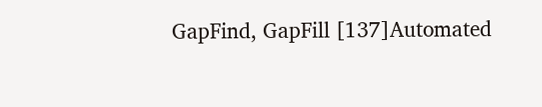GapFind, GapFill [137]Automated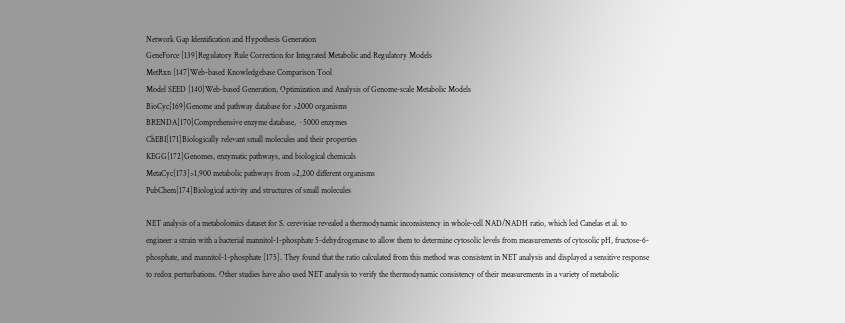Network Gap Identification and Hypothesis Generation
GeneForce [139]Regulatory Rule Correction for Integrated Metabolic and Regulatory Models
MetRxn [147]Web-based Knowledgebase Comparison Tool
Model SEED [140]Web-based Generation, Optimization and Analysis of Genome-scale Metabolic Models
BioCyc[169]Genome and pathway database for >2000 organisms
BRENDA[170]Comprehensive enzyme database, ~5000 enzymes
ChEBI[171]Biologically relevant small molecules and their properties
KEGG[172]Genomes, enzymatic pathways, and biological chemicals
MetaCyc[173]>1,900 metabolic pathways from >2,200 different organisms
PubChem[174]Biological activity and structures of small molecules

NET analysis of a metabolomics dataset for S. cerevisiae revealed a thermodynamic inconsistency in whole-cell NAD/NADH ratio, which led Canelas et al. to engineer a strain with a bacterial mannitol-1-phosphate 5-dehydrogenase to allow them to determine cytosolic levels from measurements of cytosolic pH, fructose-6-phosphate, and mannitol-1-phosphate [175]. They found that the ratio calculated from this method was consistent in NET analysis and displayed a sensitive response to redox perturbations. Other studies have also used NET analysis to verify the thermodynamic consistency of their measurements in a variety of metabolic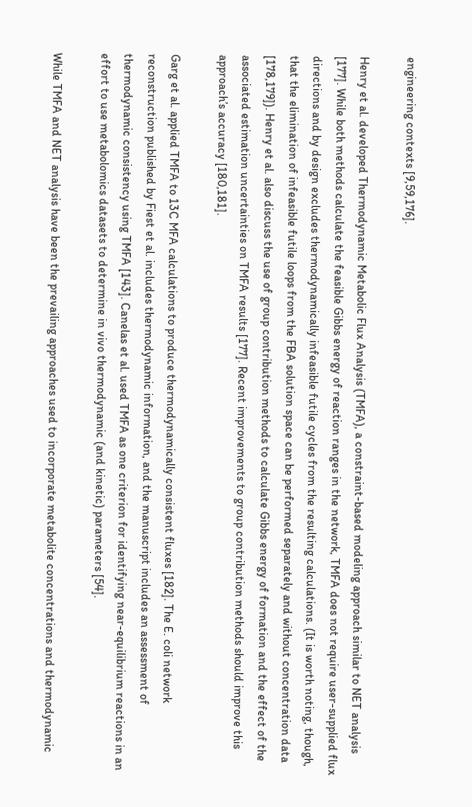engineering contexts [9,59,176].

Henry et al. developed Thermodynamic Metabolic Flux Analysis (TMFA), a constraint-based modeling approach similar to NET analysis [177]. While both methods calculate the feasible Gibbs energy of reaction ranges in the network, TMFA does not require user-supplied flux directions and by design excludes thermodynamically infeasible futile cycles from the resulting calculations. (It is worth noting, though, that the elimination of infeasible futile loops from the FBA solution space can be performed separately and without concentration data [178,179]). Henry et al. also discuss the use of group contribution methods to calculate Gibbs energy of formation and the effect of the associated estimation uncertainties on TMFA results [177]. Recent improvements to group contribution methods should improve this approach’s accuracy [180,181].

Garg et al. applied TMFA to 13C MFA calculations to produce thermodynamically consistent fluxes [182]. The E. coli network reconstruction published by Fiest et al. includes thermodynamic information, and the manuscript includes an assessment of thermodynamic consistency using TMFA [143]. Canelas et al. used TMFA as one criterion for identifying near-equilibrium reactions in an effort to use metabolomics datasets to determine in vivo thermodynamic (and kinetic) parameters [54].

While TMFA and NET analysis have been the prevailing approaches used to incorporate metabolite concentrations and thermodynamic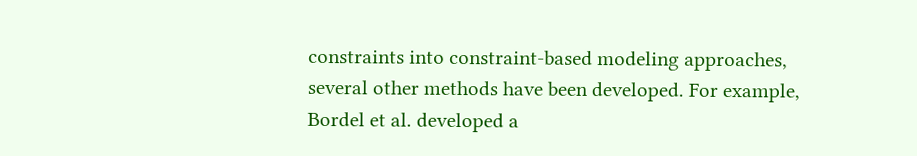constraints into constraint-based modeling approaches, several other methods have been developed. For example, Bordel et al. developed a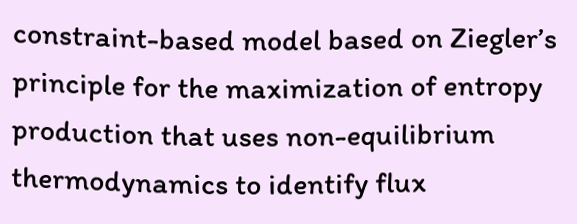constraint-based model based on Ziegler’s principle for the maximization of entropy production that uses non-equilibrium thermodynamics to identify flux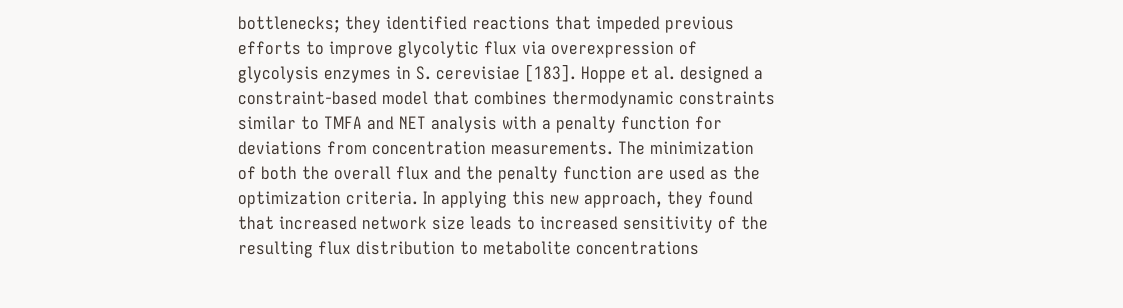bottlenecks; they identified reactions that impeded previous efforts to improve glycolytic flux via overexpression of glycolysis enzymes in S. cerevisiae [183]. Hoppe et al. designed a constraint-based model that combines thermodynamic constraints similar to TMFA and NET analysis with a penalty function for deviations from concentration measurements. The minimization of both the overall flux and the penalty function are used as the optimization criteria. In applying this new approach, they found that increased network size leads to increased sensitivity of the resulting flux distribution to metabolite concentrations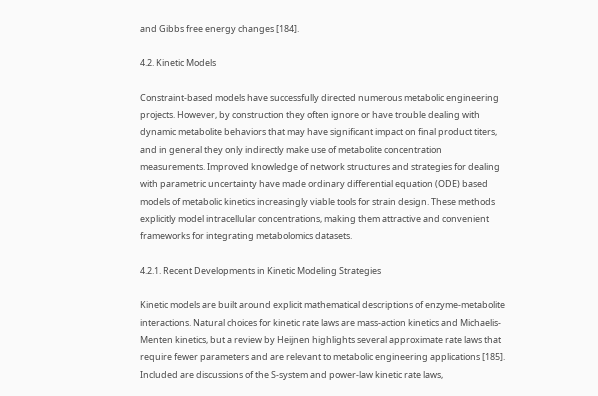and Gibbs free energy changes [184].

4.2. Kinetic Models

Constraint-based models have successfully directed numerous metabolic engineering projects. However, by construction they often ignore or have trouble dealing with dynamic metabolite behaviors that may have significant impact on final product titers, and in general they only indirectly make use of metabolite concentration measurements. Improved knowledge of network structures and strategies for dealing with parametric uncertainty have made ordinary differential equation (ODE) based models of metabolic kinetics increasingly viable tools for strain design. These methods explicitly model intracellular concentrations, making them attractive and convenient frameworks for integrating metabolomics datasets.

4.2.1. Recent Developments in Kinetic Modeling Strategies

Kinetic models are built around explicit mathematical descriptions of enzyme-metabolite interactions. Natural choices for kinetic rate laws are mass-action kinetics and Michaelis-Menten kinetics, but a review by Heijnen highlights several approximate rate laws that require fewer parameters and are relevant to metabolic engineering applications [185]. Included are discussions of the S-system and power-law kinetic rate laws,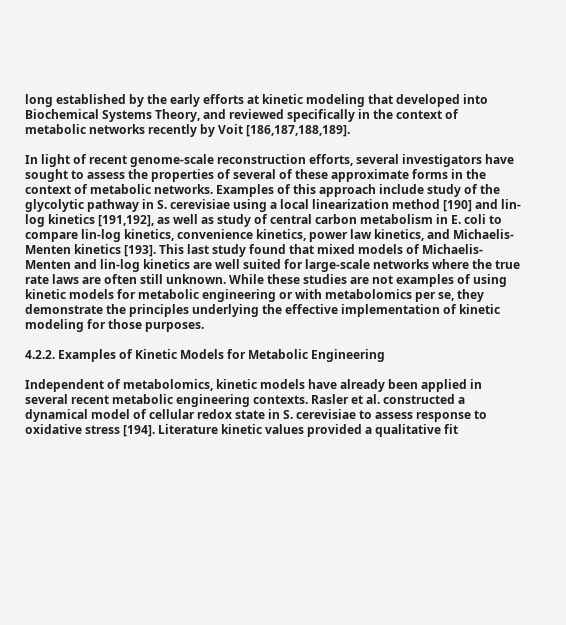long established by the early efforts at kinetic modeling that developed into Biochemical Systems Theory, and reviewed specifically in the context of metabolic networks recently by Voit [186,187,188,189].

In light of recent genome-scale reconstruction efforts, several investigators have sought to assess the properties of several of these approximate forms in the context of metabolic networks. Examples of this approach include study of the glycolytic pathway in S. cerevisiae using a local linearization method [190] and lin-log kinetics [191,192], as well as study of central carbon metabolism in E. coli to compare lin-log kinetics, convenience kinetics, power law kinetics, and Michaelis-Menten kinetics [193]. This last study found that mixed models of Michaelis-Menten and lin-log kinetics are well suited for large-scale networks where the true rate laws are often still unknown. While these studies are not examples of using kinetic models for metabolic engineering or with metabolomics per se, they demonstrate the principles underlying the effective implementation of kinetic modeling for those purposes.

4.2.2. Examples of Kinetic Models for Metabolic Engineering

Independent of metabolomics, kinetic models have already been applied in several recent metabolic engineering contexts. Rasler et al. constructed a dynamical model of cellular redox state in S. cerevisiae to assess response to oxidative stress [194]. Literature kinetic values provided a qualitative fit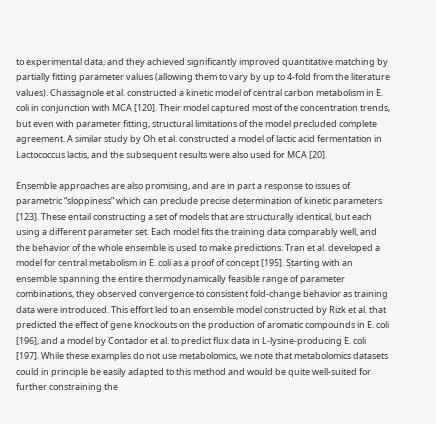to experimental data, and they achieved significantly improved quantitative matching by partially fitting parameter values (allowing them to vary by up to 4-fold from the literature values). Chassagnole et al. constructed a kinetic model of central carbon metabolism in E. coli in conjunction with MCA [120]. Their model captured most of the concentration trends, but even with parameter fitting, structural limitations of the model precluded complete agreement. A similar study by Oh et al. constructed a model of lactic acid fermentation in Lactococcus lactis, and the subsequent results were also used for MCA [20].

Ensemble approaches are also promising, and are in part a response to issues of parametric “sloppiness” which can preclude precise determination of kinetic parameters [123]. These entail constructing a set of models that are structurally identical, but each using a different parameter set. Each model fits the training data comparably well, and the behavior of the whole ensemble is used to make predictions. Tran et al. developed a model for central metabolism in E. coli as a proof of concept [195]. Starting with an ensemble spanning the entire thermodynamically feasible range of parameter combinations, they observed convergence to consistent fold-change behavior as training data were introduced. This effort led to an ensemble model constructed by Rizk et al. that predicted the effect of gene knockouts on the production of aromatic compounds in E. coli [196], and a model by Contador et al. to predict flux data in L-lysine-producing E. coli [197]. While these examples do not use metabolomics, we note that metabolomics datasets could in principle be easily adapted to this method and would be quite well-suited for further constraining the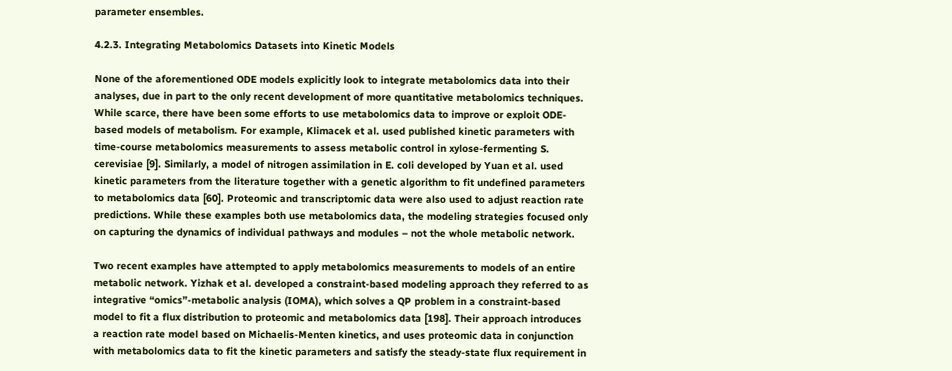parameter ensembles.

4.2.3. Integrating Metabolomics Datasets into Kinetic Models

None of the aforementioned ODE models explicitly look to integrate metabolomics data into their analyses, due in part to the only recent development of more quantitative metabolomics techniques. While scarce, there have been some efforts to use metabolomics data to improve or exploit ODE-based models of metabolism. For example, Klimacek et al. used published kinetic parameters with time-course metabolomics measurements to assess metabolic control in xylose-fermenting S. cerevisiae [9]. Similarly, a model of nitrogen assimilation in E. coli developed by Yuan et al. used kinetic parameters from the literature together with a genetic algorithm to fit undefined parameters to metabolomics data [60]. Proteomic and transcriptomic data were also used to adjust reaction rate predictions. While these examples both use metabolomics data, the modeling strategies focused only on capturing the dynamics of individual pathways and modules – not the whole metabolic network.

Two recent examples have attempted to apply metabolomics measurements to models of an entire metabolic network. Yizhak et al. developed a constraint-based modeling approach they referred to as integrative “omics”-metabolic analysis (IOMA), which solves a QP problem in a constraint-based model to fit a flux distribution to proteomic and metabolomics data [198]. Their approach introduces a reaction rate model based on Michaelis-Menten kinetics, and uses proteomic data in conjunction with metabolomics data to fit the kinetic parameters and satisfy the steady-state flux requirement in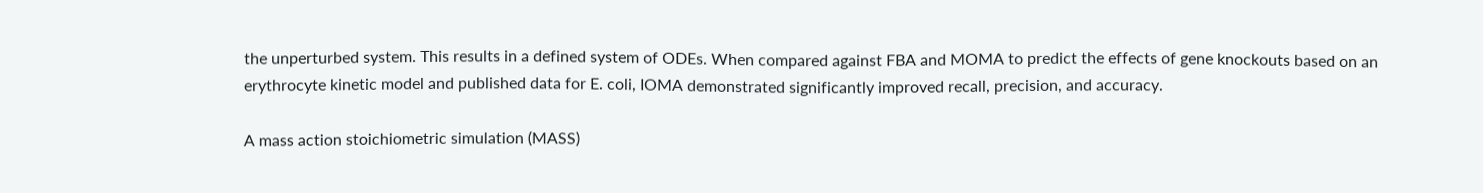the unperturbed system. This results in a defined system of ODEs. When compared against FBA and MOMA to predict the effects of gene knockouts based on an erythrocyte kinetic model and published data for E. coli, IOMA demonstrated significantly improved recall, precision, and accuracy.

A mass action stoichiometric simulation (MASS)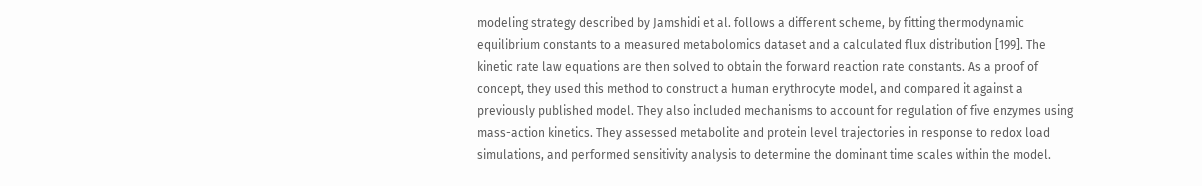modeling strategy described by Jamshidi et al. follows a different scheme, by fitting thermodynamic equilibrium constants to a measured metabolomics dataset and a calculated flux distribution [199]. The kinetic rate law equations are then solved to obtain the forward reaction rate constants. As a proof of concept, they used this method to construct a human erythrocyte model, and compared it against a previously published model. They also included mechanisms to account for regulation of five enzymes using mass-action kinetics. They assessed metabolite and protein level trajectories in response to redox load simulations, and performed sensitivity analysis to determine the dominant time scales within the model.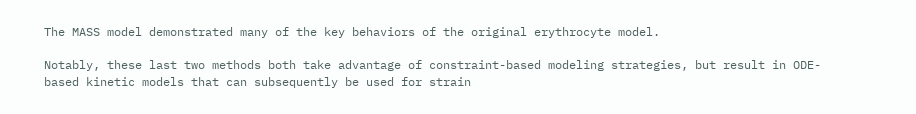The MASS model demonstrated many of the key behaviors of the original erythrocyte model.

Notably, these last two methods both take advantage of constraint-based modeling strategies, but result in ODE-based kinetic models that can subsequently be used for strain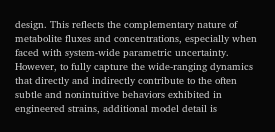design. This reflects the complementary nature of metabolite fluxes and concentrations, especially when faced with system-wide parametric uncertainty. However, to fully capture the wide-ranging dynamics that directly and indirectly contribute to the often subtle and nonintuitive behaviors exhibited in engineered strains, additional model detail is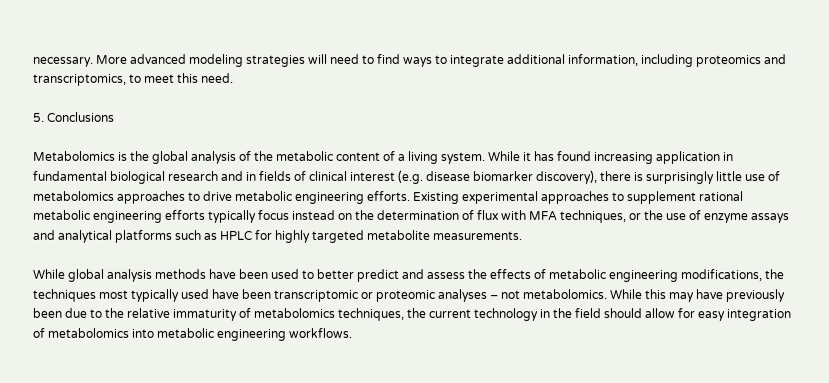necessary. More advanced modeling strategies will need to find ways to integrate additional information, including proteomics and transcriptomics, to meet this need.

5. Conclusions

Metabolomics is the global analysis of the metabolic content of a living system. While it has found increasing application in fundamental biological research and in fields of clinical interest (e.g. disease biomarker discovery), there is surprisingly little use of metabolomics approaches to drive metabolic engineering efforts. Existing experimental approaches to supplement rational metabolic engineering efforts typically focus instead on the determination of flux with MFA techniques, or the use of enzyme assays and analytical platforms such as HPLC for highly targeted metabolite measurements.

While global analysis methods have been used to better predict and assess the effects of metabolic engineering modifications, the techniques most typically used have been transcriptomic or proteomic analyses – not metabolomics. While this may have previously been due to the relative immaturity of metabolomics techniques, the current technology in the field should allow for easy integration of metabolomics into metabolic engineering workflows.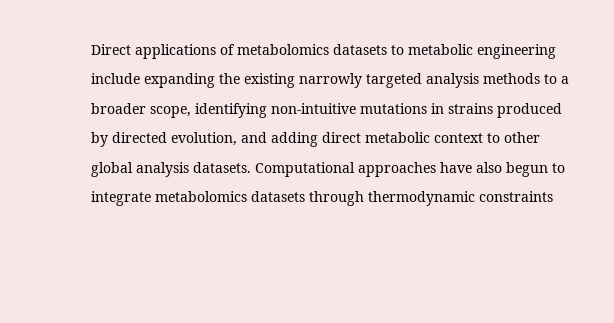Direct applications of metabolomics datasets to metabolic engineering include expanding the existing narrowly targeted analysis methods to a broader scope, identifying non-intuitive mutations in strains produced by directed evolution, and adding direct metabolic context to other global analysis datasets. Computational approaches have also begun to integrate metabolomics datasets through thermodynamic constraints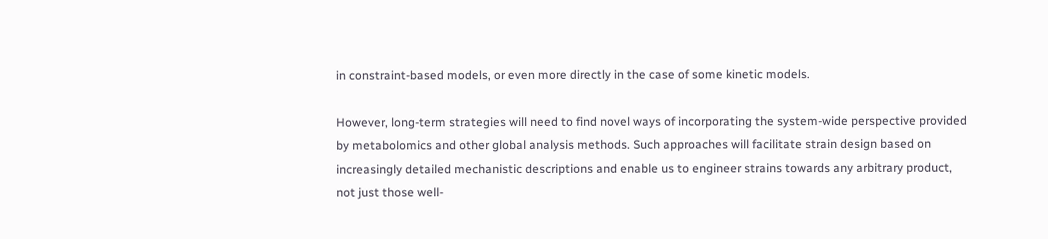in constraint-based models, or even more directly in the case of some kinetic models.

However, long-term strategies will need to find novel ways of incorporating the system-wide perspective provided by metabolomics and other global analysis methods. Such approaches will facilitate strain design based on increasingly detailed mechanistic descriptions and enable us to engineer strains towards any arbitrary product, not just those well-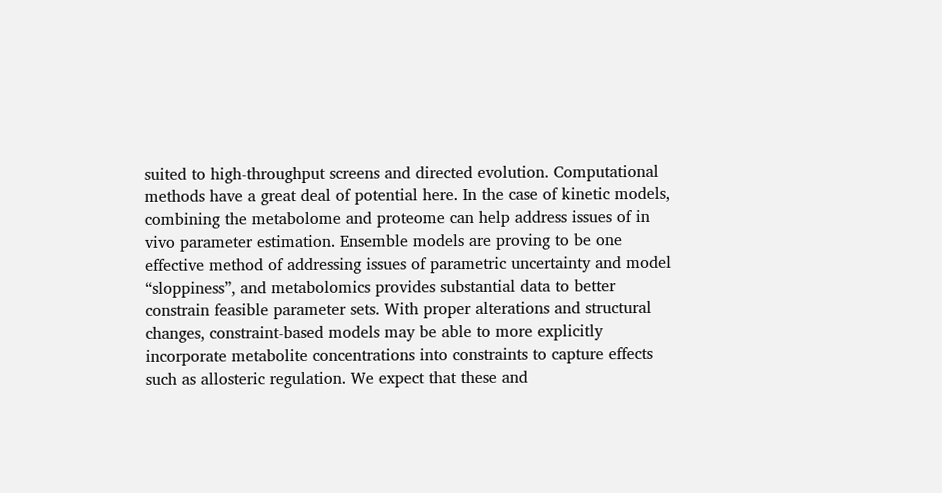suited to high-throughput screens and directed evolution. Computational methods have a great deal of potential here. In the case of kinetic models, combining the metabolome and proteome can help address issues of in vivo parameter estimation. Ensemble models are proving to be one effective method of addressing issues of parametric uncertainty and model “sloppiness”, and metabolomics provides substantial data to better constrain feasible parameter sets. With proper alterations and structural changes, constraint-based models may be able to more explicitly incorporate metabolite concentrations into constraints to capture effects such as allosteric regulation. We expect that these and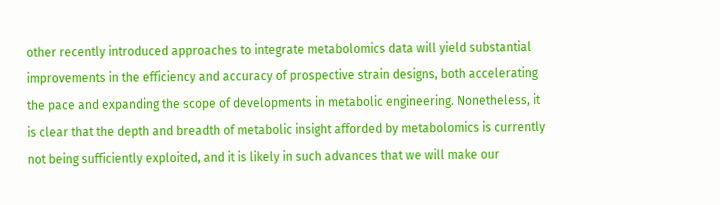other recently introduced approaches to integrate metabolomics data will yield substantial improvements in the efficiency and accuracy of prospective strain designs, both accelerating the pace and expanding the scope of developments in metabolic engineering. Nonetheless, it is clear that the depth and breadth of metabolic insight afforded by metabolomics is currently not being sufficiently exploited, and it is likely in such advances that we will make our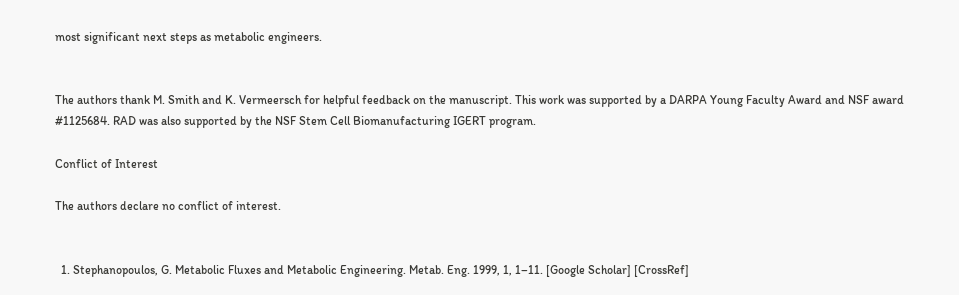most significant next steps as metabolic engineers.


The authors thank M. Smith and K. Vermeersch for helpful feedback on the manuscript. This work was supported by a DARPA Young Faculty Award and NSF award #1125684. RAD was also supported by the NSF Stem Cell Biomanufacturing IGERT program.

Conflict of Interest

The authors declare no conflict of interest.


  1. Stephanopoulos, G. Metabolic Fluxes and Metabolic Engineering. Metab. Eng. 1999, 1, 1–11. [Google Scholar] [CrossRef]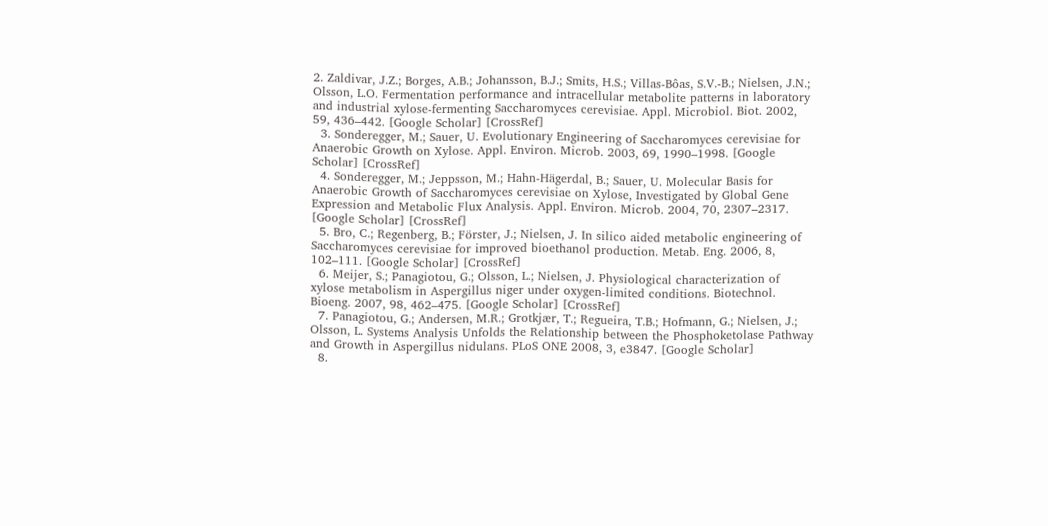2. Zaldivar, J.Z.; Borges, A.B.; Johansson, B.J.; Smits, H.S.; Villas-Bôas, S.V.-B.; Nielsen, J.N.; Olsson, L.O. Fermentation performance and intracellular metabolite patterns in laboratory and industrial xylose-fermenting Saccharomyces cerevisiae. Appl. Microbiol. Biot. 2002, 59, 436–442. [Google Scholar] [CrossRef]
  3. Sonderegger, M.; Sauer, U. Evolutionary Engineering of Saccharomyces cerevisiae for Anaerobic Growth on Xylose. Appl. Environ. Microb. 2003, 69, 1990–1998. [Google Scholar] [CrossRef]
  4. Sonderegger, M.; Jeppsson, M.; Hahn-Hägerdal, B.; Sauer, U. Molecular Basis for Anaerobic Growth of Saccharomyces cerevisiae on Xylose, Investigated by Global Gene Expression and Metabolic Flux Analysis. Appl. Environ. Microb. 2004, 70, 2307–2317. [Google Scholar] [CrossRef]
  5. Bro, C.; Regenberg, B.; Förster, J.; Nielsen, J. In silico aided metabolic engineering of Saccharomyces cerevisiae for improved bioethanol production. Metab. Eng. 2006, 8, 102–111. [Google Scholar] [CrossRef]
  6. Meijer, S.; Panagiotou, G.; Olsson, L.; Nielsen, J. Physiological characterization of xylose metabolism in Aspergillus niger under oxygen-limited conditions. Biotechnol. Bioeng. 2007, 98, 462–475. [Google Scholar] [CrossRef]
  7. Panagiotou, G.; Andersen, M.R.; Grotkjær, T.; Regueira, T.B.; Hofmann, G.; Nielsen, J.; Olsson, L. Systems Analysis Unfolds the Relationship between the Phosphoketolase Pathway and Growth in Aspergillus nidulans. PLoS ONE 2008, 3, e3847. [Google Scholar]
  8.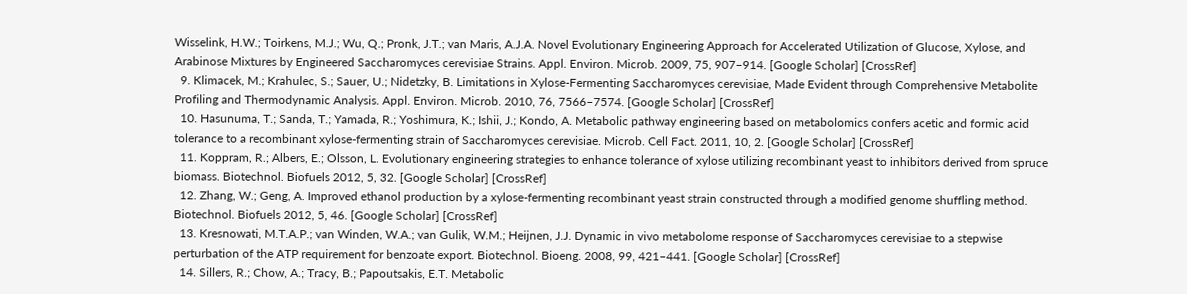Wisselink, H.W.; Toirkens, M.J.; Wu, Q.; Pronk, J.T.; van Maris, A.J.A. Novel Evolutionary Engineering Approach for Accelerated Utilization of Glucose, Xylose, and Arabinose Mixtures by Engineered Saccharomyces cerevisiae Strains. Appl. Environ. Microb. 2009, 75, 907–914. [Google Scholar] [CrossRef]
  9. Klimacek, M.; Krahulec, S.; Sauer, U.; Nidetzky, B. Limitations in Xylose-Fermenting Saccharomyces cerevisiae, Made Evident through Comprehensive Metabolite Profiling and Thermodynamic Analysis. Appl. Environ. Microb. 2010, 76, 7566–7574. [Google Scholar] [CrossRef]
  10. Hasunuma, T.; Sanda, T.; Yamada, R.; Yoshimura, K.; Ishii, J.; Kondo, A. Metabolic pathway engineering based on metabolomics confers acetic and formic acid tolerance to a recombinant xylose-fermenting strain of Saccharomyces cerevisiae. Microb. Cell Fact. 2011, 10, 2. [Google Scholar] [CrossRef]
  11. Koppram, R.; Albers, E.; Olsson, L. Evolutionary engineering strategies to enhance tolerance of xylose utilizing recombinant yeast to inhibitors derived from spruce biomass. Biotechnol. Biofuels 2012, 5, 32. [Google Scholar] [CrossRef]
  12. Zhang, W.; Geng, A. Improved ethanol production by a xylose-fermenting recombinant yeast strain constructed through a modified genome shuffling method. Biotechnol. Biofuels 2012, 5, 46. [Google Scholar] [CrossRef]
  13. Kresnowati, M.T.A.P.; van Winden, W.A.; van Gulik, W.M.; Heijnen, J.J. Dynamic in vivo metabolome response of Saccharomyces cerevisiae to a stepwise perturbation of the ATP requirement for benzoate export. Biotechnol. Bioeng. 2008, 99, 421–441. [Google Scholar] [CrossRef]
  14. Sillers, R.; Chow, A.; Tracy, B.; Papoutsakis, E.T. Metabolic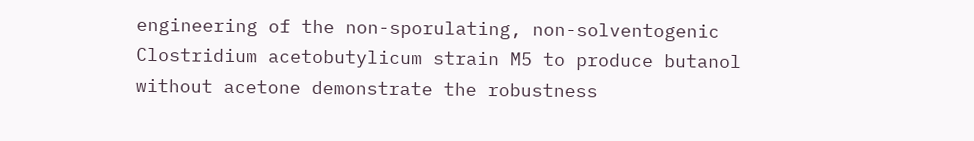engineering of the non-sporulating, non-solventogenic Clostridium acetobutylicum strain M5 to produce butanol without acetone demonstrate the robustness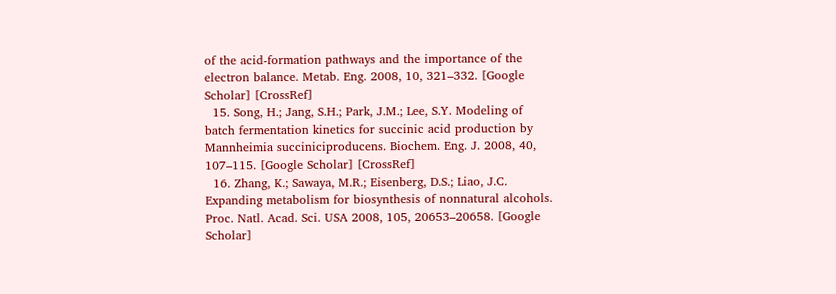of the acid-formation pathways and the importance of the electron balance. Metab. Eng. 2008, 10, 321–332. [Google Scholar] [CrossRef]
  15. Song, H.; Jang, S.H.; Park, J.M.; Lee, S.Y. Modeling of batch fermentation kinetics for succinic acid production by Mannheimia succiniciproducens. Biochem. Eng. J. 2008, 40, 107–115. [Google Scholar] [CrossRef]
  16. Zhang, K.; Sawaya, M.R.; Eisenberg, D.S.; Liao, J.C. Expanding metabolism for biosynthesis of nonnatural alcohols. Proc. Natl. Acad. Sci. USA 2008, 105, 20653–20658. [Google Scholar]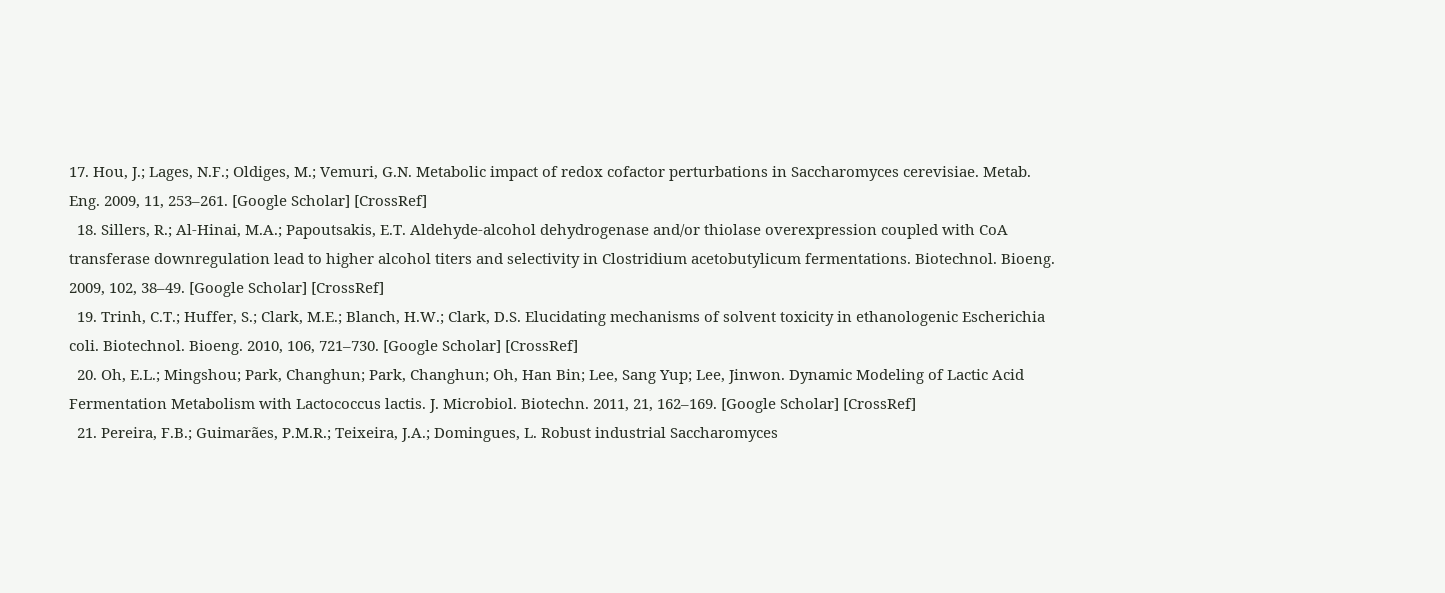17. Hou, J.; Lages, N.F.; Oldiges, M.; Vemuri, G.N. Metabolic impact of redox cofactor perturbations in Saccharomyces cerevisiae. Metab. Eng. 2009, 11, 253–261. [Google Scholar] [CrossRef]
  18. Sillers, R.; Al-Hinai, M.A.; Papoutsakis, E.T. Aldehyde-alcohol dehydrogenase and/or thiolase overexpression coupled with CoA transferase downregulation lead to higher alcohol titers and selectivity in Clostridium acetobutylicum fermentations. Biotechnol. Bioeng. 2009, 102, 38–49. [Google Scholar] [CrossRef]
  19. Trinh, C.T.; Huffer, S.; Clark, M.E.; Blanch, H.W.; Clark, D.S. Elucidating mechanisms of solvent toxicity in ethanologenic Escherichia coli. Biotechnol. Bioeng. 2010, 106, 721–730. [Google Scholar] [CrossRef]
  20. Oh, E.L.; Mingshou; Park, Changhun; Park, Changhun; Oh, Han Bin; Lee, Sang Yup; Lee, Jinwon. Dynamic Modeling of Lactic Acid Fermentation Metabolism with Lactococcus lactis. J. Microbiol. Biotechn. 2011, 21, 162–169. [Google Scholar] [CrossRef]
  21. Pereira, F.B.; Guimarães, P.M.R.; Teixeira, J.A.; Domingues, L. Robust industrial Saccharomyces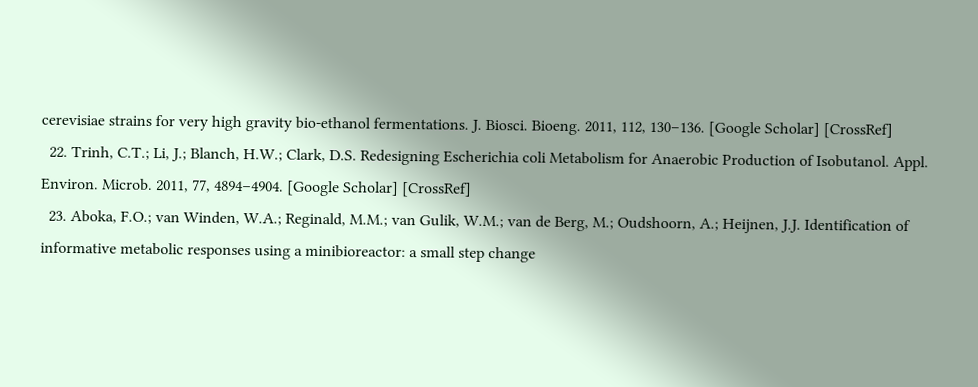cerevisiae strains for very high gravity bio-ethanol fermentations. J. Biosci. Bioeng. 2011, 112, 130–136. [Google Scholar] [CrossRef]
  22. Trinh, C.T.; Li, J.; Blanch, H.W.; Clark, D.S. Redesigning Escherichia coli Metabolism for Anaerobic Production of Isobutanol. Appl. Environ. Microb. 2011, 77, 4894–4904. [Google Scholar] [CrossRef]
  23. Aboka, F.O.; van Winden, W.A.; Reginald, M.M.; van Gulik, W.M.; van de Berg, M.; Oudshoorn, A.; Heijnen, J.J. Identification of informative metabolic responses using a minibioreactor: a small step change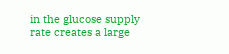in the glucose supply rate creates a large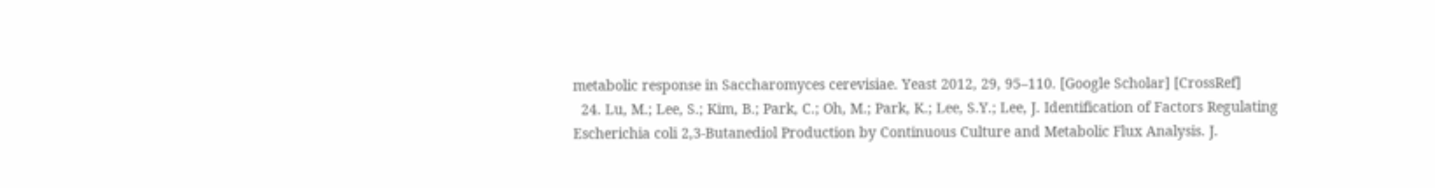metabolic response in Saccharomyces cerevisiae. Yeast 2012, 29, 95–110. [Google Scholar] [CrossRef]
  24. Lu, M.; Lee, S.; Kim, B.; Park, C.; Oh, M.; Park, K.; Lee, S.Y.; Lee, J. Identification of Factors Regulating Escherichia coli 2,3-Butanediol Production by Continuous Culture and Metabolic Flux Analysis. J.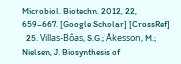Microbiol. Biotechn. 2012, 22, 659–667. [Google Scholar] [CrossRef]
  25. Villas-Bôas, S.G.; Åkesson, M.; Nielsen, J. Biosynthesis of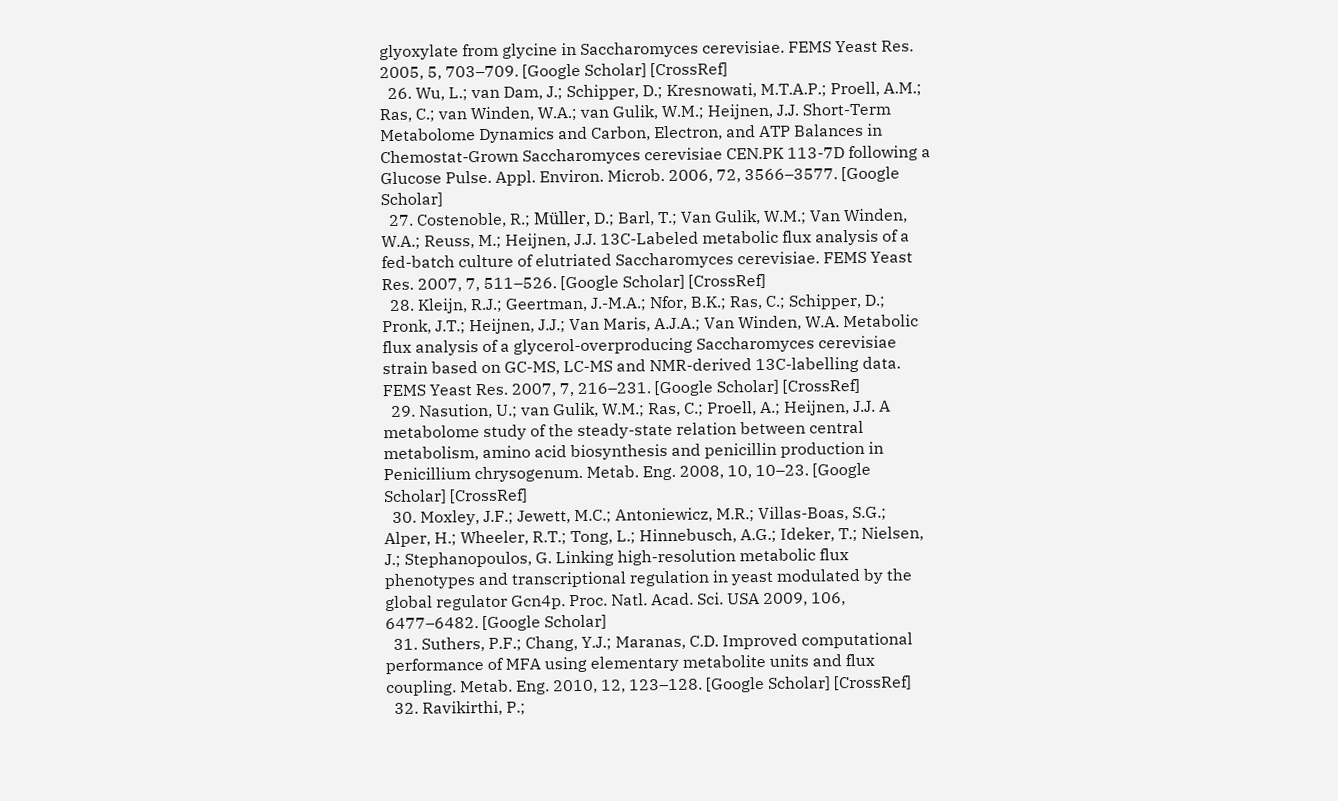glyoxylate from glycine in Saccharomyces cerevisiae. FEMS Yeast Res. 2005, 5, 703–709. [Google Scholar] [CrossRef]
  26. Wu, L.; van Dam, J.; Schipper, D.; Kresnowati, M.T.A.P.; Proell, A.M.; Ras, C.; van Winden, W.A.; van Gulik, W.M.; Heijnen, J.J. Short-Term Metabolome Dynamics and Carbon, Electron, and ATP Balances in Chemostat-Grown Saccharomyces cerevisiae CEN.PK 113-7D following a Glucose Pulse. Appl. Environ. Microb. 2006, 72, 3566–3577. [Google Scholar]
  27. Costenoble, R.; Müller, D.; Barl, T.; Van Gulik, W.M.; Van Winden, W.A.; Reuss, M.; Heijnen, J.J. 13C-Labeled metabolic flux analysis of a fed-batch culture of elutriated Saccharomyces cerevisiae. FEMS Yeast Res. 2007, 7, 511–526. [Google Scholar] [CrossRef]
  28. Kleijn, R.J.; Geertman, J.-M.A.; Nfor, B.K.; Ras, C.; Schipper, D.; Pronk, J.T.; Heijnen, J.J.; Van Maris, A.J.A.; Van Winden, W.A. Metabolic flux analysis of a glycerol-overproducing Saccharomyces cerevisiae strain based on GC-MS, LC-MS and NMR-derived 13C-labelling data. FEMS Yeast Res. 2007, 7, 216–231. [Google Scholar] [CrossRef]
  29. Nasution, U.; van Gulik, W.M.; Ras, C.; Proell, A.; Heijnen, J.J. A metabolome study of the steady-state relation between central metabolism, amino acid biosynthesis and penicillin production in Penicillium chrysogenum. Metab. Eng. 2008, 10, 10–23. [Google Scholar] [CrossRef]
  30. Moxley, J.F.; Jewett, M.C.; Antoniewicz, M.R.; Villas-Boas, S.G.; Alper, H.; Wheeler, R.T.; Tong, L.; Hinnebusch, A.G.; Ideker, T.; Nielsen, J.; Stephanopoulos, G. Linking high-resolution metabolic flux phenotypes and transcriptional regulation in yeast modulated by the global regulator Gcn4p. Proc. Natl. Acad. Sci. USA 2009, 106, 6477–6482. [Google Scholar]
  31. Suthers, P.F.; Chang, Y.J.; Maranas, C.D. Improved computational performance of MFA using elementary metabolite units and flux coupling. Metab. Eng. 2010, 12, 123–128. [Google Scholar] [CrossRef]
  32. Ravikirthi, P.;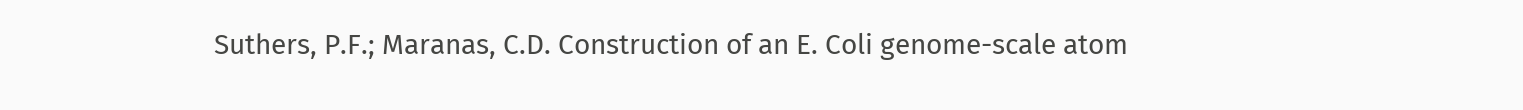Suthers, P.F.; Maranas, C.D. Construction of an E. Coli genome-scale atom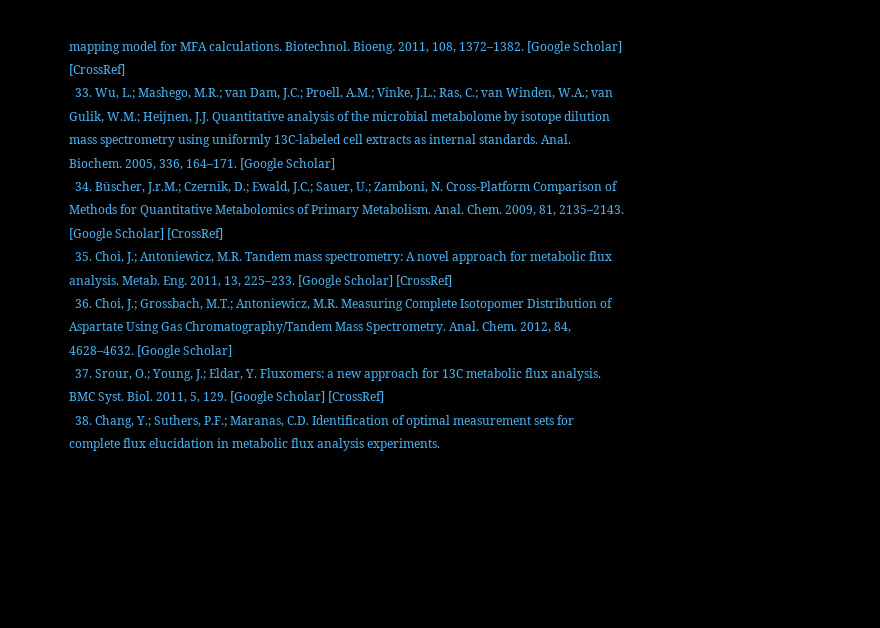mapping model for MFA calculations. Biotechnol. Bioeng. 2011, 108, 1372–1382. [Google Scholar] [CrossRef]
  33. Wu, L.; Mashego, M.R.; van Dam, J.C.; Proell, A.M.; Vinke, J.L.; Ras, C.; van Winden, W.A.; van Gulik, W.M.; Heijnen, J.J. Quantitative analysis of the microbial metabolome by isotope dilution mass spectrometry using uniformly 13C-labeled cell extracts as internal standards. Anal. Biochem. 2005, 336, 164–171. [Google Scholar]
  34. Büscher, J.r.M.; Czernik, D.; Ewald, J.C.; Sauer, U.; Zamboni, N. Cross-Platform Comparison of Methods for Quantitative Metabolomics of Primary Metabolism. Anal. Chem. 2009, 81, 2135–2143. [Google Scholar] [CrossRef]
  35. Choi, J.; Antoniewicz, M.R. Tandem mass spectrometry: A novel approach for metabolic flux analysis. Metab. Eng. 2011, 13, 225–233. [Google Scholar] [CrossRef]
  36. Choi, J.; Grossbach, M.T.; Antoniewicz, M.R. Measuring Complete Isotopomer Distribution of Aspartate Using Gas Chromatography/Tandem Mass Spectrometry. Anal. Chem. 2012, 84, 4628–4632. [Google Scholar]
  37. Srour, O.; Young, J.; Eldar, Y. Fluxomers: a new approach for 13C metabolic flux analysis. BMC Syst. Biol. 2011, 5, 129. [Google Scholar] [CrossRef]
  38. Chang, Y.; Suthers, P.F.; Maranas, C.D. Identification of optimal measurement sets for complete flux elucidation in metabolic flux analysis experiments.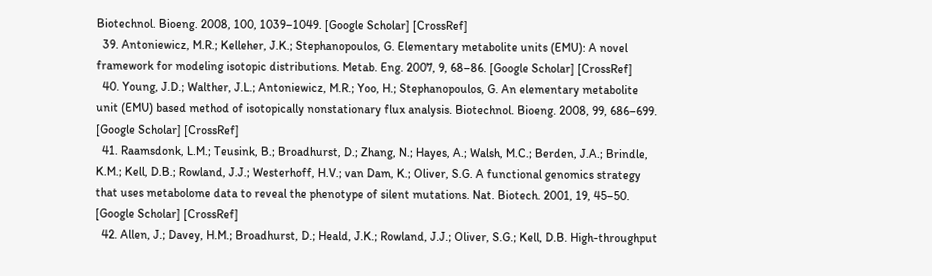Biotechnol. Bioeng. 2008, 100, 1039–1049. [Google Scholar] [CrossRef]
  39. Antoniewicz, M.R.; Kelleher, J.K.; Stephanopoulos, G. Elementary metabolite units (EMU): A novel framework for modeling isotopic distributions. Metab. Eng. 2007, 9, 68–86. [Google Scholar] [CrossRef]
  40. Young, J.D.; Walther, J.L.; Antoniewicz, M.R.; Yoo, H.; Stephanopoulos, G. An elementary metabolite unit (EMU) based method of isotopically nonstationary flux analysis. Biotechnol. Bioeng. 2008, 99, 686–699. [Google Scholar] [CrossRef]
  41. Raamsdonk, L.M.; Teusink, B.; Broadhurst, D.; Zhang, N.; Hayes, A.; Walsh, M.C.; Berden, J.A.; Brindle, K.M.; Kell, D.B.; Rowland, J.J.; Westerhoff, H.V.; van Dam, K.; Oliver, S.G. A functional genomics strategy that uses metabolome data to reveal the phenotype of silent mutations. Nat. Biotech. 2001, 19, 45–50. [Google Scholar] [CrossRef]
  42. Allen, J.; Davey, H.M.; Broadhurst, D.; Heald, J.K.; Rowland, J.J.; Oliver, S.G.; Kell, D.B. High-throughput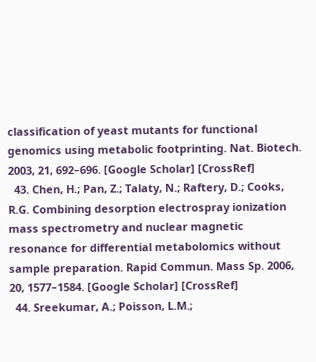classification of yeast mutants for functional genomics using metabolic footprinting. Nat. Biotech. 2003, 21, 692–696. [Google Scholar] [CrossRef]
  43. Chen, H.; Pan, Z.; Talaty, N.; Raftery, D.; Cooks, R.G. Combining desorption electrospray ionization mass spectrometry and nuclear magnetic resonance for differential metabolomics without sample preparation. Rapid Commun. Mass Sp. 2006, 20, 1577–1584. [Google Scholar] [CrossRef]
  44. Sreekumar, A.; Poisson, L.M.;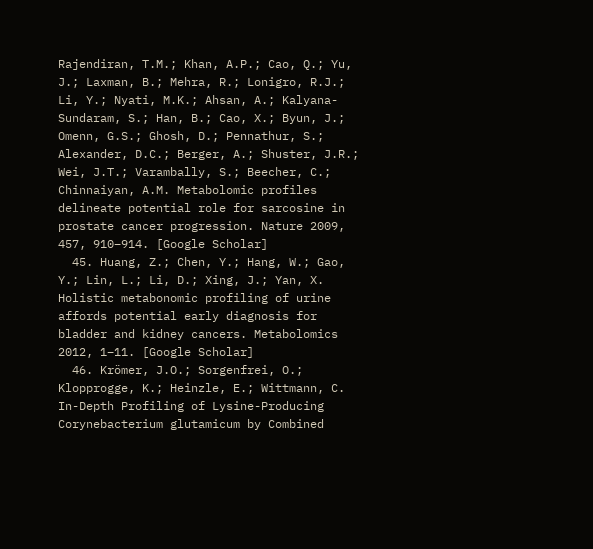Rajendiran, T.M.; Khan, A.P.; Cao, Q.; Yu, J.; Laxman, B.; Mehra, R.; Lonigro, R.J.; Li, Y.; Nyati, M.K.; Ahsan, A.; Kalyana-Sundaram, S.; Han, B.; Cao, X.; Byun, J.; Omenn, G.S.; Ghosh, D.; Pennathur, S.; Alexander, D.C.; Berger, A.; Shuster, J.R.; Wei, J.T.; Varambally, S.; Beecher, C.; Chinnaiyan, A.M. Metabolomic profiles delineate potential role for sarcosine in prostate cancer progression. Nature 2009, 457, 910–914. [Google Scholar]
  45. Huang, Z.; Chen, Y.; Hang, W.; Gao, Y.; Lin, L.; Li, D.; Xing, J.; Yan, X. Holistic metabonomic profiling of urine affords potential early diagnosis for bladder and kidney cancers. Metabolomics 2012, 1–11. [Google Scholar]
  46. Krömer, J.O.; Sorgenfrei, O.; Klopprogge, K.; Heinzle, E.; Wittmann, C. In-Depth Profiling of Lysine-Producing Corynebacterium glutamicum by Combined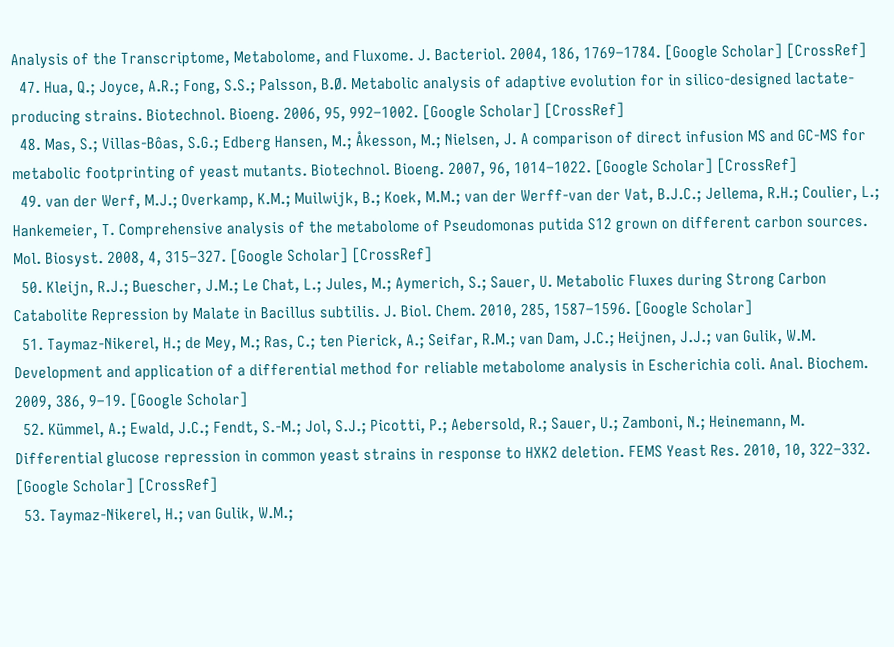Analysis of the Transcriptome, Metabolome, and Fluxome. J. Bacteriol. 2004, 186, 1769–1784. [Google Scholar] [CrossRef]
  47. Hua, Q.; Joyce, A.R.; Fong, S.S.; Palsson, B.Ø. Metabolic analysis of adaptive evolution for in silico-designed lactate-producing strains. Biotechnol. Bioeng. 2006, 95, 992–1002. [Google Scholar] [CrossRef]
  48. Mas, S.; Villas-Bôas, S.G.; Edberg Hansen, M.; Åkesson, M.; Nielsen, J. A comparison of direct infusion MS and GC-MS for metabolic footprinting of yeast mutants. Biotechnol. Bioeng. 2007, 96, 1014–1022. [Google Scholar] [CrossRef]
  49. van der Werf, M.J.; Overkamp, K.M.; Muilwijk, B.; Koek, M.M.; van der Werff-van der Vat, B.J.C.; Jellema, R.H.; Coulier, L.; Hankemeier, T. Comprehensive analysis of the metabolome of Pseudomonas putida S12 grown on different carbon sources. Mol. Biosyst. 2008, 4, 315–327. [Google Scholar] [CrossRef]
  50. Kleijn, R.J.; Buescher, J.M.; Le Chat, L.; Jules, M.; Aymerich, S.; Sauer, U. Metabolic Fluxes during Strong Carbon Catabolite Repression by Malate in Bacillus subtilis. J. Biol. Chem. 2010, 285, 1587–1596. [Google Scholar]
  51. Taymaz-Nikerel, H.; de Mey, M.; Ras, C.; ten Pierick, A.; Seifar, R.M.; van Dam, J.C.; Heijnen, J.J.; van Gulik, W.M. Development and application of a differential method for reliable metabolome analysis in Escherichia coli. Anal. Biochem. 2009, 386, 9–19. [Google Scholar]
  52. Kümmel, A.; Ewald, J.C.; Fendt, S.-M.; Jol, S.J.; Picotti, P.; Aebersold, R.; Sauer, U.; Zamboni, N.; Heinemann, M. Differential glucose repression in common yeast strains in response to HXK2 deletion. FEMS Yeast Res. 2010, 10, 322–332. [Google Scholar] [CrossRef]
  53. Taymaz-Nikerel, H.; van Gulik, W.M.;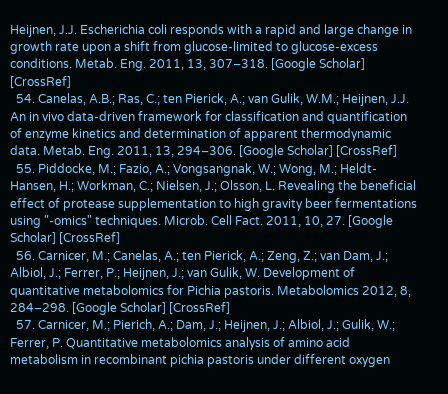Heijnen, J.J. Escherichia coli responds with a rapid and large change in growth rate upon a shift from glucose-limited to glucose-excess conditions. Metab. Eng. 2011, 13, 307–318. [Google Scholar] [CrossRef]
  54. Canelas, A.B.; Ras, C.; ten Pierick, A.; van Gulik, W.M.; Heijnen, J.J. An in vivo data-driven framework for classification and quantification of enzyme kinetics and determination of apparent thermodynamic data. Metab. Eng. 2011, 13, 294–306. [Google Scholar] [CrossRef]
  55. Piddocke, M.; Fazio, A.; Vongsangnak, W.; Wong, M.; Heldt-Hansen, H.; Workman, C.; Nielsen, J.; Olsson, L. Revealing the beneficial effect of protease supplementation to high gravity beer fermentations using "-omics" techniques. Microb. Cell Fact. 2011, 10, 27. [Google Scholar] [CrossRef]
  56. Carnicer, M.; Canelas, A.; ten Pierick, A.; Zeng, Z.; van Dam, J.; Albiol, J.; Ferrer, P.; Heijnen, J.; van Gulik, W. Development of quantitative metabolomics for Pichia pastoris. Metabolomics 2012, 8, 284–298. [Google Scholar] [CrossRef]
  57. Carnicer, M.; Pierich, A.; Dam, J.; Heijnen, J.; Albiol, J.; Gulik, W.; Ferrer, P. Quantitative metabolomics analysis of amino acid metabolism in recombinant pichia pastoris under different oxygen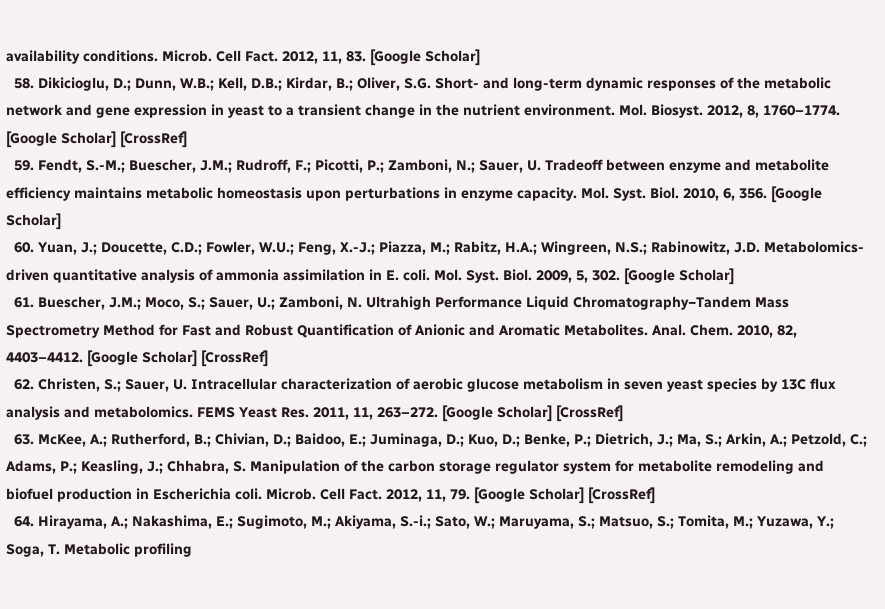availability conditions. Microb. Cell Fact. 2012, 11, 83. [Google Scholar]
  58. Dikicioglu, D.; Dunn, W.B.; Kell, D.B.; Kirdar, B.; Oliver, S.G. Short- and long-term dynamic responses of the metabolic network and gene expression in yeast to a transient change in the nutrient environment. Mol. Biosyst. 2012, 8, 1760–1774. [Google Scholar] [CrossRef]
  59. Fendt, S.-M.; Buescher, J.M.; Rudroff, F.; Picotti, P.; Zamboni, N.; Sauer, U. Tradeoff between enzyme and metabolite efficiency maintains metabolic homeostasis upon perturbations in enzyme capacity. Mol. Syst. Biol. 2010, 6, 356. [Google Scholar]
  60. Yuan, J.; Doucette, C.D.; Fowler, W.U.; Feng, X.-J.; Piazza, M.; Rabitz, H.A.; Wingreen, N.S.; Rabinowitz, J.D. Metabolomics-driven quantitative analysis of ammonia assimilation in E. coli. Mol. Syst. Biol. 2009, 5, 302. [Google Scholar]
  61. Buescher, J.M.; Moco, S.; Sauer, U.; Zamboni, N. Ultrahigh Performance Liquid Chromatography−Tandem Mass Spectrometry Method for Fast and Robust Quantification of Anionic and Aromatic Metabolites. Anal. Chem. 2010, 82, 4403–4412. [Google Scholar] [CrossRef]
  62. Christen, S.; Sauer, U. Intracellular characterization of aerobic glucose metabolism in seven yeast species by 13C flux analysis and metabolomics. FEMS Yeast Res. 2011, 11, 263–272. [Google Scholar] [CrossRef]
  63. McKee, A.; Rutherford, B.; Chivian, D.; Baidoo, E.; Juminaga, D.; Kuo, D.; Benke, P.; Dietrich, J.; Ma, S.; Arkin, A.; Petzold, C.; Adams, P.; Keasling, J.; Chhabra, S. Manipulation of the carbon storage regulator system for metabolite remodeling and biofuel production in Escherichia coli. Microb. Cell Fact. 2012, 11, 79. [Google Scholar] [CrossRef]
  64. Hirayama, A.; Nakashima, E.; Sugimoto, M.; Akiyama, S.-i.; Sato, W.; Maruyama, S.; Matsuo, S.; Tomita, M.; Yuzawa, Y.; Soga, T. Metabolic profiling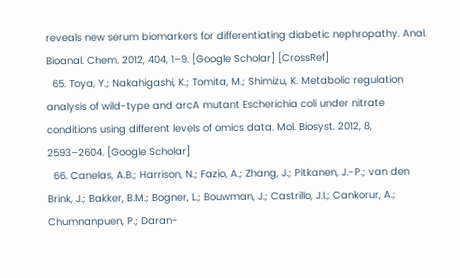reveals new serum biomarkers for differentiating diabetic nephropathy. Anal. Bioanal. Chem. 2012, 404, 1–9. [Google Scholar] [CrossRef]
  65. Toya, Y.; Nakahigashi, K.; Tomita, M.; Shimizu, K. Metabolic regulation analysis of wild-type and arcA mutant Escherichia coli under nitrate conditions using different levels of omics data. Mol. Biosyst. 2012, 8, 2593–2604. [Google Scholar]
  66. Canelas, A.B.; Harrison, N.; Fazio, A.; Zhang, J.; Pitkanen, J.-P.; van den Brink, J.; Bakker, B.M.; Bogner, L.; Bouwman, J.; Castrillo, J.I.; Cankorur, A.; Chumnanpuen, P.; Daran-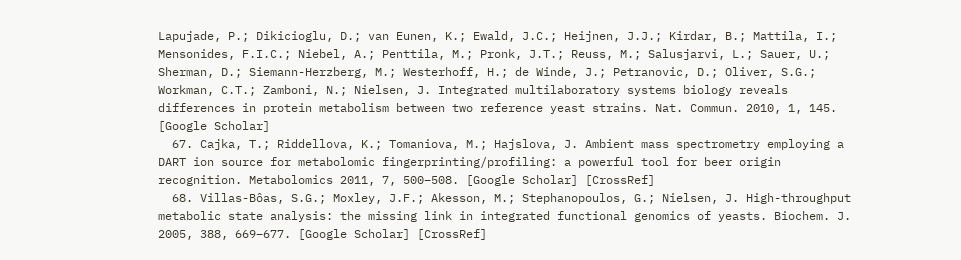Lapujade, P.; Dikicioglu, D.; van Eunen, K.; Ewald, J.C.; Heijnen, J.J.; Kirdar, B.; Mattila, I.; Mensonides, F.I.C.; Niebel, A.; Penttila, M.; Pronk, J.T.; Reuss, M.; Salusjarvi, L.; Sauer, U.; Sherman, D.; Siemann-Herzberg, M.; Westerhoff, H.; de Winde, J.; Petranovic, D.; Oliver, S.G.; Workman, C.T.; Zamboni, N.; Nielsen, J. Integrated multilaboratory systems biology reveals differences in protein metabolism between two reference yeast strains. Nat. Commun. 2010, 1, 145. [Google Scholar]
  67. Cajka, T.; Riddellova, K.; Tomaniova, M.; Hajslova, J. Ambient mass spectrometry employing a DART ion source for metabolomic fingerprinting/profiling: a powerful tool for beer origin recognition. Metabolomics 2011, 7, 500–508. [Google Scholar] [CrossRef]
  68. Villas-Bôas, S.G.; Moxley, J.F.; Akesson, M.; Stephanopoulos, G.; Nielsen, J. High-throughput metabolic state analysis: the missing link in integrated functional genomics of yeasts. Biochem. J. 2005, 388, 669–677. [Google Scholar] [CrossRef]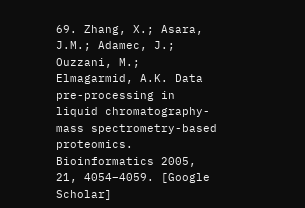69. Zhang, X.; Asara, J.M.; Adamec, J.; Ouzzani, M.; Elmagarmid, A.K. Data pre-processing in liquid chromatography-mass spectrometry-based proteomics. Bioinformatics 2005, 21, 4054–4059. [Google Scholar]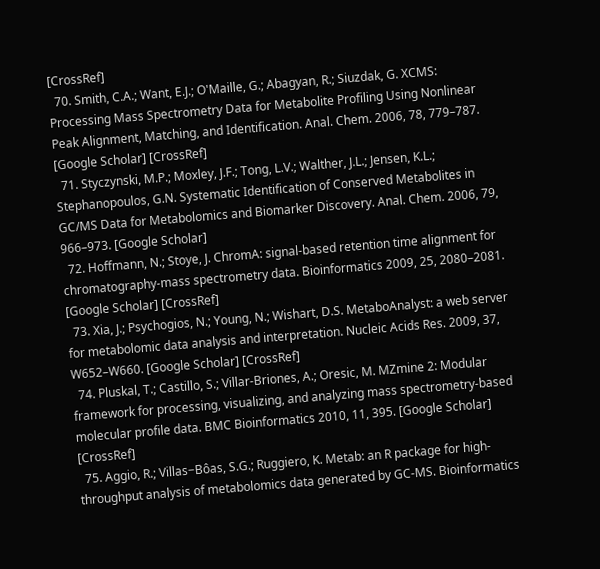[CrossRef]
  70. Smith, C.A.; Want, E.J.; O'Maille, G.; Abagyan, R.; Siuzdak, G. XCMS:  Processing Mass Spectrometry Data for Metabolite Profiling Using Nonlinear Peak Alignment, Matching, and Identification. Anal. Chem. 2006, 78, 779–787. [Google Scholar] [CrossRef]
  71. Styczynski, M.P.; Moxley, J.F.; Tong, L.V.; Walther, J.L.; Jensen, K.L.; Stephanopoulos, G.N. Systematic Identification of Conserved Metabolites in GC/MS Data for Metabolomics and Biomarker Discovery. Anal. Chem. 2006, 79, 966–973. [Google Scholar]
  72. Hoffmann, N.; Stoye, J. ChromA: signal-based retention time alignment for chromatography-mass spectrometry data. Bioinformatics 2009, 25, 2080–2081. [Google Scholar] [CrossRef]
  73. Xia, J.; Psychogios, N.; Young, N.; Wishart, D.S. MetaboAnalyst: a web server for metabolomic data analysis and interpretation. Nucleic Acids Res. 2009, 37, W652–W660. [Google Scholar] [CrossRef]
  74. Pluskal, T.; Castillo, S.; Villar-Briones, A.; Oresic, M. MZmine 2: Modular framework for processing, visualizing, and analyzing mass spectrometry-based molecular profile data. BMC Bioinformatics 2010, 11, 395. [Google Scholar] [CrossRef]
  75. Aggio, R.; Villas−Bôas, S.G.; Ruggiero, K. Metab: an R package for high-throughput analysis of metabolomics data generated by GC-MS. Bioinformatics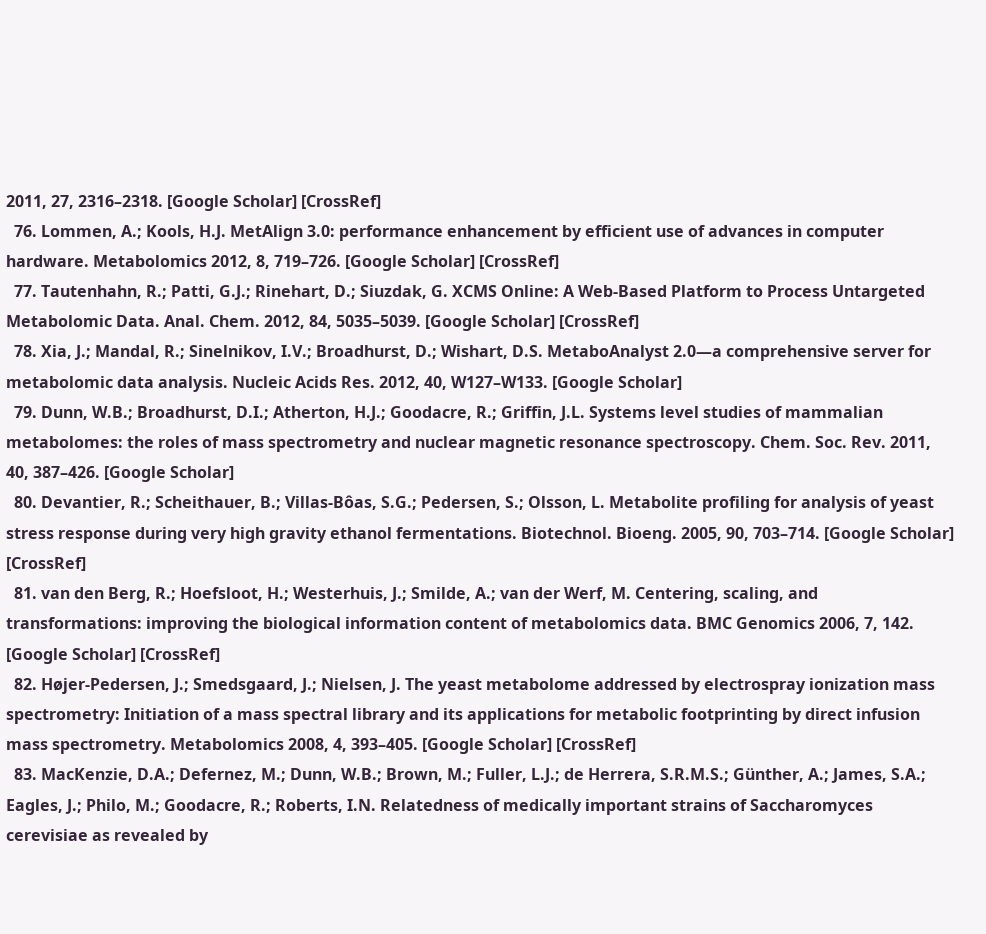2011, 27, 2316–2318. [Google Scholar] [CrossRef]
  76. Lommen, A.; Kools, H.J. MetAlign 3.0: performance enhancement by efficient use of advances in computer hardware. Metabolomics 2012, 8, 719–726. [Google Scholar] [CrossRef]
  77. Tautenhahn, R.; Patti, G.J.; Rinehart, D.; Siuzdak, G. XCMS Online: A Web-Based Platform to Process Untargeted Metabolomic Data. Anal. Chem. 2012, 84, 5035–5039. [Google Scholar] [CrossRef]
  78. Xia, J.; Mandal, R.; Sinelnikov, I.V.; Broadhurst, D.; Wishart, D.S. MetaboAnalyst 2.0—a comprehensive server for metabolomic data analysis. Nucleic Acids Res. 2012, 40, W127–W133. [Google Scholar]
  79. Dunn, W.B.; Broadhurst, D.I.; Atherton, H.J.; Goodacre, R.; Griffin, J.L. Systems level studies of mammalian metabolomes: the roles of mass spectrometry and nuclear magnetic resonance spectroscopy. Chem. Soc. Rev. 2011, 40, 387–426. [Google Scholar]
  80. Devantier, R.; Scheithauer, B.; Villas-Bôas, S.G.; Pedersen, S.; Olsson, L. Metabolite profiling for analysis of yeast stress response during very high gravity ethanol fermentations. Biotechnol. Bioeng. 2005, 90, 703–714. [Google Scholar] [CrossRef]
  81. van den Berg, R.; Hoefsloot, H.; Westerhuis, J.; Smilde, A.; van der Werf, M. Centering, scaling, and transformations: improving the biological information content of metabolomics data. BMC Genomics 2006, 7, 142. [Google Scholar] [CrossRef]
  82. Højer-Pedersen, J.; Smedsgaard, J.; Nielsen, J. The yeast metabolome addressed by electrospray ionization mass spectrometry: Initiation of a mass spectral library and its applications for metabolic footprinting by direct infusion mass spectrometry. Metabolomics 2008, 4, 393–405. [Google Scholar] [CrossRef]
  83. MacKenzie, D.A.; Defernez, M.; Dunn, W.B.; Brown, M.; Fuller, L.J.; de Herrera, S.R.M.S.; Günther, A.; James, S.A.; Eagles, J.; Philo, M.; Goodacre, R.; Roberts, I.N. Relatedness of medically important strains of Saccharomyces cerevisiae as revealed by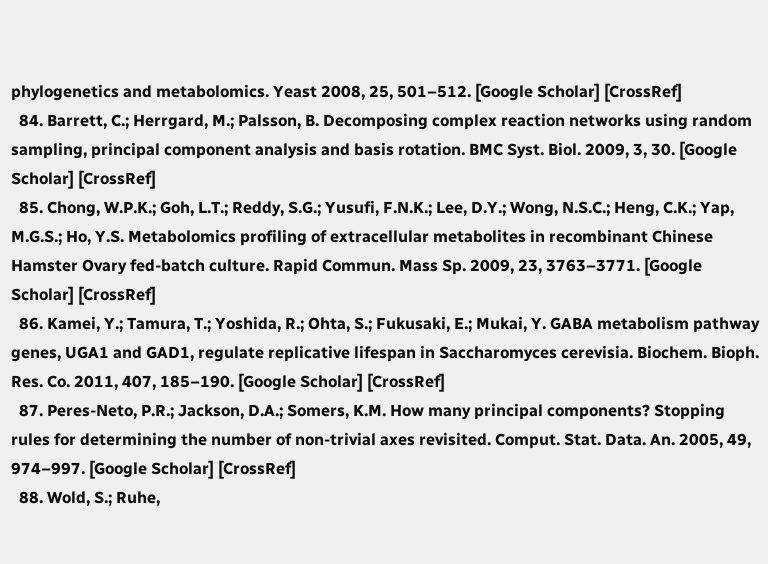phylogenetics and metabolomics. Yeast 2008, 25, 501–512. [Google Scholar] [CrossRef]
  84. Barrett, C.; Herrgard, M.; Palsson, B. Decomposing complex reaction networks using random sampling, principal component analysis and basis rotation. BMC Syst. Biol. 2009, 3, 30. [Google Scholar] [CrossRef]
  85. Chong, W.P.K.; Goh, L.T.; Reddy, S.G.; Yusufi, F.N.K.; Lee, D.Y.; Wong, N.S.C.; Heng, C.K.; Yap, M.G.S.; Ho, Y.S. Metabolomics profiling of extracellular metabolites in recombinant Chinese Hamster Ovary fed-batch culture. Rapid Commun. Mass Sp. 2009, 23, 3763–3771. [Google Scholar] [CrossRef]
  86. Kamei, Y.; Tamura, T.; Yoshida, R.; Ohta, S.; Fukusaki, E.; Mukai, Y. GABA metabolism pathway genes, UGA1 and GAD1, regulate replicative lifespan in Saccharomyces cerevisia. Biochem. Bioph. Res. Co. 2011, 407, 185–190. [Google Scholar] [CrossRef]
  87. Peres-Neto, P.R.; Jackson, D.A.; Somers, K.M. How many principal components? Stopping rules for determining the number of non-trivial axes revisited. Comput. Stat. Data. An. 2005, 49, 974–997. [Google Scholar] [CrossRef]
  88. Wold, S.; Ruhe,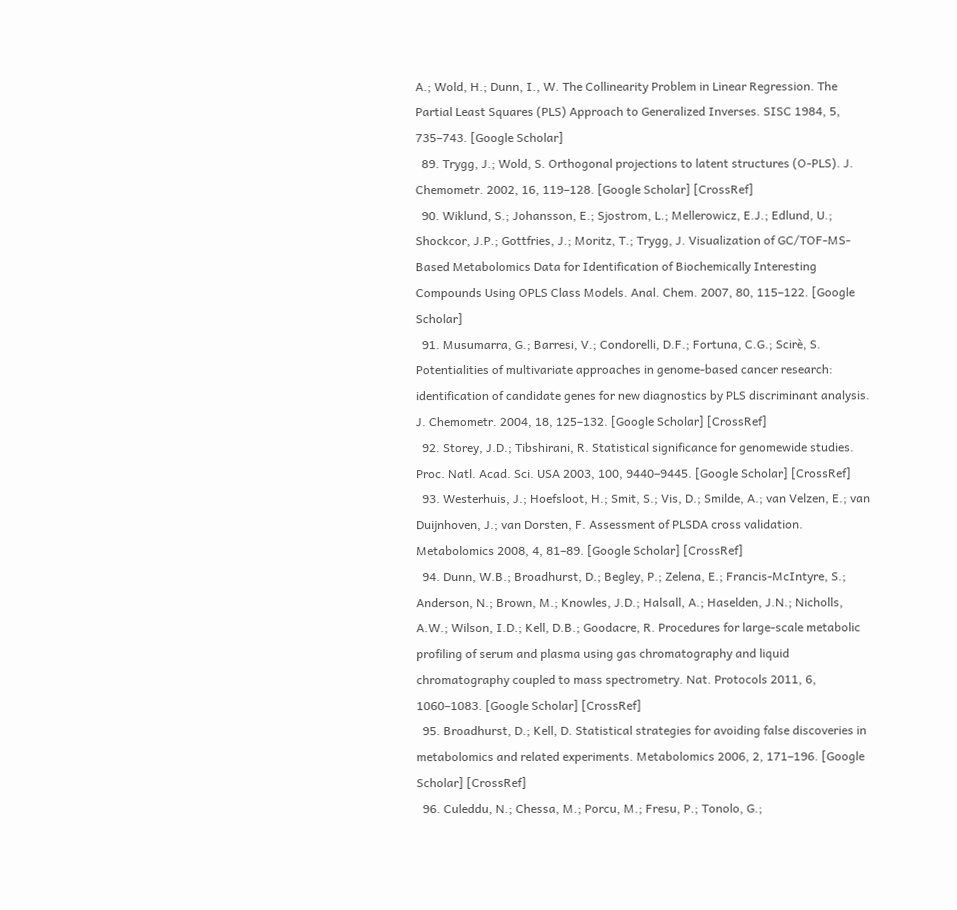A.; Wold, H.; Dunn, I., W. The Collinearity Problem in Linear Regression. The Partial Least Squares (PLS) Approach to Generalized Inverses. SISC 1984, 5, 735–743. [Google Scholar]
  89. Trygg, J.; Wold, S. Orthogonal projections to latent structures (O-PLS). J. Chemometr. 2002, 16, 119–128. [Google Scholar] [CrossRef]
  90. Wiklund, S.; Johansson, E.; Sjostrom, L.; Mellerowicz, E.J.; Edlund, U.; Shockcor, J.P.; Gottfries, J.; Moritz, T.; Trygg, J. Visualization of GC/TOF-MS-Based Metabolomics Data for Identification of Biochemically Interesting Compounds Using OPLS Class Models. Anal. Chem. 2007, 80, 115–122. [Google Scholar]
  91. Musumarra, G.; Barresi, V.; Condorelli, D.F.; Fortuna, C.G.; Scirè, S. Potentialities of multivariate approaches in genome-based cancer research: identification of candidate genes for new diagnostics by PLS discriminant analysis. J. Chemometr. 2004, 18, 125–132. [Google Scholar] [CrossRef]
  92. Storey, J.D.; Tibshirani, R. Statistical significance for genomewide studies. Proc. Natl. Acad. Sci. USA 2003, 100, 9440–9445. [Google Scholar] [CrossRef]
  93. Westerhuis, J.; Hoefsloot, H.; Smit, S.; Vis, D.; Smilde, A.; van Velzen, E.; van Duijnhoven, J.; van Dorsten, F. Assessment of PLSDA cross validation. Metabolomics 2008, 4, 81–89. [Google Scholar] [CrossRef]
  94. Dunn, W.B.; Broadhurst, D.; Begley, P.; Zelena, E.; Francis-McIntyre, S.; Anderson, N.; Brown, M.; Knowles, J.D.; Halsall, A.; Haselden, J.N.; Nicholls, A.W.; Wilson, I.D.; Kell, D.B.; Goodacre, R. Procedures for large-scale metabolic profiling of serum and plasma using gas chromatography and liquid chromatography coupled to mass spectrometry. Nat. Protocols 2011, 6, 1060–1083. [Google Scholar] [CrossRef]
  95. Broadhurst, D.; Kell, D. Statistical strategies for avoiding false discoveries in metabolomics and related experiments. Metabolomics 2006, 2, 171–196. [Google Scholar] [CrossRef]
  96. Culeddu, N.; Chessa, M.; Porcu, M.; Fresu, P.; Tonolo, G.;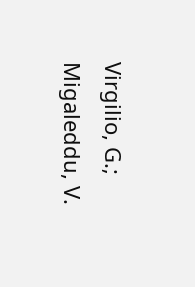Virgilio, G.; Migaleddu, V.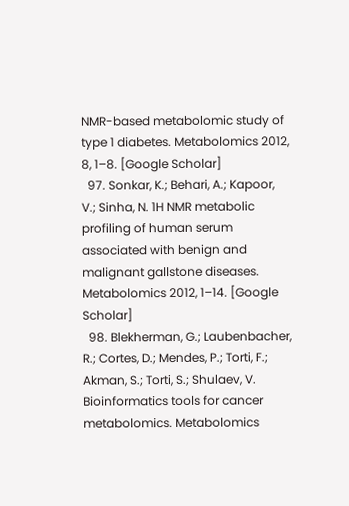NMR-based metabolomic study of type 1 diabetes. Metabolomics 2012, 8, 1–8. [Google Scholar]
  97. Sonkar, K.; Behari, A.; Kapoor, V.; Sinha, N. 1H NMR metabolic profiling of human serum associated with benign and malignant gallstone diseases. Metabolomics 2012, 1–14. [Google Scholar]
  98. Blekherman, G.; Laubenbacher, R.; Cortes, D.; Mendes, P.; Torti, F.; Akman, S.; Torti, S.; Shulaev, V. Bioinformatics tools for cancer metabolomics. Metabolomics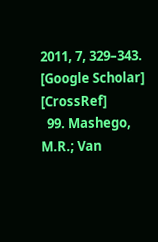2011, 7, 329–343. [Google Scholar] [CrossRef]
  99. Mashego, M.R.; Van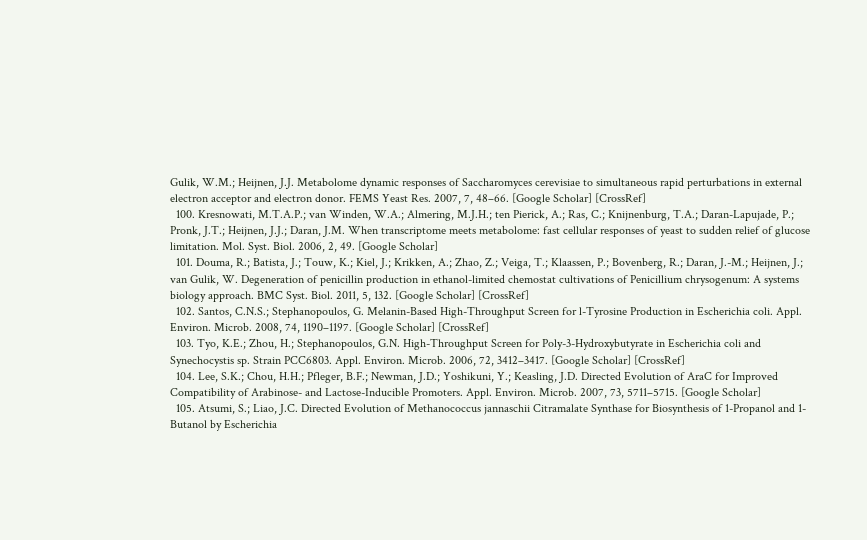Gulik, W.M.; Heijnen, J.J. Metabolome dynamic responses of Saccharomyces cerevisiae to simultaneous rapid perturbations in external electron acceptor and electron donor. FEMS Yeast Res. 2007, 7, 48–66. [Google Scholar] [CrossRef]
  100. Kresnowati, M.T.A.P.; van Winden, W.A.; Almering, M.J.H.; ten Pierick, A.; Ras, C.; Knijnenburg, T.A.; Daran-Lapujade, P.; Pronk, J.T.; Heijnen, J.J.; Daran, J.M. When transcriptome meets metabolome: fast cellular responses of yeast to sudden relief of glucose limitation. Mol. Syst. Biol. 2006, 2, 49. [Google Scholar]
  101. Douma, R.; Batista, J.; Touw, K.; Kiel, J.; Krikken, A.; Zhao, Z.; Veiga, T.; Klaassen, P.; Bovenberg, R.; Daran, J.-M.; Heijnen, J.; van Gulik, W. Degeneration of penicillin production in ethanol-limited chemostat cultivations of Penicillium chrysogenum: A systems biology approach. BMC Syst. Biol. 2011, 5, 132. [Google Scholar] [CrossRef]
  102. Santos, C.N.S.; Stephanopoulos, G. Melanin-Based High-Throughput Screen for l-Tyrosine Production in Escherichia coli. Appl. Environ. Microb. 2008, 74, 1190–1197. [Google Scholar] [CrossRef]
  103. Tyo, K.E.; Zhou, H.; Stephanopoulos, G.N. High-Throughput Screen for Poly-3-Hydroxybutyrate in Escherichia coli and Synechocystis sp. Strain PCC6803. Appl. Environ. Microb. 2006, 72, 3412–3417. [Google Scholar] [CrossRef]
  104. Lee, S.K.; Chou, H.H.; Pfleger, B.F.; Newman, J.D.; Yoshikuni, Y.; Keasling, J.D. Directed Evolution of AraC for Improved Compatibility of Arabinose- and Lactose-Inducible Promoters. Appl. Environ. Microb. 2007, 73, 5711–5715. [Google Scholar]
  105. Atsumi, S.; Liao, J.C. Directed Evolution of Methanococcus jannaschii Citramalate Synthase for Biosynthesis of 1-Propanol and 1-Butanol by Escherichia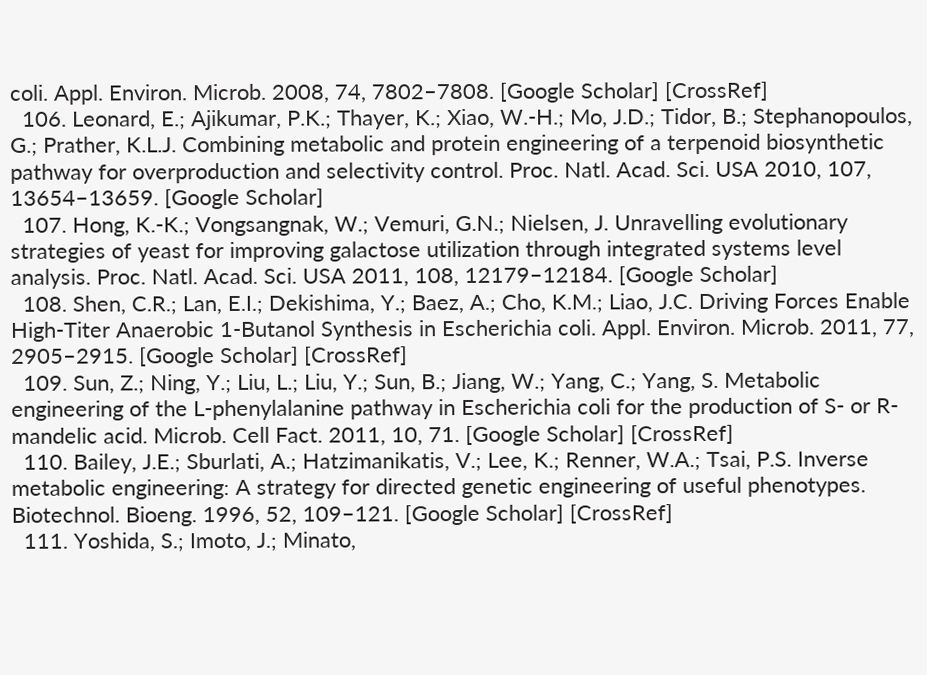coli. Appl. Environ. Microb. 2008, 74, 7802–7808. [Google Scholar] [CrossRef]
  106. Leonard, E.; Ajikumar, P.K.; Thayer, K.; Xiao, W.-H.; Mo, J.D.; Tidor, B.; Stephanopoulos, G.; Prather, K.L.J. Combining metabolic and protein engineering of a terpenoid biosynthetic pathway for overproduction and selectivity control. Proc. Natl. Acad. Sci. USA 2010, 107, 13654–13659. [Google Scholar]
  107. Hong, K.-K.; Vongsangnak, W.; Vemuri, G.N.; Nielsen, J. Unravelling evolutionary strategies of yeast for improving galactose utilization through integrated systems level analysis. Proc. Natl. Acad. Sci. USA 2011, 108, 12179–12184. [Google Scholar]
  108. Shen, C.R.; Lan, E.I.; Dekishima, Y.; Baez, A.; Cho, K.M.; Liao, J.C. Driving Forces Enable High-Titer Anaerobic 1-Butanol Synthesis in Escherichia coli. Appl. Environ. Microb. 2011, 77, 2905–2915. [Google Scholar] [CrossRef]
  109. Sun, Z.; Ning, Y.; Liu, L.; Liu, Y.; Sun, B.; Jiang, W.; Yang, C.; Yang, S. Metabolic engineering of the L-phenylalanine pathway in Escherichia coli for the production of S- or R-mandelic acid. Microb. Cell Fact. 2011, 10, 71. [Google Scholar] [CrossRef]
  110. Bailey, J.E.; Sburlati, A.; Hatzimanikatis, V.; Lee, K.; Renner, W.A.; Tsai, P.S. Inverse metabolic engineering: A strategy for directed genetic engineering of useful phenotypes. Biotechnol. Bioeng. 1996, 52, 109–121. [Google Scholar] [CrossRef]
  111. Yoshida, S.; Imoto, J.; Minato,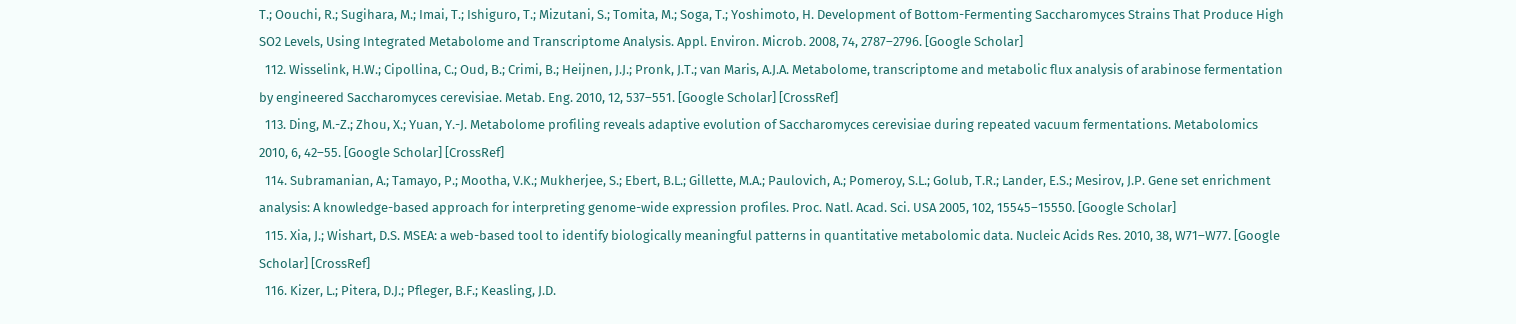T.; Oouchi, R.; Sugihara, M.; Imai, T.; Ishiguro, T.; Mizutani, S.; Tomita, M.; Soga, T.; Yoshimoto, H. Development of Bottom-Fermenting Saccharomyces Strains That Produce High SO2 Levels, Using Integrated Metabolome and Transcriptome Analysis. Appl. Environ. Microb. 2008, 74, 2787–2796. [Google Scholar]
  112. Wisselink, H.W.; Cipollina, C.; Oud, B.; Crimi, B.; Heijnen, J.J.; Pronk, J.T.; van Maris, A.J.A. Metabolome, transcriptome and metabolic flux analysis of arabinose fermentation by engineered Saccharomyces cerevisiae. Metab. Eng. 2010, 12, 537–551. [Google Scholar] [CrossRef]
  113. Ding, M.-Z.; Zhou, X.; Yuan, Y.-J. Metabolome profiling reveals adaptive evolution of Saccharomyces cerevisiae during repeated vacuum fermentations. Metabolomics 2010, 6, 42–55. [Google Scholar] [CrossRef]
  114. Subramanian, A.; Tamayo, P.; Mootha, V.K.; Mukherjee, S.; Ebert, B.L.; Gillette, M.A.; Paulovich, A.; Pomeroy, S.L.; Golub, T.R.; Lander, E.S.; Mesirov, J.P. Gene set enrichment analysis: A knowledge-based approach for interpreting genome-wide expression profiles. Proc. Natl. Acad. Sci. USA 2005, 102, 15545–15550. [Google Scholar]
  115. Xia, J.; Wishart, D.S. MSEA: a web-based tool to identify biologically meaningful patterns in quantitative metabolomic data. Nucleic Acids Res. 2010, 38, W71–W77. [Google Scholar] [CrossRef]
  116. Kizer, L.; Pitera, D.J.; Pfleger, B.F.; Keasling, J.D.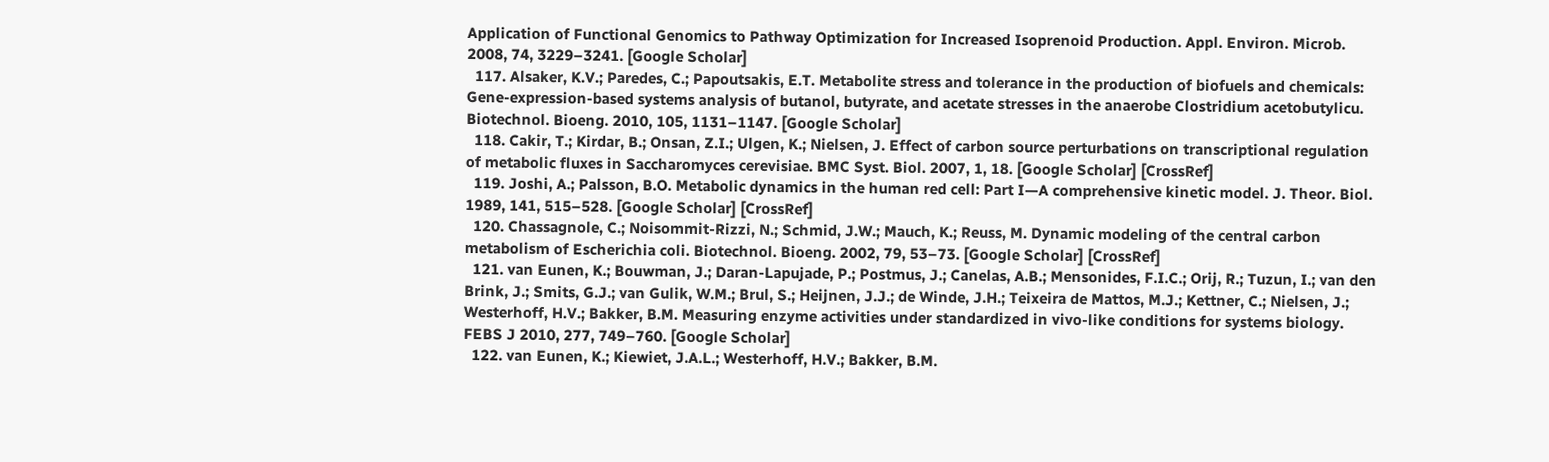Application of Functional Genomics to Pathway Optimization for Increased Isoprenoid Production. Appl. Environ. Microb. 2008, 74, 3229–3241. [Google Scholar]
  117. Alsaker, K.V.; Paredes, C.; Papoutsakis, E.T. Metabolite stress and tolerance in the production of biofuels and chemicals: Gene-expression-based systems analysis of butanol, butyrate, and acetate stresses in the anaerobe Clostridium acetobutylicu. Biotechnol. Bioeng. 2010, 105, 1131–1147. [Google Scholar]
  118. Cakir, T.; Kirdar, B.; Onsan, Z.I.; Ulgen, K.; Nielsen, J. Effect of carbon source perturbations on transcriptional regulation of metabolic fluxes in Saccharomyces cerevisiae. BMC Syst. Biol. 2007, 1, 18. [Google Scholar] [CrossRef]
  119. Joshi, A.; Palsson, B.O. Metabolic dynamics in the human red cell: Part I—A comprehensive kinetic model. J. Theor. Biol. 1989, 141, 515–528. [Google Scholar] [CrossRef]
  120. Chassagnole, C.; Noisommit-Rizzi, N.; Schmid, J.W.; Mauch, K.; Reuss, M. Dynamic modeling of the central carbon metabolism of Escherichia coli. Biotechnol. Bioeng. 2002, 79, 53–73. [Google Scholar] [CrossRef]
  121. van Eunen, K.; Bouwman, J.; Daran-Lapujade, P.; Postmus, J.; Canelas, A.B.; Mensonides, F.I.C.; Orij, R.; Tuzun, I.; van den Brink, J.; Smits, G.J.; van Gulik, W.M.; Brul, S.; Heijnen, J.J.; de Winde, J.H.; Teixeira de Mattos, M.J.; Kettner, C.; Nielsen, J.; Westerhoff, H.V.; Bakker, B.M. Measuring enzyme activities under standardized in vivo-like conditions for systems biology. FEBS J 2010, 277, 749–760. [Google Scholar]
  122. van Eunen, K.; Kiewiet, J.A.L.; Westerhoff, H.V.; Bakker, B.M.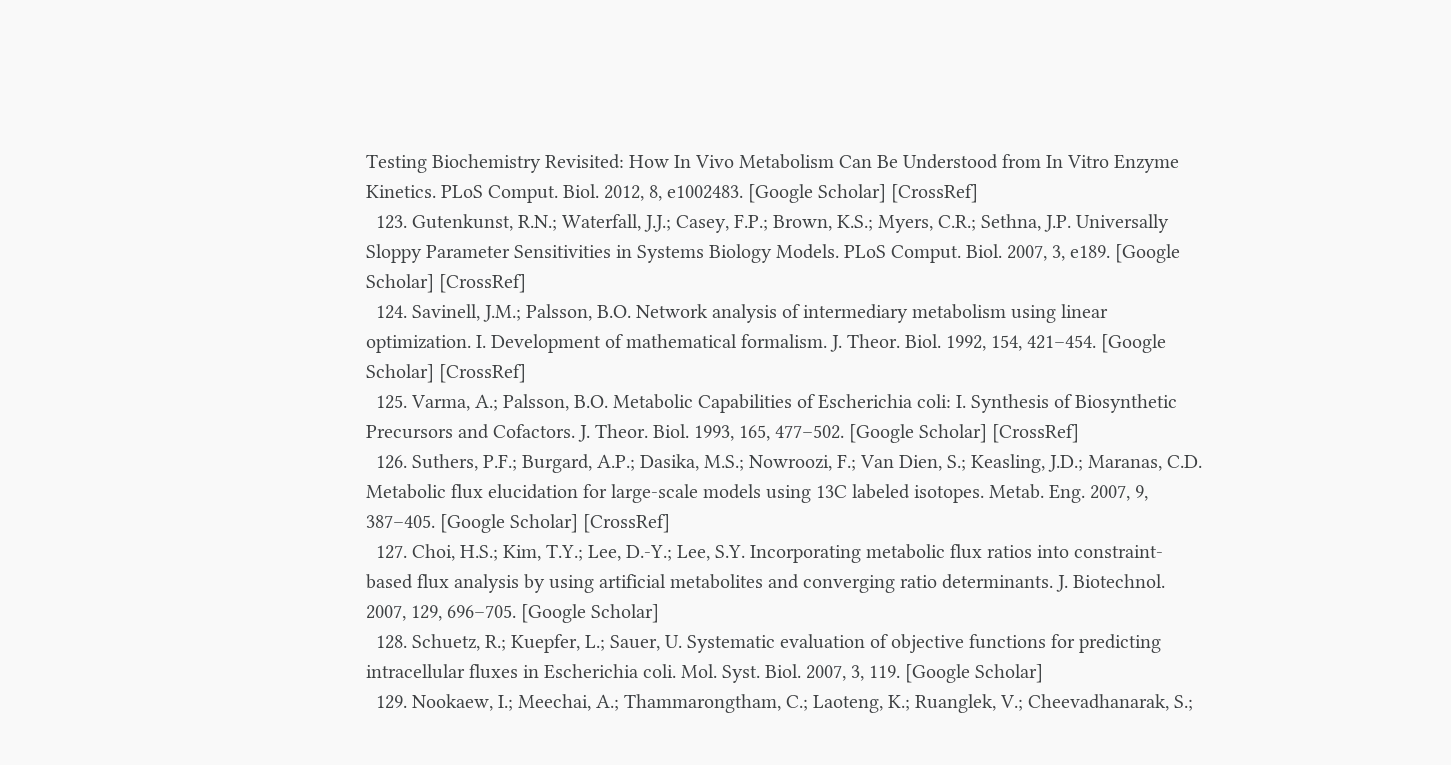Testing Biochemistry Revisited: How In Vivo Metabolism Can Be Understood from In Vitro Enzyme Kinetics. PLoS Comput. Biol. 2012, 8, e1002483. [Google Scholar] [CrossRef]
  123. Gutenkunst, R.N.; Waterfall, J.J.; Casey, F.P.; Brown, K.S.; Myers, C.R.; Sethna, J.P. Universally Sloppy Parameter Sensitivities in Systems Biology Models. PLoS Comput. Biol. 2007, 3, e189. [Google Scholar] [CrossRef]
  124. Savinell, J.M.; Palsson, B.O. Network analysis of intermediary metabolism using linear optimization. I. Development of mathematical formalism. J. Theor. Biol. 1992, 154, 421–454. [Google Scholar] [CrossRef]
  125. Varma, A.; Palsson, B.O. Metabolic Capabilities of Escherichia coli: I. Synthesis of Biosynthetic Precursors and Cofactors. J. Theor. Biol. 1993, 165, 477–502. [Google Scholar] [CrossRef]
  126. Suthers, P.F.; Burgard, A.P.; Dasika, M.S.; Nowroozi, F.; Van Dien, S.; Keasling, J.D.; Maranas, C.D. Metabolic flux elucidation for large-scale models using 13C labeled isotopes. Metab. Eng. 2007, 9, 387–405. [Google Scholar] [CrossRef]
  127. Choi, H.S.; Kim, T.Y.; Lee, D.-Y.; Lee, S.Y. Incorporating metabolic flux ratios into constraint-based flux analysis by using artificial metabolites and converging ratio determinants. J. Biotechnol. 2007, 129, 696–705. [Google Scholar]
  128. Schuetz, R.; Kuepfer, L.; Sauer, U. Systematic evaluation of objective functions for predicting intracellular fluxes in Escherichia coli. Mol. Syst. Biol. 2007, 3, 119. [Google Scholar]
  129. Nookaew, I.; Meechai, A.; Thammarongtham, C.; Laoteng, K.; Ruanglek, V.; Cheevadhanarak, S.;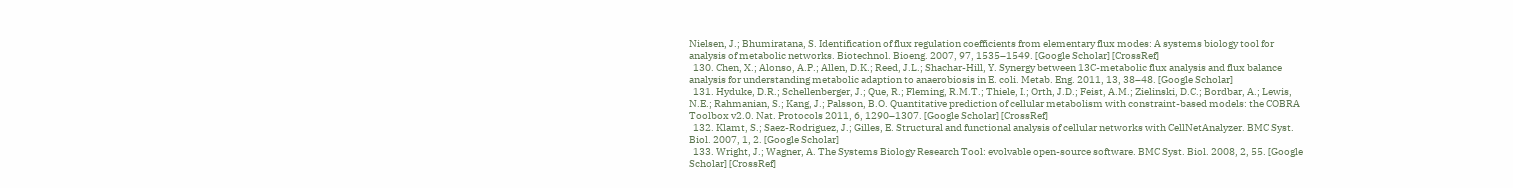Nielsen, J.; Bhumiratana, S. Identification of flux regulation coefficients from elementary flux modes: A systems biology tool for analysis of metabolic networks. Biotechnol. Bioeng. 2007, 97, 1535–1549. [Google Scholar] [CrossRef]
  130. Chen, X.; Alonso, A.P.; Allen, D.K.; Reed, J.L.; Shachar-Hill, Y. Synergy between 13C-metabolic flux analysis and flux balance analysis for understanding metabolic adaption to anaerobiosis in E. coli. Metab. Eng. 2011, 13, 38–48. [Google Scholar]
  131. Hyduke, D.R.; Schellenberger, J.; Que, R.; Fleming, R.M.T.; Thiele, I.; Orth, J.D.; Feist, A.M.; Zielinski, D.C.; Bordbar, A.; Lewis, N.E.; Rahmanian, S.; Kang, J.; Palsson, B.O. Quantitative prediction of cellular metabolism with constraint-based models: the COBRA Toolbox v2.0. Nat. Protocols 2011, 6, 1290–1307. [Google Scholar] [CrossRef]
  132. Klamt, S.; Saez-Rodriguez, J.; Gilles, E. Structural and functional analysis of cellular networks with CellNetAnalyzer. BMC Syst. Biol. 2007, 1, 2. [Google Scholar]
  133. Wright, J.; Wagner, A. The Systems Biology Research Tool: evolvable open-source software. BMC Syst. Biol. 2008, 2, 55. [Google Scholar] [CrossRef]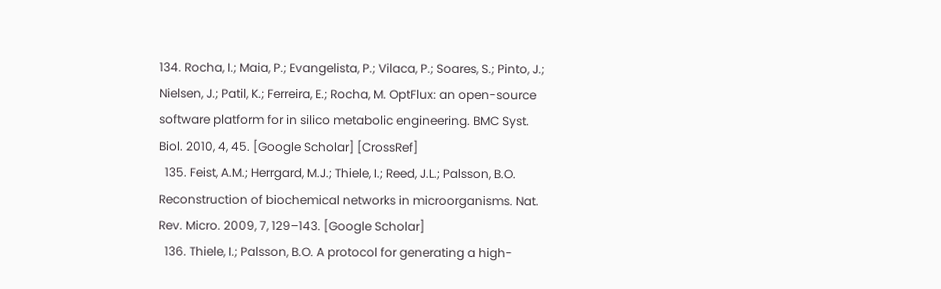134. Rocha, I.; Maia, P.; Evangelista, P.; Vilaca, P.; Soares, S.; Pinto, J.; Nielsen, J.; Patil, K.; Ferreira, E.; Rocha, M. OptFlux: an open-source software platform for in silico metabolic engineering. BMC Syst. Biol. 2010, 4, 45. [Google Scholar] [CrossRef]
  135. Feist, A.M.; Herrgard, M.J.; Thiele, I.; Reed, J.L.; Palsson, B.O. Reconstruction of biochemical networks in microorganisms. Nat. Rev. Micro. 2009, 7, 129–143. [Google Scholar]
  136. Thiele, I.; Palsson, B.O. A protocol for generating a high-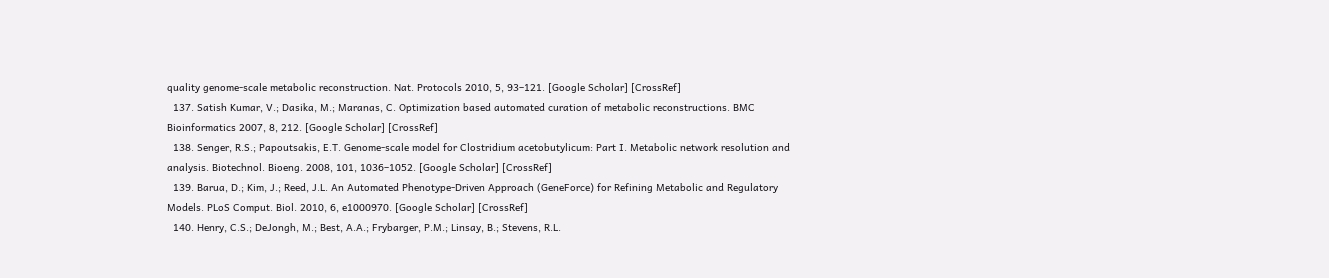quality genome-scale metabolic reconstruction. Nat. Protocols 2010, 5, 93–121. [Google Scholar] [CrossRef]
  137. Satish Kumar, V.; Dasika, M.; Maranas, C. Optimization based automated curation of metabolic reconstructions. BMC Bioinformatics 2007, 8, 212. [Google Scholar] [CrossRef]
  138. Senger, R.S.; Papoutsakis, E.T. Genome-scale model for Clostridium acetobutylicum: Part I. Metabolic network resolution and analysis. Biotechnol. Bioeng. 2008, 101, 1036–1052. [Google Scholar] [CrossRef]
  139. Barua, D.; Kim, J.; Reed, J.L. An Automated Phenotype-Driven Approach (GeneForce) for Refining Metabolic and Regulatory Models. PLoS Comput. Biol. 2010, 6, e1000970. [Google Scholar] [CrossRef]
  140. Henry, C.S.; DeJongh, M.; Best, A.A.; Frybarger, P.M.; Linsay, B.; Stevens, R.L.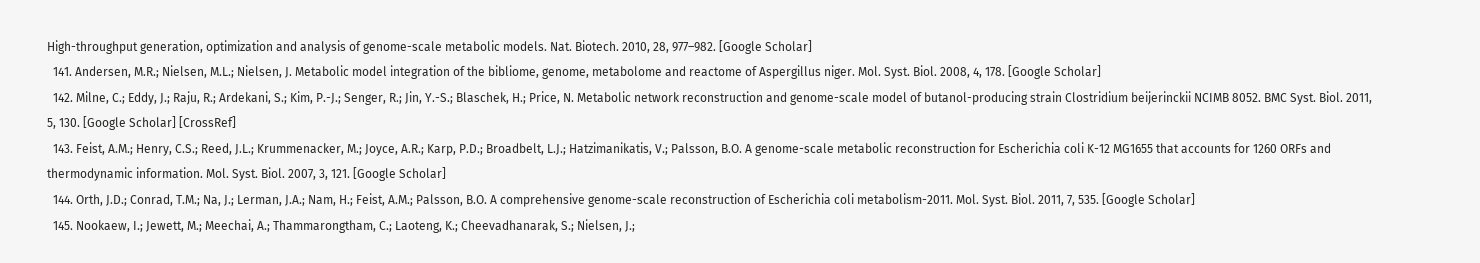High-throughput generation, optimization and analysis of genome-scale metabolic models. Nat. Biotech. 2010, 28, 977–982. [Google Scholar]
  141. Andersen, M.R.; Nielsen, M.L.; Nielsen, J. Metabolic model integration of the bibliome, genome, metabolome and reactome of Aspergillus niger. Mol. Syst. Biol. 2008, 4, 178. [Google Scholar]
  142. Milne, C.; Eddy, J.; Raju, R.; Ardekani, S.; Kim, P.-J.; Senger, R.; Jin, Y.-S.; Blaschek, H.; Price, N. Metabolic network reconstruction and genome-scale model of butanol-producing strain Clostridium beijerinckii NCIMB 8052. BMC Syst. Biol. 2011, 5, 130. [Google Scholar] [CrossRef]
  143. Feist, A.M.; Henry, C.S.; Reed, J.L.; Krummenacker, M.; Joyce, A.R.; Karp, P.D.; Broadbelt, L.J.; Hatzimanikatis, V.; Palsson, B.O. A genome-scale metabolic reconstruction for Escherichia coli K-12 MG1655 that accounts for 1260 ORFs and thermodynamic information. Mol. Syst. Biol. 2007, 3, 121. [Google Scholar]
  144. Orth, J.D.; Conrad, T.M.; Na, J.; Lerman, J.A.; Nam, H.; Feist, A.M.; Palsson, B.O. A comprehensive genome-scale reconstruction of Escherichia coli metabolism-2011. Mol. Syst. Biol. 2011, 7, 535. [Google Scholar]
  145. Nookaew, I.; Jewett, M.; Meechai, A.; Thammarongtham, C.; Laoteng, K.; Cheevadhanarak, S.; Nielsen, J.;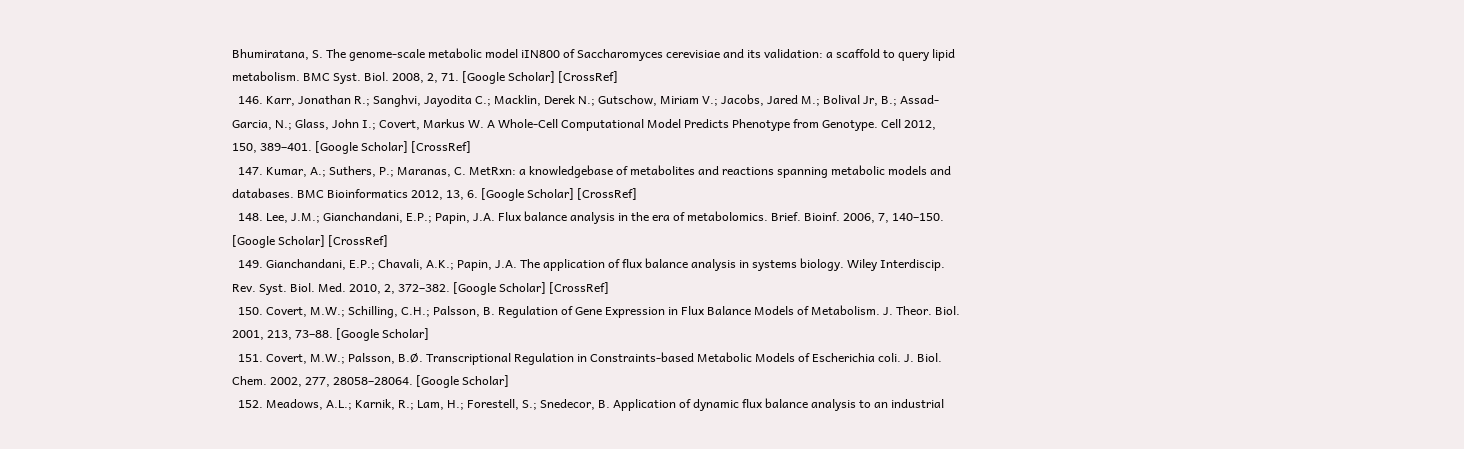Bhumiratana, S. The genome-scale metabolic model iIN800 of Saccharomyces cerevisiae and its validation: a scaffold to query lipid metabolism. BMC Syst. Biol. 2008, 2, 71. [Google Scholar] [CrossRef]
  146. Karr, Jonathan R.; Sanghvi, Jayodita C.; Macklin, Derek N.; Gutschow, Miriam V.; Jacobs, Jared M.; Bolival Jr, B.; Assad-Garcia, N.; Glass, John I.; Covert, Markus W. A Whole-Cell Computational Model Predicts Phenotype from Genotype. Cell 2012, 150, 389–401. [Google Scholar] [CrossRef]
  147. Kumar, A.; Suthers, P.; Maranas, C. MetRxn: a knowledgebase of metabolites and reactions spanning metabolic models and databases. BMC Bioinformatics 2012, 13, 6. [Google Scholar] [CrossRef]
  148. Lee, J.M.; Gianchandani, E.P.; Papin, J.A. Flux balance analysis in the era of metabolomics. Brief. Bioinf. 2006, 7, 140–150. [Google Scholar] [CrossRef]
  149. Gianchandani, E.P.; Chavali, A.K.; Papin, J.A. The application of flux balance analysis in systems biology. Wiley Interdiscip. Rev. Syst. Biol. Med. 2010, 2, 372–382. [Google Scholar] [CrossRef]
  150. Covert, M.W.; Schilling, C.H.; Palsson, B. Regulation of Gene Expression in Flux Balance Models of Metabolism. J. Theor. Biol. 2001, 213, 73–88. [Google Scholar]
  151. Covert, M.W.; Palsson, B.Ø. Transcriptional Regulation in Constraints-based Metabolic Models of Escherichia coli. J. Biol. Chem. 2002, 277, 28058–28064. [Google Scholar]
  152. Meadows, A.L.; Karnik, R.; Lam, H.; Forestell, S.; Snedecor, B. Application of dynamic flux balance analysis to an industrial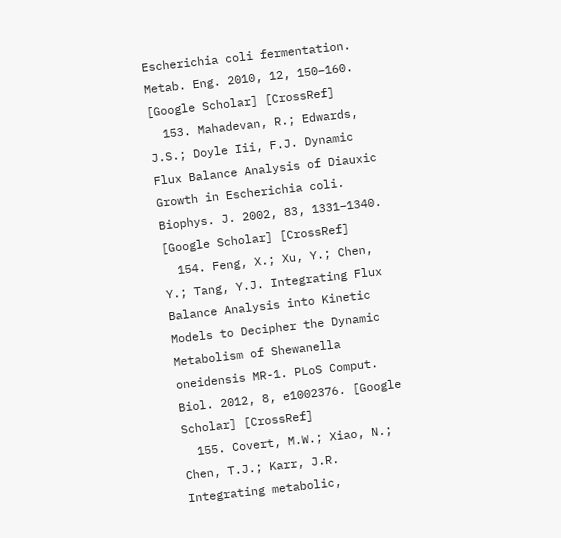Escherichia coli fermentation. Metab. Eng. 2010, 12, 150–160. [Google Scholar] [CrossRef]
  153. Mahadevan, R.; Edwards, J.S.; Doyle Iii, F.J. Dynamic Flux Balance Analysis of Diauxic Growth in Escherichia coli. Biophys. J. 2002, 83, 1331–1340. [Google Scholar] [CrossRef]
  154. Feng, X.; Xu, Y.; Chen, Y.; Tang, Y.J. Integrating Flux Balance Analysis into Kinetic Models to Decipher the Dynamic Metabolism of Shewanella oneidensis MR-1. PLoS Comput. Biol. 2012, 8, e1002376. [Google Scholar] [CrossRef]
  155. Covert, M.W.; Xiao, N.; Chen, T.J.; Karr, J.R. Integrating metabolic,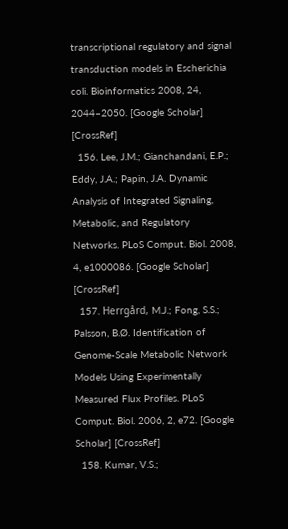transcriptional regulatory and signal transduction models in Escherichia coli. Bioinformatics 2008, 24, 2044–2050. [Google Scholar] [CrossRef]
  156. Lee, J.M.; Gianchandani, E.P.; Eddy, J.A.; Papin, J.A. Dynamic Analysis of Integrated Signaling, Metabolic, and Regulatory Networks. PLoS Comput. Biol. 2008, 4, e1000086. [Google Scholar] [CrossRef]
  157. Herrgård, M.J.; Fong, S.S.; Palsson, B.Ø. Identification of Genome-Scale Metabolic Network Models Using Experimentally Measured Flux Profiles. PLoS Comput. Biol. 2006, 2, e72. [Google Scholar] [CrossRef]
  158. Kumar, V.S.;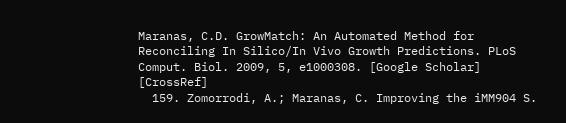Maranas, C.D. GrowMatch: An Automated Method for Reconciling In Silico/In Vivo Growth Predictions. PLoS Comput. Biol. 2009, 5, e1000308. [Google Scholar] [CrossRef]
  159. Zomorrodi, A.; Maranas, C. Improving the iMM904 S.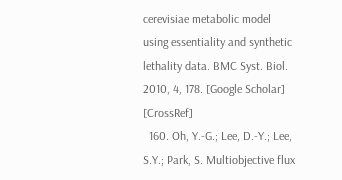cerevisiae metabolic model using essentiality and synthetic lethality data. BMC Syst. Biol. 2010, 4, 178. [Google Scholar] [CrossRef]
  160. Oh, Y.-G.; Lee, D.-Y.; Lee, S.Y.; Park, S. Multiobjective flux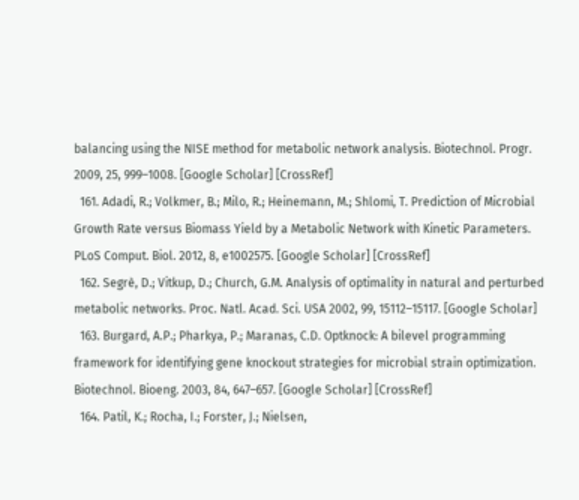balancing using the NISE method for metabolic network analysis. Biotechnol. Progr. 2009, 25, 999–1008. [Google Scholar] [CrossRef]
  161. Adadi, R.; Volkmer, B.; Milo, R.; Heinemann, M.; Shlomi, T. Prediction of Microbial Growth Rate versus Biomass Yield by a Metabolic Network with Kinetic Parameters. PLoS Comput. Biol. 2012, 8, e1002575. [Google Scholar] [CrossRef]
  162. Segrè, D.; Vitkup, D.; Church, G.M. Analysis of optimality in natural and perturbed metabolic networks. Proc. Natl. Acad. Sci. USA 2002, 99, 15112–15117. [Google Scholar]
  163. Burgard, A.P.; Pharkya, P.; Maranas, C.D. Optknock: A bilevel programming framework for identifying gene knockout strategies for microbial strain optimization. Biotechnol. Bioeng. 2003, 84, 647–657. [Google Scholar] [CrossRef]
  164. Patil, K.; Rocha, I.; Forster, J.; Nielsen,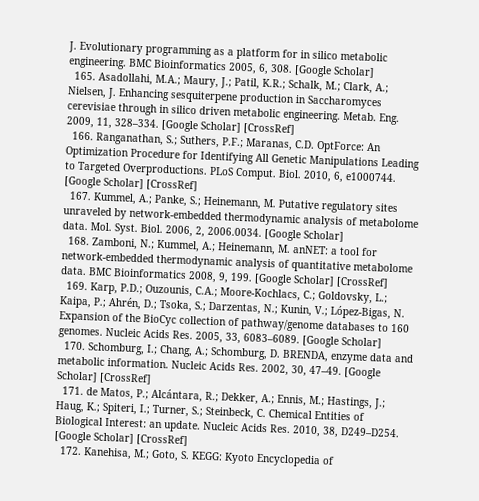J. Evolutionary programming as a platform for in silico metabolic engineering. BMC Bioinformatics 2005, 6, 308. [Google Scholar]
  165. Asadollahi, M.A.; Maury, J.; Patil, K.R.; Schalk, M.; Clark, A.; Nielsen, J. Enhancing sesquiterpene production in Saccharomyces cerevisiae through in silico driven metabolic engineering. Metab. Eng. 2009, 11, 328–334. [Google Scholar] [CrossRef]
  166. Ranganathan, S.; Suthers, P.F.; Maranas, C.D. OptForce: An Optimization Procedure for Identifying All Genetic Manipulations Leading to Targeted Overproductions. PLoS Comput. Biol. 2010, 6, e1000744. [Google Scholar] [CrossRef]
  167. Kummel, A.; Panke, S.; Heinemann, M. Putative regulatory sites unraveled by network-embedded thermodynamic analysis of metabolome data. Mol. Syst. Biol. 2006, 2, 2006.0034. [Google Scholar]
  168. Zamboni, N.; Kummel, A.; Heinemann, M. anNET: a tool for network-embedded thermodynamic analysis of quantitative metabolome data. BMC Bioinformatics 2008, 9, 199. [Google Scholar] [CrossRef]
  169. Karp, P.D.; Ouzounis, C.A.; Moore-Kochlacs, C.; Goldovsky, L.; Kaipa, P.; Ahrén, D.; Tsoka, S.; Darzentas, N.; Kunin, V.; López-Bigas, N. Expansion of the BioCyc collection of pathway/genome databases to 160 genomes. Nucleic Acids Res. 2005, 33, 6083–6089. [Google Scholar]
  170. Schomburg, I.; Chang, A.; Schomburg, D. BRENDA, enzyme data and metabolic information. Nucleic Acids Res. 2002, 30, 47–49. [Google Scholar] [CrossRef]
  171. de Matos, P.; Alcántara, R.; Dekker, A.; Ennis, M.; Hastings, J.; Haug, K.; Spiteri, I.; Turner, S.; Steinbeck, C. Chemical Entities of Biological Interest: an update. Nucleic Acids Res. 2010, 38, D249–D254. [Google Scholar] [CrossRef]
  172. Kanehisa, M.; Goto, S. KEGG: Kyoto Encyclopedia of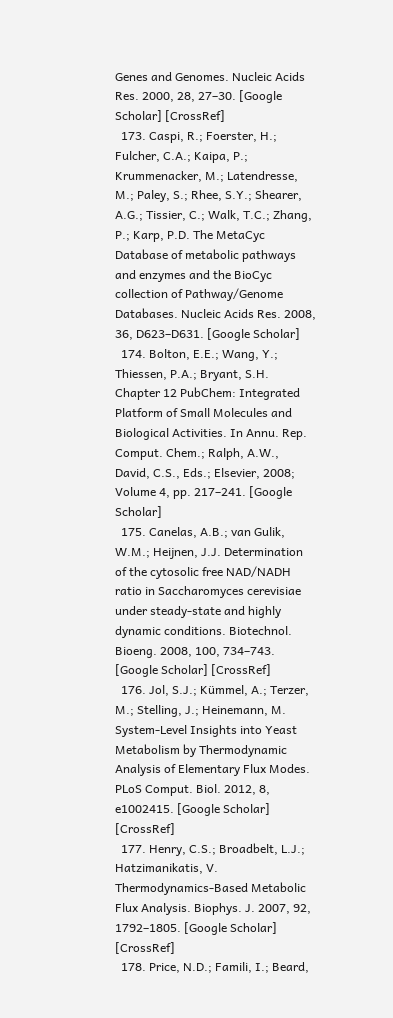Genes and Genomes. Nucleic Acids Res. 2000, 28, 27–30. [Google Scholar] [CrossRef]
  173. Caspi, R.; Foerster, H.; Fulcher, C.A.; Kaipa, P.; Krummenacker, M.; Latendresse, M.; Paley, S.; Rhee, S.Y.; Shearer, A.G.; Tissier, C.; Walk, T.C.; Zhang, P.; Karp, P.D. The MetaCyc Database of metabolic pathways and enzymes and the BioCyc collection of Pathway/Genome Databases. Nucleic Acids Res. 2008, 36, D623–D631. [Google Scholar]
  174. Bolton, E.E.; Wang, Y.; Thiessen, P.A.; Bryant, S.H. Chapter 12 PubChem: Integrated Platform of Small Molecules and Biological Activities. In Annu. Rep. Comput. Chem.; Ralph, A.W., David, C.S., Eds.; Elsevier, 2008; Volume 4, pp. 217–241. [Google Scholar]
  175. Canelas, A.B.; van Gulik, W.M.; Heijnen, J.J. Determination of the cytosolic free NAD/NADH ratio in Saccharomyces cerevisiae under steady-state and highly dynamic conditions. Biotechnol. Bioeng. 2008, 100, 734–743. [Google Scholar] [CrossRef]
  176. Jol, S.J.; Kümmel, A.; Terzer, M.; Stelling, J.; Heinemann, M. System-Level Insights into Yeast Metabolism by Thermodynamic Analysis of Elementary Flux Modes. PLoS Comput. Biol. 2012, 8, e1002415. [Google Scholar] [CrossRef]
  177. Henry, C.S.; Broadbelt, L.J.; Hatzimanikatis, V. Thermodynamics-Based Metabolic Flux Analysis. Biophys. J. 2007, 92, 1792–1805. [Google Scholar] [CrossRef]
  178. Price, N.D.; Famili, I.; Beard,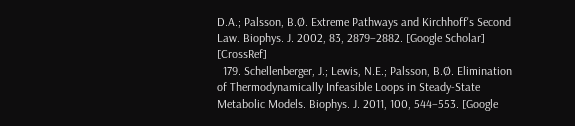D.A.; Palsson, B.Ø. Extreme Pathways and Kirchhoff's Second Law. Biophys. J. 2002, 83, 2879–2882. [Google Scholar] [CrossRef]
  179. Schellenberger, J.; Lewis, N.E.; Palsson, B.Ø. Elimination of Thermodynamically Infeasible Loops in Steady-State Metabolic Models. Biophys. J. 2011, 100, 544–553. [Google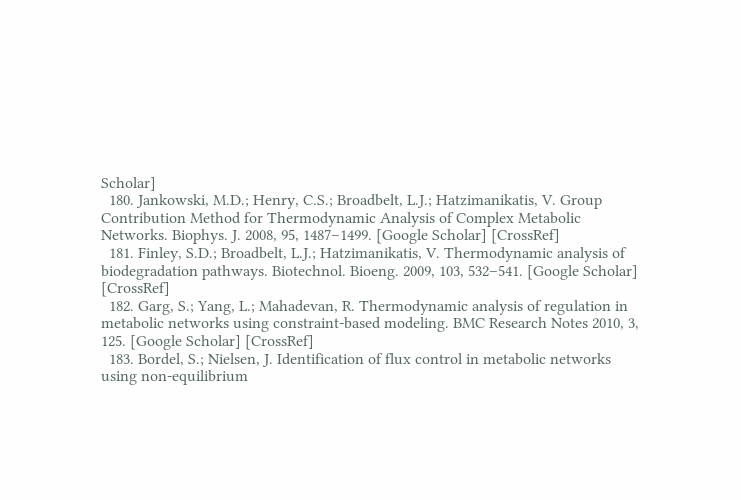Scholar]
  180. Jankowski, M.D.; Henry, C.S.; Broadbelt, L.J.; Hatzimanikatis, V. Group Contribution Method for Thermodynamic Analysis of Complex Metabolic Networks. Biophys. J. 2008, 95, 1487–1499. [Google Scholar] [CrossRef]
  181. Finley, S.D.; Broadbelt, L.J.; Hatzimanikatis, V. Thermodynamic analysis of biodegradation pathways. Biotechnol. Bioeng. 2009, 103, 532–541. [Google Scholar] [CrossRef]
  182. Garg, S.; Yang, L.; Mahadevan, R. Thermodynamic analysis of regulation in metabolic networks using constraint-based modeling. BMC Research Notes 2010, 3, 125. [Google Scholar] [CrossRef]
  183. Bordel, S.; Nielsen, J. Identification of flux control in metabolic networks using non-equilibrium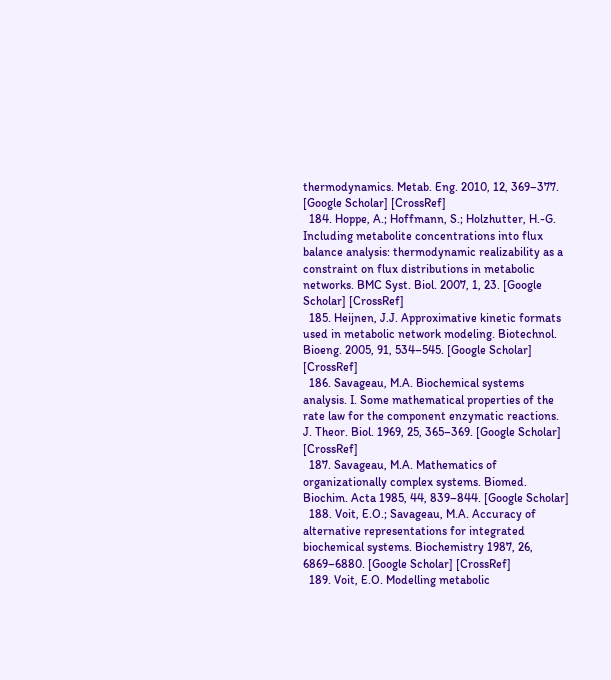thermodynamics. Metab. Eng. 2010, 12, 369–377. [Google Scholar] [CrossRef]
  184. Hoppe, A.; Hoffmann, S.; Holzhutter, H.-G. Including metabolite concentrations into flux balance analysis: thermodynamic realizability as a constraint on flux distributions in metabolic networks. BMC Syst. Biol. 2007, 1, 23. [Google Scholar] [CrossRef]
  185. Heijnen, J.J. Approximative kinetic formats used in metabolic network modeling. Biotechnol. Bioeng. 2005, 91, 534–545. [Google Scholar] [CrossRef]
  186. Savageau, M.A. Biochemical systems analysis. I. Some mathematical properties of the rate law for the component enzymatic reactions. J. Theor. Biol. 1969, 25, 365–369. [Google Scholar] [CrossRef]
  187. Savageau, M.A. Mathematics of organizationally complex systems. Biomed. Biochim. Acta 1985, 44, 839–844. [Google Scholar]
  188. Voit, E.O.; Savageau, M.A. Accuracy of alternative representations for integrated biochemical systems. Biochemistry 1987, 26, 6869–6880. [Google Scholar] [CrossRef]
  189. Voit, E.O. Modelling metabolic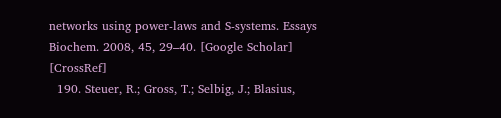networks using power-laws and S-systems. Essays Biochem. 2008, 45, 29–40. [Google Scholar] [CrossRef]
  190. Steuer, R.; Gross, T.; Selbig, J.; Blasius,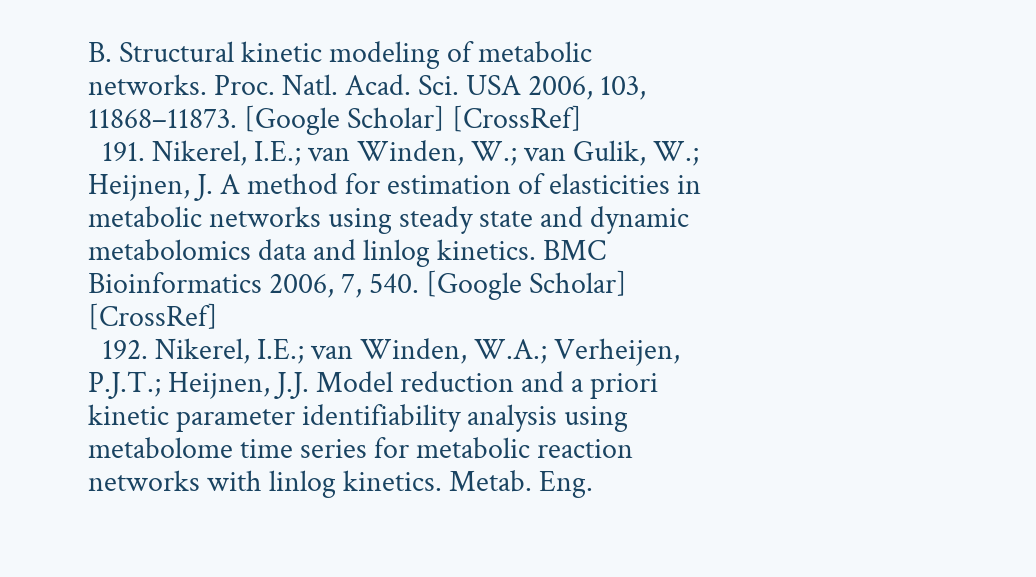B. Structural kinetic modeling of metabolic networks. Proc. Natl. Acad. Sci. USA 2006, 103, 11868–11873. [Google Scholar] [CrossRef]
  191. Nikerel, I.E.; van Winden, W.; van Gulik, W.; Heijnen, J. A method for estimation of elasticities in metabolic networks using steady state and dynamic metabolomics data and linlog kinetics. BMC Bioinformatics 2006, 7, 540. [Google Scholar] [CrossRef]
  192. Nikerel, I.E.; van Winden, W.A.; Verheijen, P.J.T.; Heijnen, J.J. Model reduction and a priori kinetic parameter identifiability analysis using metabolome time series for metabolic reaction networks with linlog kinetics. Metab. Eng.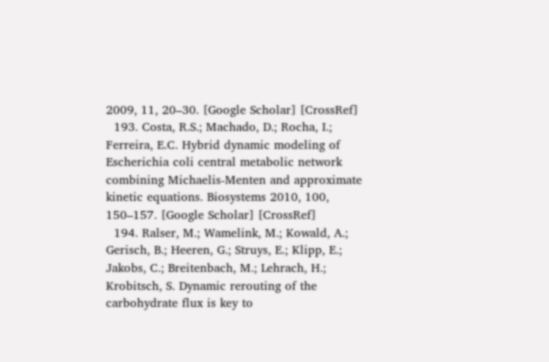2009, 11, 20–30. [Google Scholar] [CrossRef]
  193. Costa, R.S.; Machado, D.; Rocha, I.; Ferreira, E.C. Hybrid dynamic modeling of Escherichia coli central metabolic network combining Michaelis-Menten and approximate kinetic equations. Biosystems 2010, 100, 150–157. [Google Scholar] [CrossRef]
  194. Ralser, M.; Wamelink, M.; Kowald, A.; Gerisch, B.; Heeren, G.; Struys, E.; Klipp, E.; Jakobs, C.; Breitenbach, M.; Lehrach, H.; Krobitsch, S. Dynamic rerouting of the carbohydrate flux is key to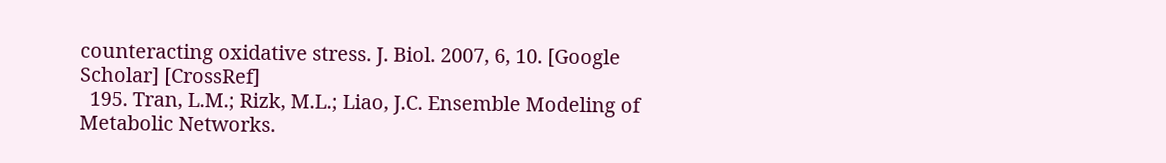counteracting oxidative stress. J. Biol. 2007, 6, 10. [Google Scholar] [CrossRef]
  195. Tran, L.M.; Rizk, M.L.; Liao, J.C. Ensemble Modeling of Metabolic Networks.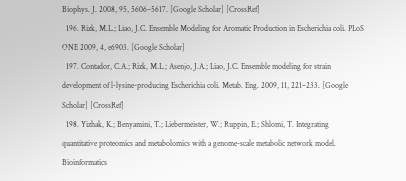Biophys. J. 2008, 95, 5606–5617. [Google Scholar] [CrossRef]
  196. Rizk, M.L.; Liao, J.C. Ensemble Modeling for Aromatic Production in Escherichia coli. PLoS ONE 2009, 4, e6903. [Google Scholar]
  197. Contador, C.A.; Rizk, M.L.; Asenjo, J.A.; Liao, J.C. Ensemble modeling for strain development of l-lysine-producing Escherichia coli. Metab. Eng. 2009, 11, 221–233. [Google Scholar] [CrossRef]
  198. Yizhak, K.; Benyamini, T.; Liebermeister, W.; Ruppin, E.; Shlomi, T. Integrating quantitative proteomics and metabolomics with a genome-scale metabolic network model. Bioinformatics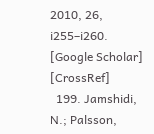2010, 26, i255–i260. [Google Scholar] [CrossRef]
  199. Jamshidi, N.; Palsson,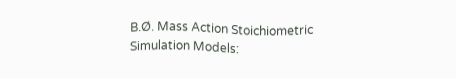B.Ø. Mass Action Stoichiometric Simulation Models: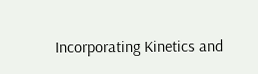Incorporating Kinetics and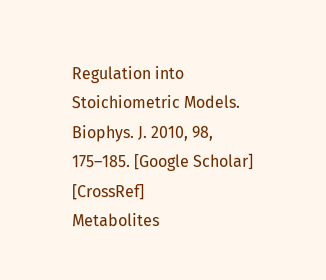Regulation into Stoichiometric Models. Biophys. J. 2010, 98, 175–185. [Google Scholar] [CrossRef]
Metabolites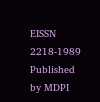EISSN 2218-1989 Published by MDPI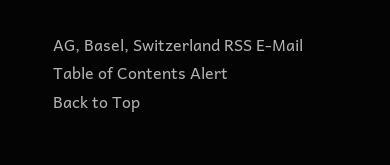AG, Basel, Switzerland RSS E-Mail Table of Contents Alert
Back to Top